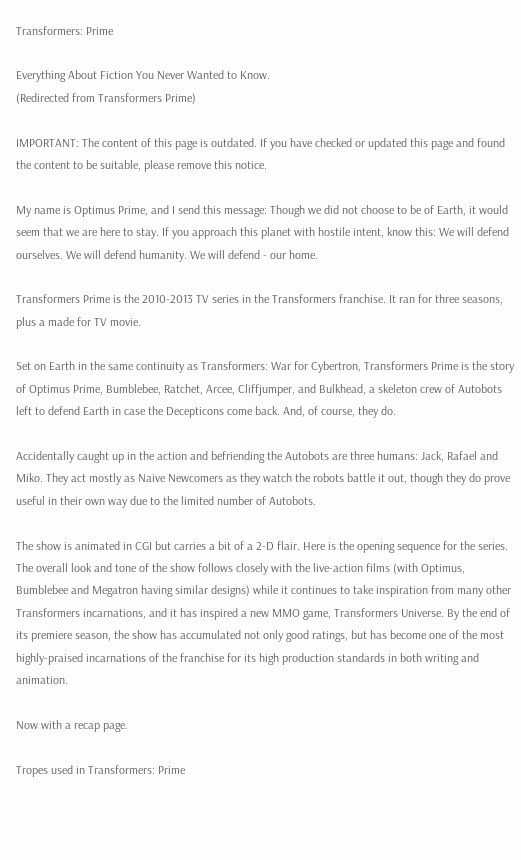Transformers: Prime

Everything About Fiction You Never Wanted to Know.
(Redirected from Transformers Prime)

IMPORTANT: The content of this page is outdated. If you have checked or updated this page and found the content to be suitable, please remove this notice.

My name is Optimus Prime, and I send this message: Though we did not choose to be of Earth, it would seem that we are here to stay. If you approach this planet with hostile intent, know this: We will defend ourselves. We will defend humanity. We will defend - our home.

Transformers Prime is the 2010-2013 TV series in the Transformers franchise. It ran for three seasons, plus a made for TV movie.

Set on Earth in the same continuity as Transformers: War for Cybertron, Transformers Prime is the story of Optimus Prime, Bumblebee, Ratchet, Arcee, Cliffjumper, and Bulkhead, a skeleton crew of Autobots left to defend Earth in case the Decepticons come back. And, of course, they do.

Accidentally caught up in the action and befriending the Autobots are three humans: Jack, Rafael and Miko. They act mostly as Naive Newcomers as they watch the robots battle it out, though they do prove useful in their own way due to the limited number of Autobots.

The show is animated in CGI but carries a bit of a 2-D flair. Here is the opening sequence for the series. The overall look and tone of the show follows closely with the live-action films (with Optimus, Bumblebee and Megatron having similar designs) while it continues to take inspiration from many other Transformers incarnations, and it has inspired a new MMO game, Transformers Universe. By the end of its premiere season, the show has accumulated not only good ratings, but has become one of the most highly-praised incarnations of the franchise for its high production standards in both writing and animation.

Now with a recap page.

Tropes used in Transformers: Prime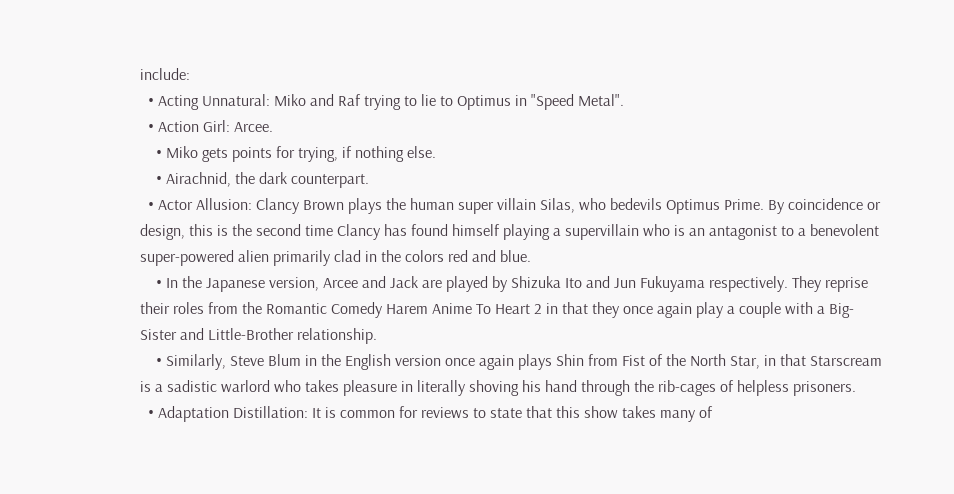include:
  • Acting Unnatural: Miko and Raf trying to lie to Optimus in "Speed Metal".
  • Action Girl: Arcee.
    • Miko gets points for trying, if nothing else.
    • Airachnid, the dark counterpart.
  • Actor Allusion: Clancy Brown plays the human super villain Silas, who bedevils Optimus Prime. By coincidence or design, this is the second time Clancy has found himself playing a supervillain who is an antagonist to a benevolent super-powered alien primarily clad in the colors red and blue.
    • In the Japanese version, Arcee and Jack are played by Shizuka Ito and Jun Fukuyama respectively. They reprise their roles from the Romantic Comedy Harem Anime To Heart 2 in that they once again play a couple with a Big-Sister and Little-Brother relationship.
    • Similarly, Steve Blum in the English version once again plays Shin from Fist of the North Star, in that Starscream is a sadistic warlord who takes pleasure in literally shoving his hand through the rib-cages of helpless prisoners.
  • Adaptation Distillation: It is common for reviews to state that this show takes many of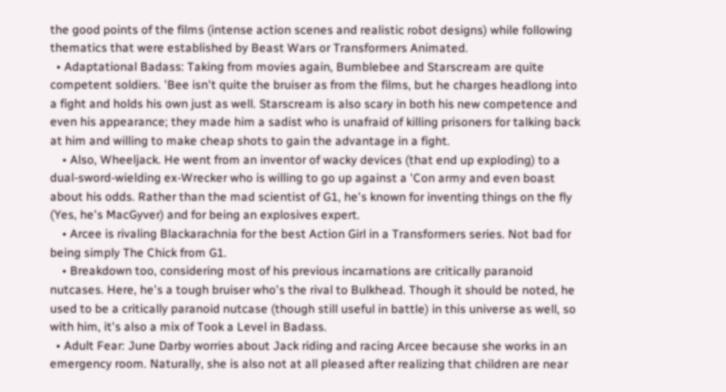the good points of the films (intense action scenes and realistic robot designs) while following thematics that were established by Beast Wars or Transformers Animated.
  • Adaptational Badass: Taking from movies again, Bumblebee and Starscream are quite competent soldiers. 'Bee isn't quite the bruiser as from the films, but he charges headlong into a fight and holds his own just as well. Starscream is also scary in both his new competence and even his appearance; they made him a sadist who is unafraid of killing prisoners for talking back at him and willing to make cheap shots to gain the advantage in a fight.
    • Also, Wheeljack. He went from an inventor of wacky devices (that end up exploding) to a dual-sword-wielding ex-Wrecker who is willing to go up against a 'Con army and even boast about his odds. Rather than the mad scientist of G1, he's known for inventing things on the fly (Yes, he's MacGyver) and for being an explosives expert.
    • Arcee is rivaling Blackarachnia for the best Action Girl in a Transformers series. Not bad for being simply The Chick from G1.
    • Breakdown too, considering most of his previous incarnations are critically paranoid nutcases. Here, he's a tough bruiser who's the rival to Bulkhead. Though it should be noted, he used to be a critically paranoid nutcase (though still useful in battle) in this universe as well, so with him, it's also a mix of Took a Level in Badass.
  • Adult Fear: June Darby worries about Jack riding and racing Arcee because she works in an emergency room. Naturally, she is also not at all pleased after realizing that children are near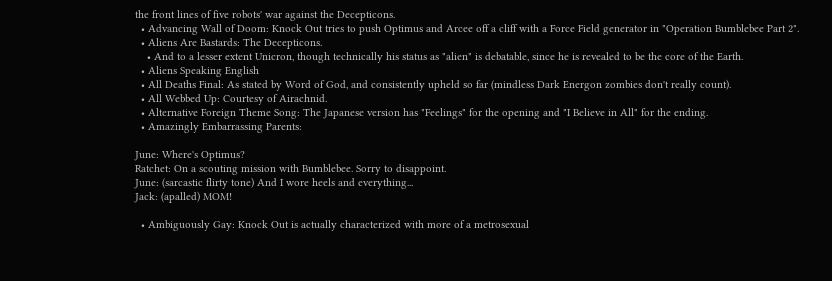the front lines of five robots' war against the Decepticons.
  • Advancing Wall of Doom: Knock Out tries to push Optimus and Arcee off a cliff with a Force Field generator in "Operation Bumblebee Part 2".
  • Aliens Are Bastards: The Decepticons.
    • And to a lesser extent Unicron, though technically his status as "alien" is debatable, since he is revealed to be the core of the Earth.
  • Aliens Speaking English
  • All Deaths Final: As stated by Word of God, and consistently upheld so far (mindless Dark Energon zombies don't really count).
  • All Webbed Up: Courtesy of Airachnid.
  • Alternative Foreign Theme Song: The Japanese version has "Feelings" for the opening and "I Believe in All" for the ending.
  • Amazingly Embarrassing Parents:

June: Where's Optimus?
Ratchet: On a scouting mission with Bumblebee. Sorry to disappoint.
June: (sarcastic flirty tone) And I wore heels and everything...
Jack: (apalled) MOM!

  • Ambiguously Gay: Knock Out is actually characterized with more of a metrosexual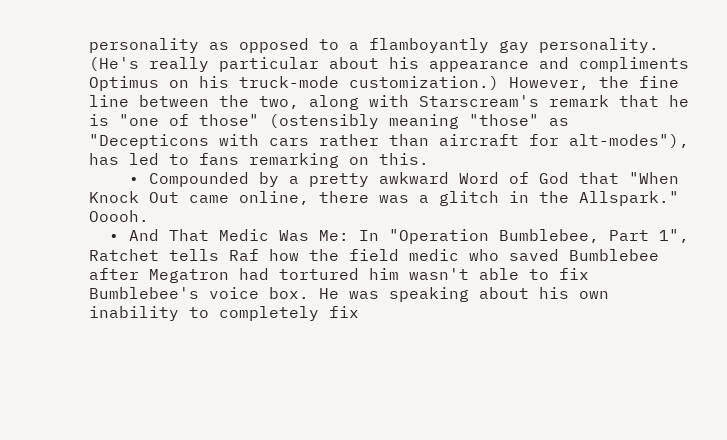personality as opposed to a flamboyantly gay personality. (He's really particular about his appearance and compliments Optimus on his truck-mode customization.) However, the fine line between the two, along with Starscream's remark that he is "one of those" (ostensibly meaning "those" as "Decepticons with cars rather than aircraft for alt-modes"), has led to fans remarking on this.
    • Compounded by a pretty awkward Word of God that "When Knock Out came online, there was a glitch in the Allspark." Ooooh.
  • And That Medic Was Me: In "Operation Bumblebee, Part 1", Ratchet tells Raf how the field medic who saved Bumblebee after Megatron had tortured him wasn't able to fix Bumblebee's voice box. He was speaking about his own inability to completely fix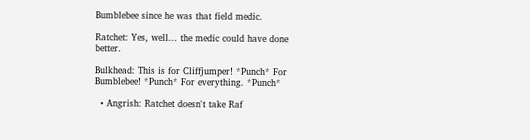Bumblebee since he was that field medic.

Ratchet: Yes, well... the medic could have done better.

Bulkhead: This is for Cliffjumper! *Punch* For Bumblebee! *Punch* For everything. *Punch*

  • Angrish: Ratchet doesn't take Raf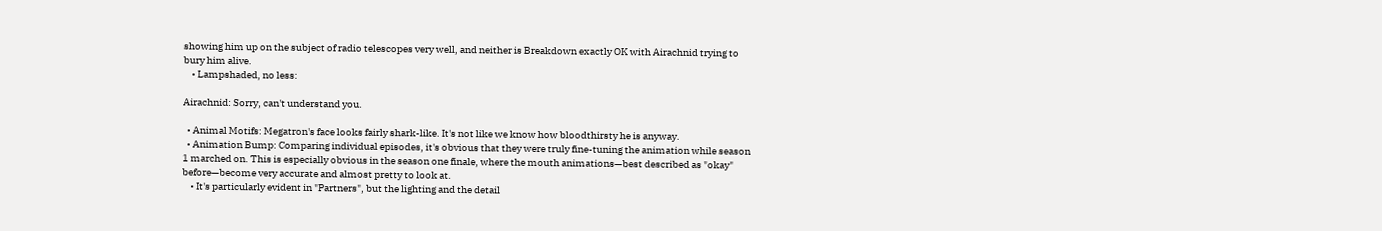showing him up on the subject of radio telescopes very well, and neither is Breakdown exactly OK with Airachnid trying to bury him alive.
    • Lampshaded, no less:

Airachnid: Sorry, can't understand you.

  • Animal Motifs: Megatron's face looks fairly shark-like. It's not like we know how bloodthirsty he is anyway.
  • Animation Bump: Comparing individual episodes, it's obvious that they were truly fine-tuning the animation while season 1 marched on. This is especially obvious in the season one finale, where the mouth animations—best described as "okay" before—become very accurate and almost pretty to look at.
    • It's particularly evident in "Partners", but the lighting and the detail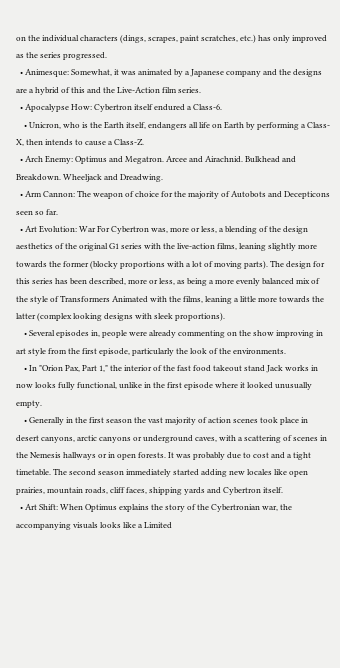on the individual characters (dings, scrapes, paint scratches, etc.) has only improved as the series progressed.
  • Animesque: Somewhat, it was animated by a Japanese company and the designs are a hybrid of this and the Live-Action film series.
  • Apocalypse How: Cybertron itself endured a Class-6.
    • Unicron, who is the Earth itself, endangers all life on Earth by performing a Class-X, then intends to cause a Class-Z.
  • Arch Enemy: Optimus and Megatron. Arcee and Airachnid. Bulkhead and Breakdown. Wheeljack and Dreadwing.
  • Arm Cannon: The weapon of choice for the majority of Autobots and Decepticons seen so far.
  • Art Evolution: War For Cybertron was, more or less, a blending of the design aesthetics of the original G1 series with the live-action films, leaning slightly more towards the former (blocky proportions with a lot of moving parts). The design for this series has been described, more or less, as being a more evenly balanced mix of the style of Transformers Animated with the films, leaning a little more towards the latter (complex looking designs with sleek proportions).
    • Several episodes in, people were already commenting on the show improving in art style from the first episode, particularly the look of the environments.
    • In "Orion Pax, Part 1," the interior of the fast food takeout stand Jack works in now looks fully functional, unlike in the first episode where it looked unusually empty.
    • Generally in the first season the vast majority of action scenes took place in desert canyons, arctic canyons or underground caves, with a scattering of scenes in the Nemesis hallways or in open forests. It was probably due to cost and a tight timetable. The second season immediately started adding new locales like open prairies, mountain roads, cliff faces, shipping yards and Cybertron itself.
  • Art Shift: When Optimus explains the story of the Cybertronian war, the accompanying visuals looks like a Limited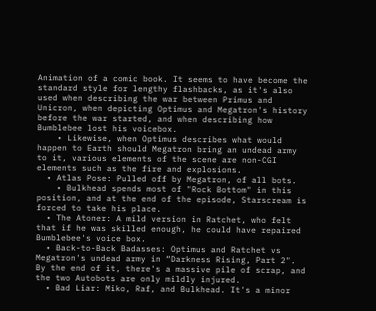Animation of a comic book. It seems to have become the standard style for lengthy flashbacks, as it's also used when describing the war between Primus and Unicron, when depicting Optimus and Megatron's history before the war started, and when describing how Bumblebee lost his voicebox.
    • Likewise, when Optimus describes what would happen to Earth should Megatron bring an undead army to it, various elements of the scene are non-CGI elements such as the fire and explosions.
  • Atlas Pose: Pulled off by Megatron, of all bots.
    • Bulkhead spends most of "Rock Bottom" in this position, and at the end of the episode, Starscream is forced to take his place.
  • The Atoner: A mild version in Ratchet, who felt that if he was skilled enough, he could have repaired Bumblebee's voice box.
  • Back-to-Back Badasses: Optimus and Ratchet vs Megatron's undead army in “Darkness Rising, Part 2". By the end of it, there's a massive pile of scrap, and the two Autobots are only mildly injured.
  • Bad Liar: Miko, Raf, and Bulkhead. It's a minor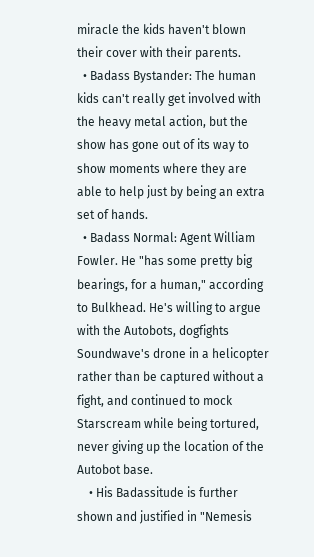miracle the kids haven't blown their cover with their parents.
  • Badass Bystander: The human kids can't really get involved with the heavy metal action, but the show has gone out of its way to show moments where they are able to help just by being an extra set of hands.
  • Badass Normal: Agent William Fowler. He "has some pretty big bearings, for a human," according to Bulkhead. He's willing to argue with the Autobots, dogfights Soundwave's drone in a helicopter rather than be captured without a fight, and continued to mock Starscream while being tortured, never giving up the location of the Autobot base.
    • His Badassitude is further shown and justified in "Nemesis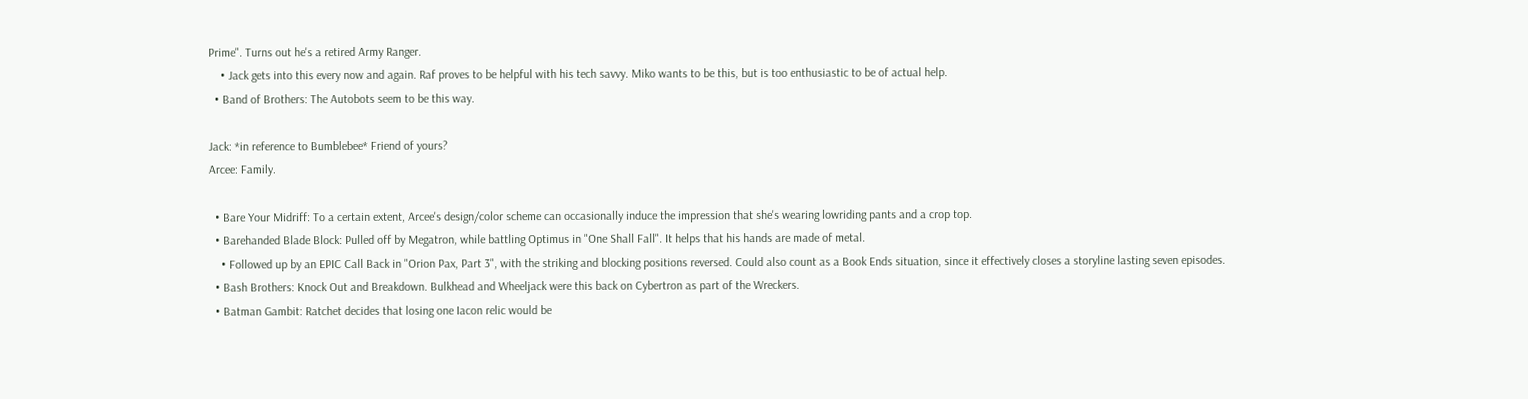Prime". Turns out he's a retired Army Ranger.
    • Jack gets into this every now and again. Raf proves to be helpful with his tech savvy. Miko wants to be this, but is too enthusiastic to be of actual help.
  • Band of Brothers: The Autobots seem to be this way.

Jack: *in reference to Bumblebee* Friend of yours?
Arcee: Family.

  • Bare Your Midriff: To a certain extent, Arcee's design/color scheme can occasionally induce the impression that she's wearing lowriding pants and a crop top.
  • Barehanded Blade Block: Pulled off by Megatron, while battling Optimus in "One Shall Fall". It helps that his hands are made of metal.
    • Followed up by an EPIC Call Back in "Orion Pax, Part 3", with the striking and blocking positions reversed. Could also count as a Book Ends situation, since it effectively closes a storyline lasting seven episodes.
  • Bash Brothers: Knock Out and Breakdown. Bulkhead and Wheeljack were this back on Cybertron as part of the Wreckers.
  • Batman Gambit: Ratchet decides that losing one Iacon relic would be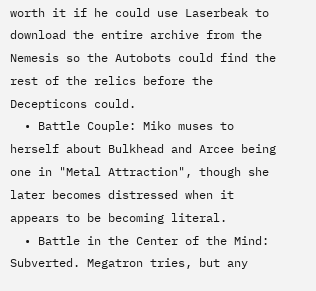worth it if he could use Laserbeak to download the entire archive from the Nemesis so the Autobots could find the rest of the relics before the Decepticons could.
  • Battle Couple: Miko muses to herself about Bulkhead and Arcee being one in "Metal Attraction", though she later becomes distressed when it appears to be becoming literal.
  • Battle in the Center of the Mind: Subverted. Megatron tries, but any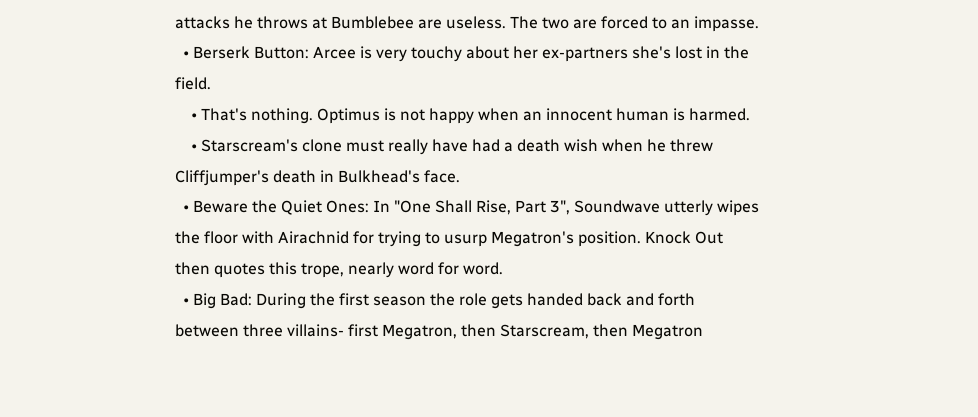attacks he throws at Bumblebee are useless. The two are forced to an impasse.
  • Berserk Button: Arcee is very touchy about her ex-partners she's lost in the field.
    • That's nothing. Optimus is not happy when an innocent human is harmed.
    • Starscream's clone must really have had a death wish when he threw Cliffjumper's death in Bulkhead's face.
  • Beware the Quiet Ones: In "One Shall Rise, Part 3", Soundwave utterly wipes the floor with Airachnid for trying to usurp Megatron's position. Knock Out then quotes this trope, nearly word for word.
  • Big Bad: During the first season the role gets handed back and forth between three villains- first Megatron, then Starscream, then Megatron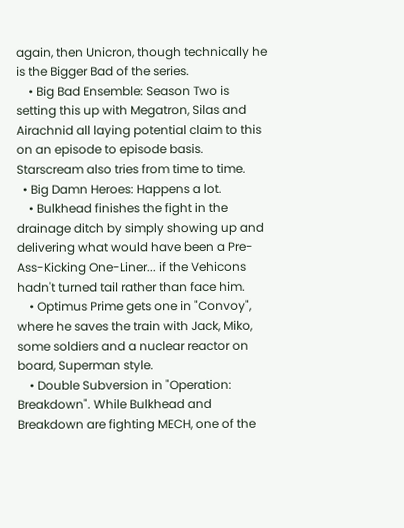again, then Unicron, though technically he is the Bigger Bad of the series.
    • Big Bad Ensemble: Season Two is setting this up with Megatron, Silas and Airachnid all laying potential claim to this on an episode to episode basis. Starscream also tries from time to time.
  • Big Damn Heroes: Happens a lot.
    • Bulkhead finishes the fight in the drainage ditch by simply showing up and delivering what would have been a Pre-Ass-Kicking One-Liner... if the Vehicons hadn't turned tail rather than face him.
    • Optimus Prime gets one in "Convoy", where he saves the train with Jack, Miko, some soldiers and a nuclear reactor on board, Superman style.
    • Double Subversion in "Operation: Breakdown". While Bulkhead and Breakdown are fighting MECH, one of the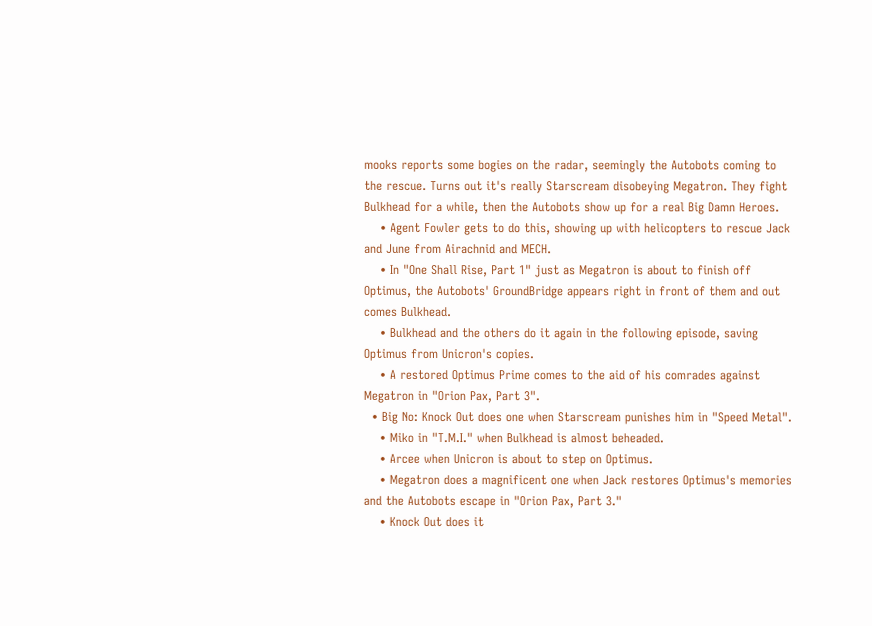mooks reports some bogies on the radar, seemingly the Autobots coming to the rescue. Turns out it's really Starscream disobeying Megatron. They fight Bulkhead for a while, then the Autobots show up for a real Big Damn Heroes.
    • Agent Fowler gets to do this, showing up with helicopters to rescue Jack and June from Airachnid and MECH.
    • In "One Shall Rise, Part 1" just as Megatron is about to finish off Optimus, the Autobots' GroundBridge appears right in front of them and out comes Bulkhead.
    • Bulkhead and the others do it again in the following episode, saving Optimus from Unicron's copies.
    • A restored Optimus Prime comes to the aid of his comrades against Megatron in "Orion Pax, Part 3".
  • Big No: Knock Out does one when Starscream punishes him in "Speed Metal".
    • Miko in "T.M.I." when Bulkhead is almost beheaded.
    • Arcee when Unicron is about to step on Optimus.
    • Megatron does a magnificent one when Jack restores Optimus's memories and the Autobots escape in "Orion Pax, Part 3."
    • Knock Out does it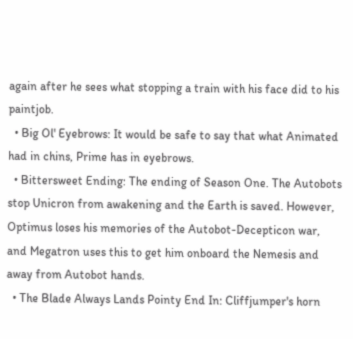again after he sees what stopping a train with his face did to his paintjob.
  • Big Ol' Eyebrows: It would be safe to say that what Animated had in chins, Prime has in eyebrows.
  • Bittersweet Ending: The ending of Season One. The Autobots stop Unicron from awakening and the Earth is saved. However, Optimus loses his memories of the Autobot-Decepticon war, and Megatron uses this to get him onboard the Nemesis and away from Autobot hands.
  • The Blade Always Lands Pointy End In: Cliffjumper's horn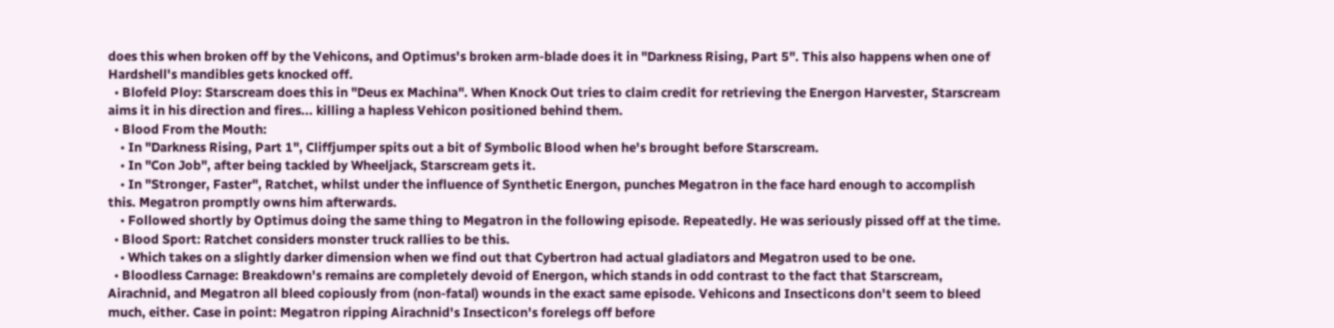does this when broken off by the Vehicons, and Optimus's broken arm-blade does it in "Darkness Rising, Part 5". This also happens when one of Hardshell's mandibles gets knocked off.
  • Blofeld Ploy: Starscream does this in "Deus ex Machina". When Knock Out tries to claim credit for retrieving the Energon Harvester, Starscream aims it in his direction and fires... killing a hapless Vehicon positioned behind them.
  • Blood From the Mouth:
    • In "Darkness Rising, Part 1", Cliffjumper spits out a bit of Symbolic Blood when he's brought before Starscream.
    • In "Con Job", after being tackled by Wheeljack, Starscream gets it.
    • In "Stronger, Faster", Ratchet, whilst under the influence of Synthetic Energon, punches Megatron in the face hard enough to accomplish this. Megatron promptly owns him afterwards.
    • Followed shortly by Optimus doing the same thing to Megatron in the following episode. Repeatedly. He was seriously pissed off at the time.
  • Blood Sport: Ratchet considers monster truck rallies to be this.
    • Which takes on a slightly darker dimension when we find out that Cybertron had actual gladiators and Megatron used to be one.
  • Bloodless Carnage: Breakdown's remains are completely devoid of Energon, which stands in odd contrast to the fact that Starscream, Airachnid, and Megatron all bleed copiously from (non-fatal) wounds in the exact same episode. Vehicons and Insecticons don't seem to bleed much, either. Case in point: Megatron ripping Airachnid's Insecticon's forelegs off before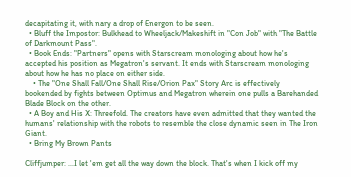decapitating it, with nary a drop of Energon to be seen.
  • Bluff the Impostor: Bulkhead to Wheeljack/Makeshift in "Con Job" with "The Battle of Darkmount Pass".
  • Book Ends: "Partners" opens with Starscream monologing about how he's accepted his position as Megatron's servant. It ends with Starscream monologing about how he has no place on either side.
    • The "One Shall Fall/One Shall Rise/Orion Pax" Story Arc is effectively bookended by fights between Optimus and Megatron wherein one pulls a Barehanded Blade Block on the other.
  • A Boy and His X: Threefold. The creators have even admitted that they wanted the humans' relationship with the robots to resemble the close dynamic seen in The Iron Giant.
  • Bring My Brown Pants

Cliffjumper: ...I let 'em get all the way down the block. That's when I kick off my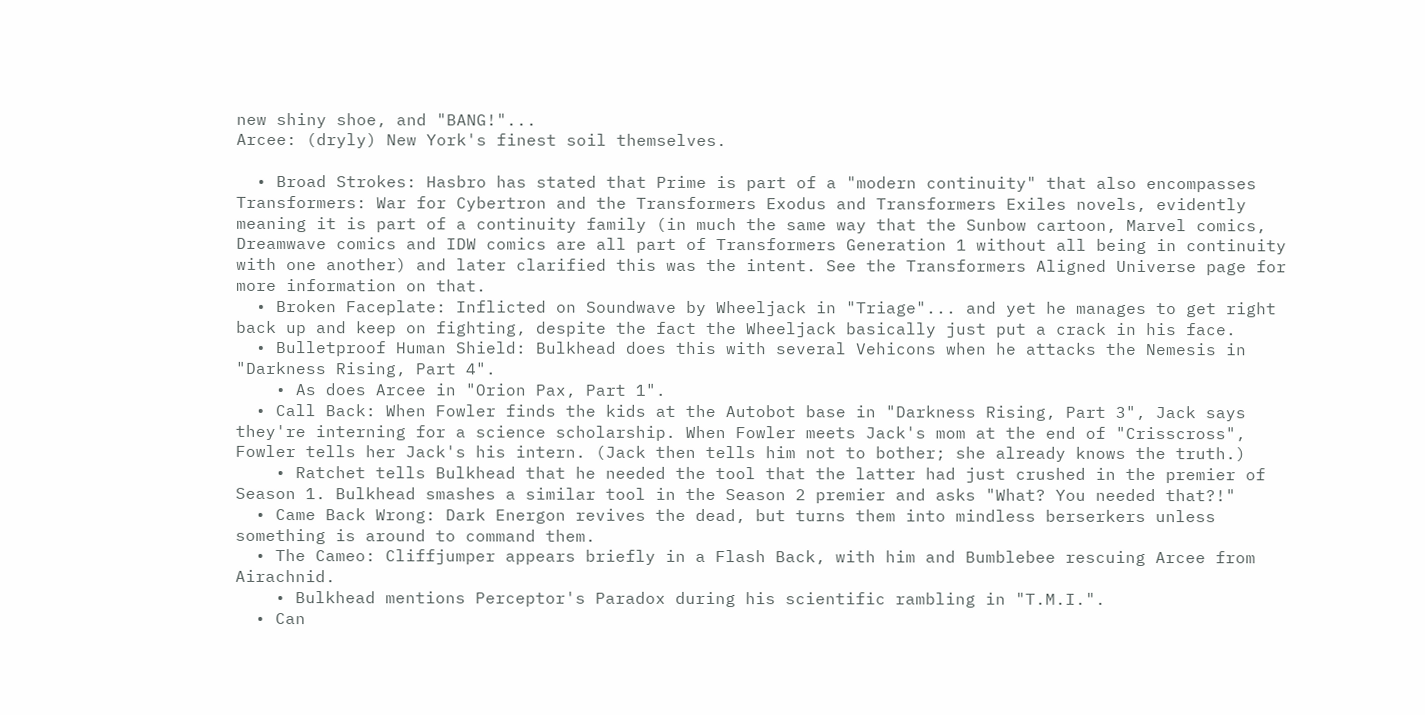new shiny shoe, and "BANG!"...
Arcee: (dryly) New York's finest soil themselves.

  • Broad Strokes: Hasbro has stated that Prime is part of a "modern continuity" that also encompasses Transformers: War for Cybertron and the Transformers Exodus and Transformers Exiles novels, evidently meaning it is part of a continuity family (in much the same way that the Sunbow cartoon, Marvel comics, Dreamwave comics and IDW comics are all part of Transformers Generation 1 without all being in continuity with one another) and later clarified this was the intent. See the Transformers Aligned Universe page for more information on that.
  • Broken Faceplate: Inflicted on Soundwave by Wheeljack in "Triage"... and yet he manages to get right back up and keep on fighting, despite the fact the Wheeljack basically just put a crack in his face.
  • Bulletproof Human Shield: Bulkhead does this with several Vehicons when he attacks the Nemesis in "Darkness Rising, Part 4".
    • As does Arcee in "Orion Pax, Part 1".
  • Call Back: When Fowler finds the kids at the Autobot base in "Darkness Rising, Part 3", Jack says they're interning for a science scholarship. When Fowler meets Jack's mom at the end of "Crisscross", Fowler tells her Jack's his intern. (Jack then tells him not to bother; she already knows the truth.)
    • Ratchet tells Bulkhead that he needed the tool that the latter had just crushed in the premier of Season 1. Bulkhead smashes a similar tool in the Season 2 premier and asks "What? You needed that?!"
  • Came Back Wrong: Dark Energon revives the dead, but turns them into mindless berserkers unless something is around to command them.
  • The Cameo: Cliffjumper appears briefly in a Flash Back, with him and Bumblebee rescuing Arcee from Airachnid.
    • Bulkhead mentions Perceptor's Paradox during his scientific rambling in "T.M.I.".
  • Can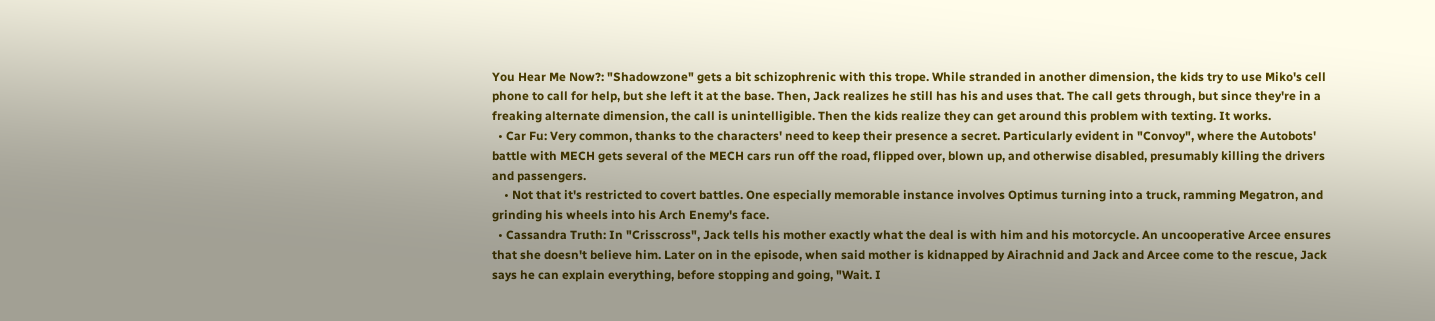You Hear Me Now?: "Shadowzone" gets a bit schizophrenic with this trope. While stranded in another dimension, the kids try to use Miko's cell phone to call for help, but she left it at the base. Then, Jack realizes he still has his and uses that. The call gets through, but since they're in a freaking alternate dimension, the call is unintelligible. Then the kids realize they can get around this problem with texting. It works.
  • Car Fu: Very common, thanks to the characters' need to keep their presence a secret. Particularly evident in "Convoy", where the Autobots' battle with MECH gets several of the MECH cars run off the road, flipped over, blown up, and otherwise disabled, presumably killing the drivers and passengers.
    • Not that it's restricted to covert battles. One especially memorable instance involves Optimus turning into a truck, ramming Megatron, and grinding his wheels into his Arch Enemy's face.
  • Cassandra Truth: In "Crisscross", Jack tells his mother exactly what the deal is with him and his motorcycle. An uncooperative Arcee ensures that she doesn't believe him. Later on in the episode, when said mother is kidnapped by Airachnid and Jack and Arcee come to the rescue, Jack says he can explain everything, before stopping and going, "Wait. I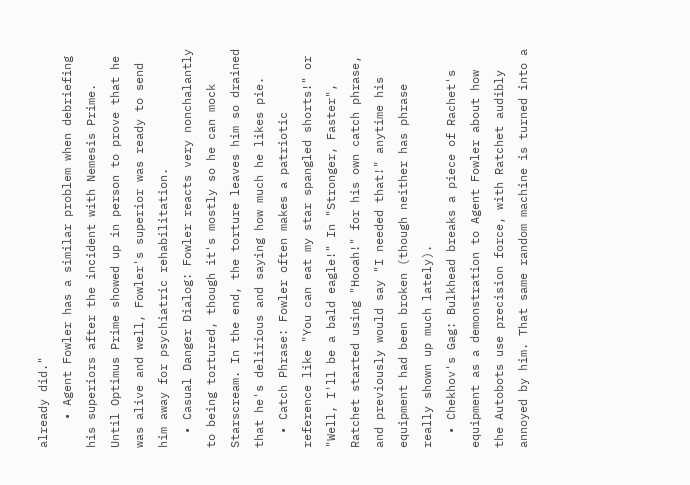already did."
    • Agent Fowler has a similar problem when debriefing his superiors after the incident with Nemesis Prime. Until Optimus Prime showed up in person to prove that he was alive and well, Fowler's superior was ready to send him away for psychiatric rehabilitation.
  • Casual Danger Dialog: Fowler reacts very nonchalantly to being tortured, though it's mostly so he can mock Starscream. In the end, the torture leaves him so drained that he's delirious and saying how much he likes pie.
  • Catch Phrase: Fowler often makes a patriotic reference like "You can eat my star spangled shorts!" or "Well, I'll be a bald eagle!" In "Stronger, Faster", Ratchet started using "Hooah!" for his own catch phrase, and previously would say "I needed that!" anytime his equipment had been broken (though neither has phrase really shown up much lately).
  • Chekhov's Gag: Bulkhead breaks a piece of Rachet's equipment as a demonstration to Agent Fowler about how the Autobots use precision force, with Ratchet audibly annoyed by him. That same random machine is turned into a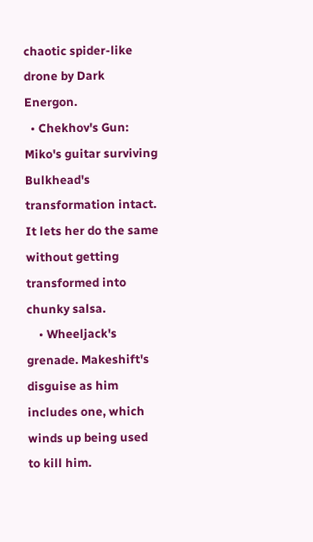chaotic spider-like drone by Dark Energon.
  • Chekhov's Gun: Miko's guitar surviving Bulkhead's transformation intact. It lets her do the same without getting transformed into chunky salsa.
    • Wheeljack's grenade. Makeshift's disguise as him includes one, which winds up being used to kill him.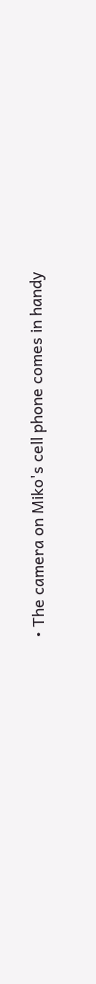• The camera on Miko's cell phone comes in handy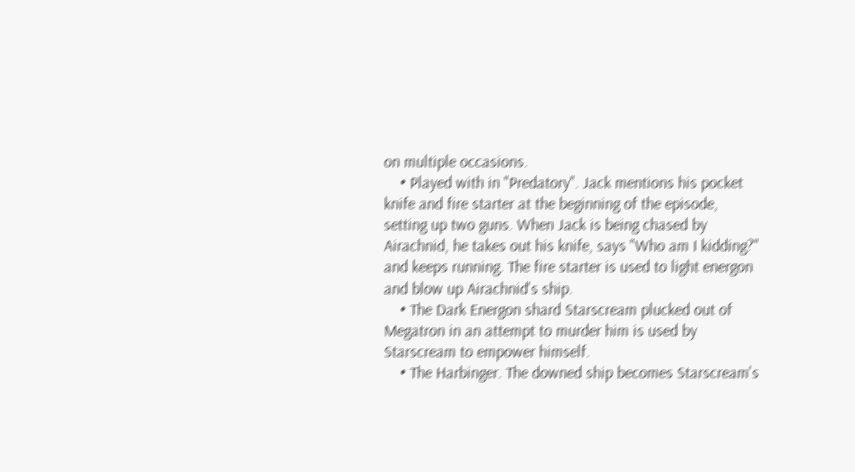on multiple occasions.
    • Played with in "Predatory". Jack mentions his pocket knife and fire starter at the beginning of the episode, setting up two guns. When Jack is being chased by Airachnid, he takes out his knife, says "Who am I kidding?" and keeps running. The fire starter is used to light energon and blow up Airachnid's ship.
    • The Dark Energon shard Starscream plucked out of Megatron in an attempt to murder him is used by Starscream to empower himself.
    • The Harbinger. The downed ship becomes Starscream's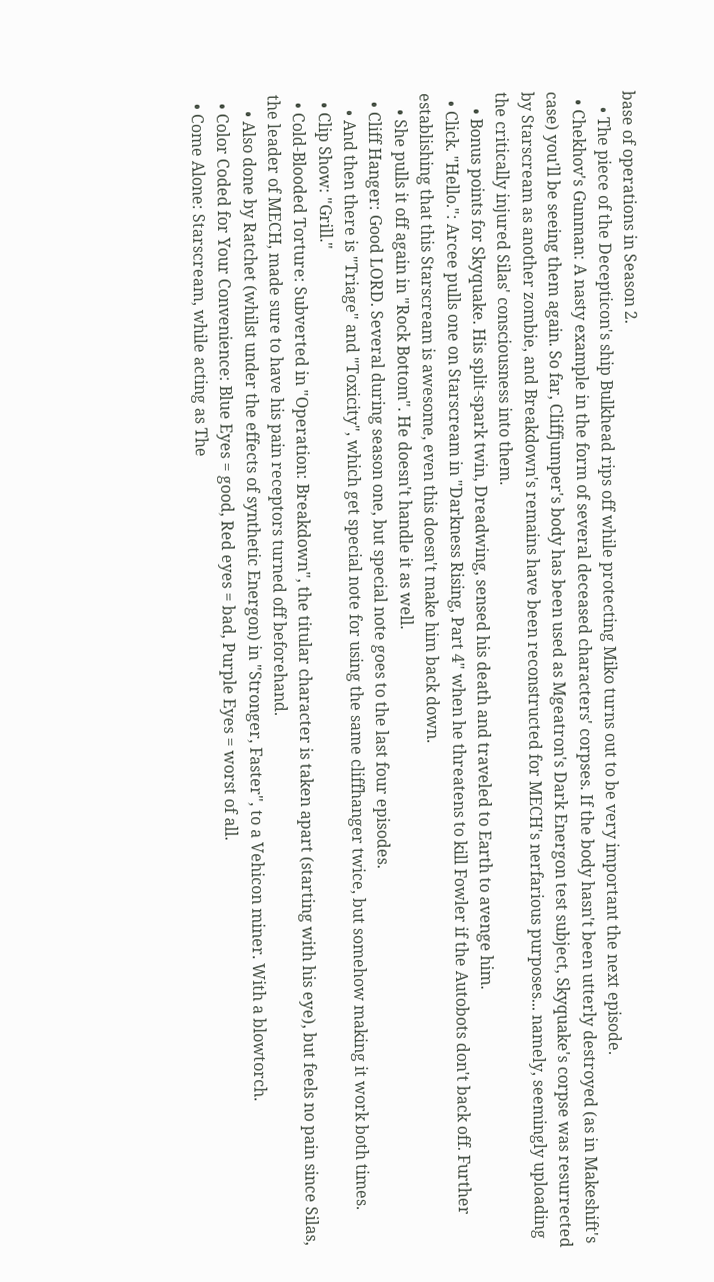base of operations in Season 2.
    • The piece of the Decepticon's ship Bulkhead rips off while protecting Miko turns out to be very important the next episode.
  • Chekhov's Gunman: A nasty example in the form of several deceased characters' corpses. If the body hasn't been utterly destroyed (as in Makeshift's case) you'll be seeing them again. So far, Cliffjumper's body has been used as Mgeatron's Dark Energon test subject, Skyquake's corpse was resurrected by Starscream as another zombie, and Breakdown's remains have been reconstructed for MECH's nerfarious purposes... namely, seemingly uploading the critically injured Silas' consciousness into them.
    • Bonus points for Skyquake. His split-spark twin, Dreadwing, sensed his death and traveled to Earth to avenge him.
  • Click. "Hello.": Arcee pulls one on Starscream in "Darkness Rising, Part 4" when he threatens to kill Fowler if the Autobots don't back off. Further establishing that this Starscream is awesome, even this doesn't make him back down.
    • She pulls it off again in "Rock Bottom". He doesn't handle it as well.
  • Cliff Hanger: Good LORD. Several during season one, but special note goes to the last four episodes.
    • And then there is "Triage" and "Toxicity", which get special note for using the same cliffhanger twice, but somehow making it work both times.
  • Clip Show: "Grill."
  • Cold-Blooded Torture: Subverted in "Operation: Breakdown", the titular character is taken apart (starting with his eye), but feels no pain since Silas, the leader of MECH, made sure to have his pain receptors turned off beforehand.
    • Also done by Ratchet (whilst under the effects of synthetic Energon) in "Stronger, Faster", to a Vehicon miner. With a blowtorch.
  • Color Coded for Your Convenience: Blue Eyes = good, Red eyes = bad, Purple Eyes = worst of all.
  • Come Alone: Starscream, while acting as The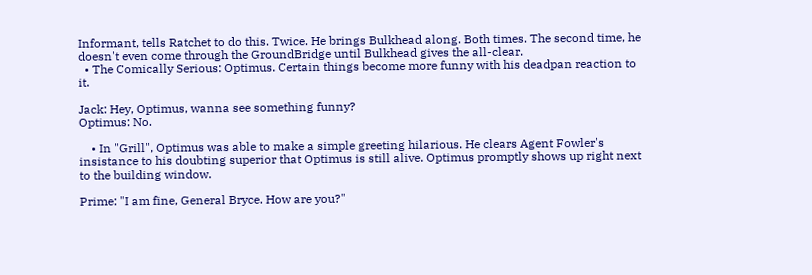Informant, tells Ratchet to do this. Twice. He brings Bulkhead along. Both times. The second time, he doesn't even come through the GroundBridge until Bulkhead gives the all-clear.
  • The Comically Serious: Optimus. Certain things become more funny with his deadpan reaction to it.

Jack: Hey, Optimus, wanna see something funny?
Optimus: No.

    • In "Grill", Optimus was able to make a simple greeting hilarious. He clears Agent Fowler's insistance to his doubting superior that Optimus is still alive. Optimus promptly shows up right next to the building window.

Prime: "I am fine, General Bryce. How are you?"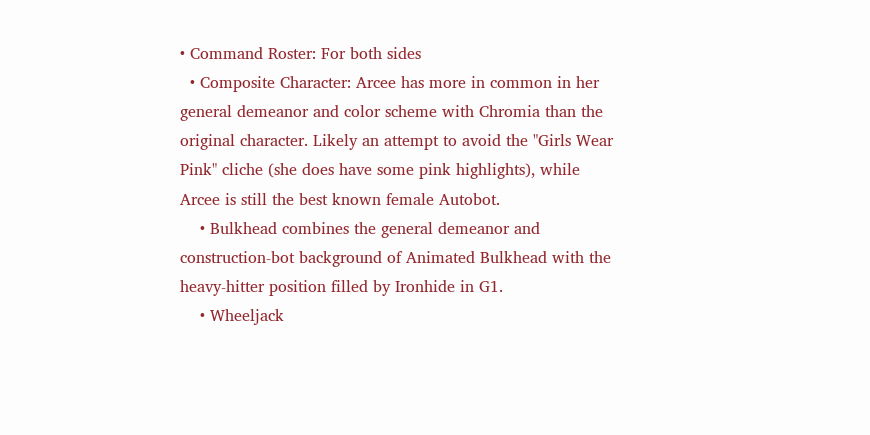• Command Roster: For both sides
  • Composite Character: Arcee has more in common in her general demeanor and color scheme with Chromia than the original character. Likely an attempt to avoid the "Girls Wear Pink" cliche (she does have some pink highlights), while Arcee is still the best known female Autobot.
    • Bulkhead combines the general demeanor and construction-bot background of Animated Bulkhead with the heavy-hitter position filled by Ironhide in G1.
    • Wheeljack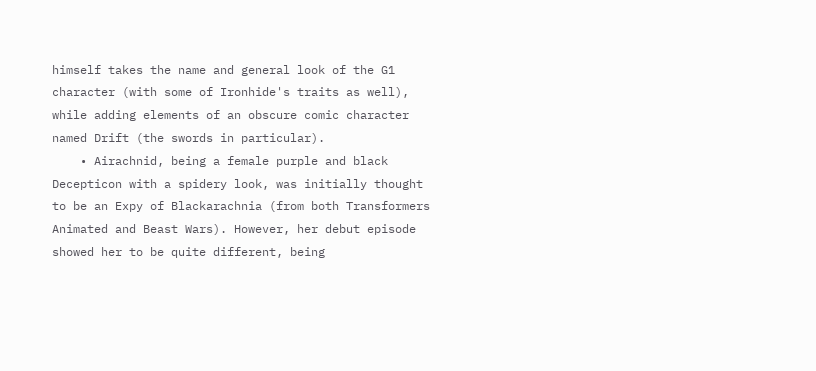himself takes the name and general look of the G1 character (with some of Ironhide's traits as well), while adding elements of an obscure comic character named Drift (the swords in particular).
    • Airachnid, being a female purple and black Decepticon with a spidery look, was initially thought to be an Expy of Blackarachnia (from both Transformers Animated and Beast Wars). However, her debut episode showed her to be quite different, being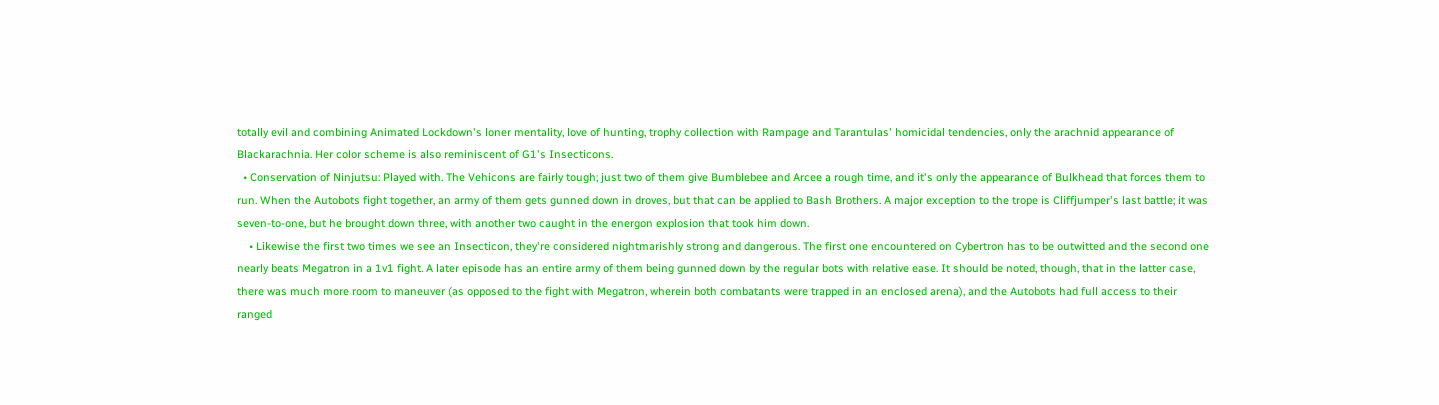totally evil and combining Animated Lockdown's loner mentality, love of hunting, trophy collection with Rampage and Tarantulas' homicidal tendencies, only the arachnid appearance of Blackarachnia. Her color scheme is also reminiscent of G1's Insecticons.
  • Conservation of Ninjutsu: Played with. The Vehicons are fairly tough; just two of them give Bumblebee and Arcee a rough time, and it's only the appearance of Bulkhead that forces them to run. When the Autobots fight together, an army of them gets gunned down in droves, but that can be applied to Bash Brothers. A major exception to the trope is Cliffjumper's last battle; it was seven-to-one, but he brought down three, with another two caught in the energon explosion that took him down.
    • Likewise the first two times we see an Insecticon, they're considered nightmarishly strong and dangerous. The first one encountered on Cybertron has to be outwitted and the second one nearly beats Megatron in a 1v1 fight. A later episode has an entire army of them being gunned down by the regular bots with relative ease. It should be noted, though, that in the latter case, there was much more room to maneuver (as opposed to the fight with Megatron, wherein both combatants were trapped in an enclosed arena), and the Autobots had full access to their ranged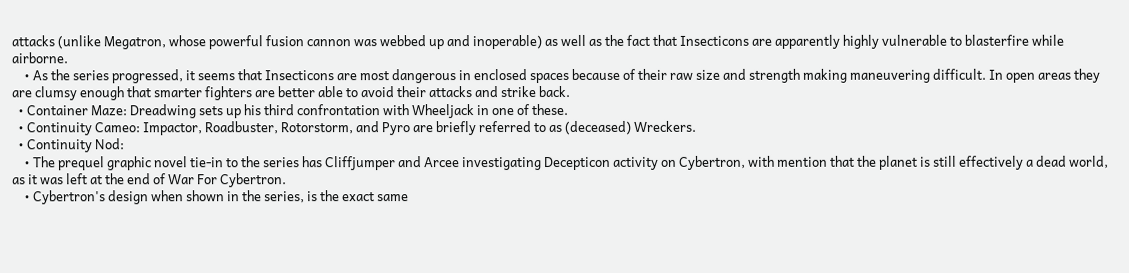attacks (unlike Megatron, whose powerful fusion cannon was webbed up and inoperable) as well as the fact that Insecticons are apparently highly vulnerable to blasterfire while airborne.
    • As the series progressed, it seems that Insecticons are most dangerous in enclosed spaces because of their raw size and strength making maneuvering difficult. In open areas they are clumsy enough that smarter fighters are better able to avoid their attacks and strike back.
  • Container Maze: Dreadwing sets up his third confrontation with Wheeljack in one of these.
  • Continuity Cameo: Impactor, Roadbuster, Rotorstorm, and Pyro are briefly referred to as (deceased) Wreckers.
  • Continuity Nod:
    • The prequel graphic novel tie-in to the series has Cliffjumper and Arcee investigating Decepticon activity on Cybertron, with mention that the planet is still effectively a dead world, as it was left at the end of War For Cybertron.
    • Cybertron's design when shown in the series, is the exact same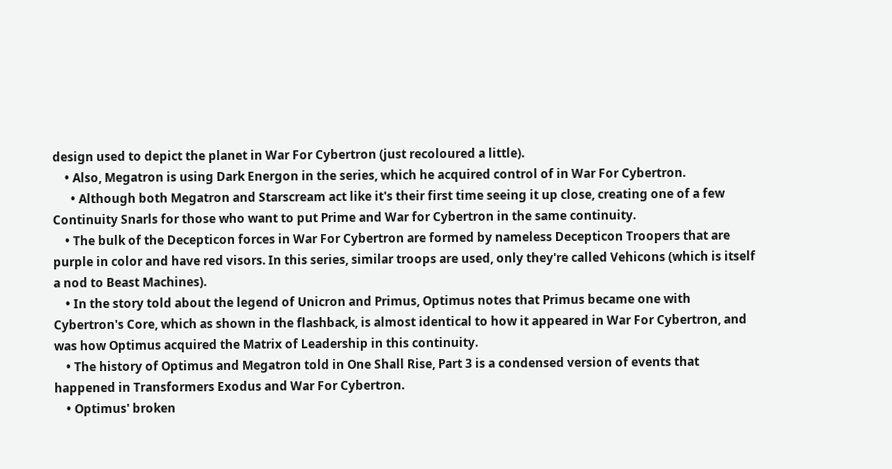design used to depict the planet in War For Cybertron (just recoloured a little).
    • Also, Megatron is using Dark Energon in the series, which he acquired control of in War For Cybertron.
      • Although both Megatron and Starscream act like it's their first time seeing it up close, creating one of a few Continuity Snarls for those who want to put Prime and War for Cybertron in the same continuity.
    • The bulk of the Decepticon forces in War For Cybertron are formed by nameless Decepticon Troopers that are purple in color and have red visors. In this series, similar troops are used, only they're called Vehicons (which is itself a nod to Beast Machines).
    • In the story told about the legend of Unicron and Primus, Optimus notes that Primus became one with Cybertron's Core, which as shown in the flashback, is almost identical to how it appeared in War For Cybertron, and was how Optimus acquired the Matrix of Leadership in this continuity.
    • The history of Optimus and Megatron told in One Shall Rise, Part 3 is a condensed version of events that happened in Transformers Exodus and War For Cybertron.
    • Optimus' broken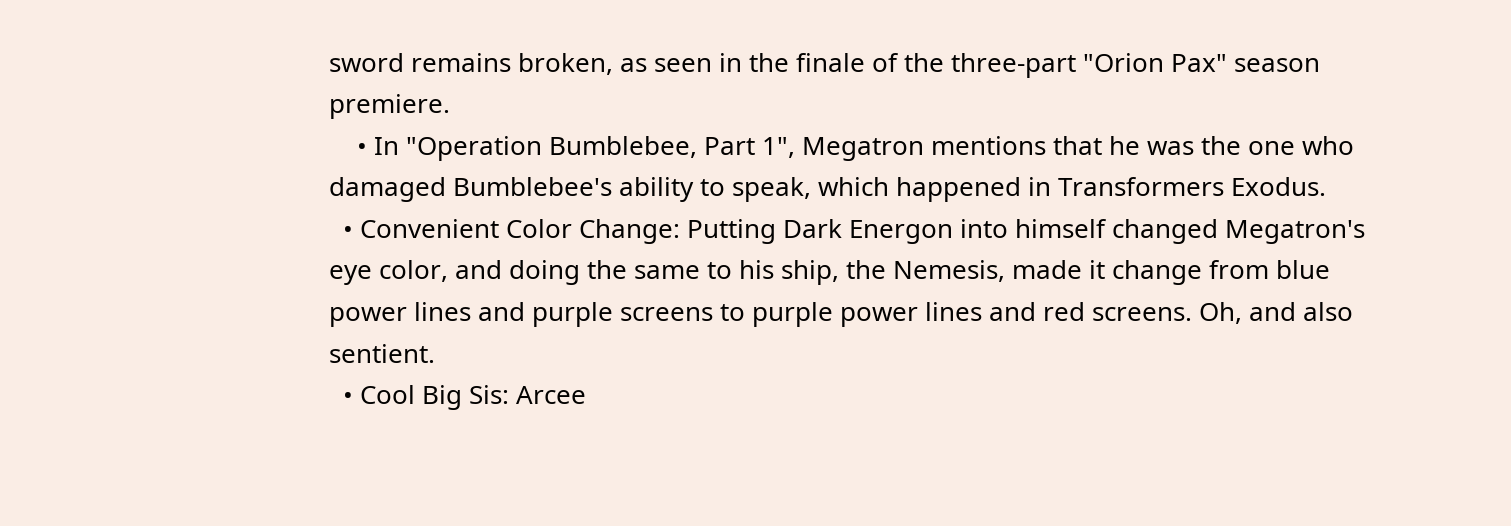sword remains broken, as seen in the finale of the three-part "Orion Pax" season premiere.
    • In "Operation Bumblebee, Part 1", Megatron mentions that he was the one who damaged Bumblebee's ability to speak, which happened in Transformers Exodus.
  • Convenient Color Change: Putting Dark Energon into himself changed Megatron's eye color, and doing the same to his ship, the Nemesis, made it change from blue power lines and purple screens to purple power lines and red screens. Oh, and also sentient.
  • Cool Big Sis: Arcee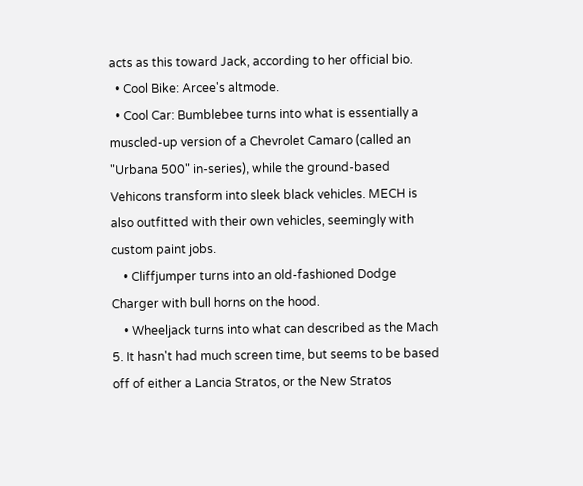acts as this toward Jack, according to her official bio.
  • Cool Bike: Arcee's altmode.
  • Cool Car: Bumblebee turns into what is essentially a muscled-up version of a Chevrolet Camaro (called an "Urbana 500" in-series), while the ground-based Vehicons transform into sleek black vehicles. MECH is also outfitted with their own vehicles, seemingly with custom paint jobs.
    • Cliffjumper turns into an old-fashioned Dodge Charger with bull horns on the hood.
    • Wheeljack turns into what can described as the Mach 5. It hasn't had much screen time, but seems to be based off of either a Lancia Stratos, or the New Stratos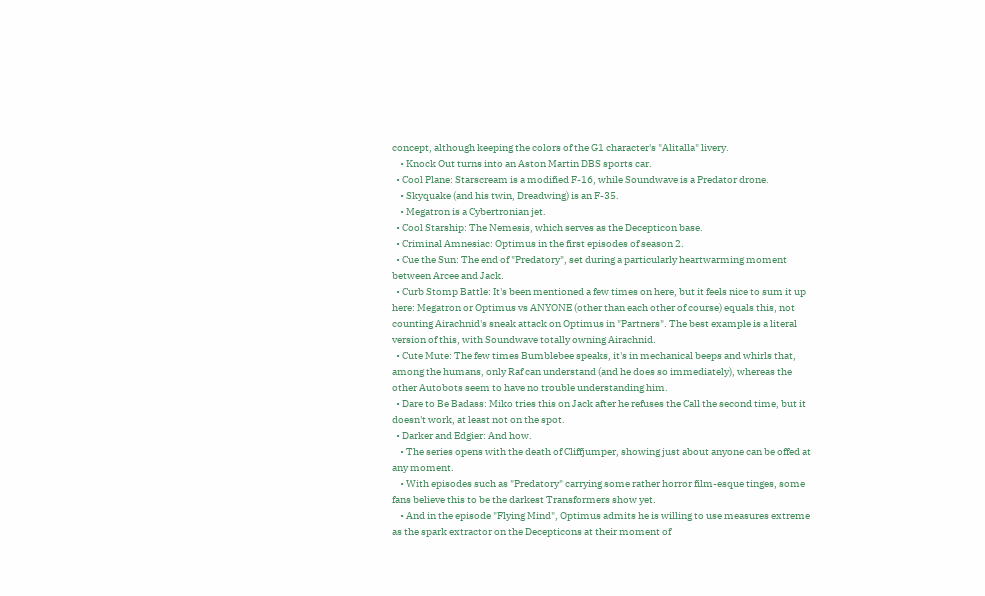concept, although keeping the colors of the G1 character's "Alitalla" livery.
    • Knock Out turns into an Aston Martin DBS sports car.
  • Cool Plane: Starscream is a modified F-16, while Soundwave is a Predator drone.
    • Skyquake (and his twin, Dreadwing) is an F-35.
    • Megatron is a Cybertronian jet.
  • Cool Starship: The Nemesis, which serves as the Decepticon base.
  • Criminal Amnesiac: Optimus in the first episodes of season 2.
  • Cue the Sun: The end of "Predatory", set during a particularly heartwarming moment between Arcee and Jack.
  • Curb Stomp Battle: It's been mentioned a few times on here, but it feels nice to sum it up here: Megatron or Optimus vs ANYONE (other than each other of course) equals this, not counting Airachnid's sneak attack on Optimus in "Partners". The best example is a literal version of this, with Soundwave totally owning Airachnid.
  • Cute Mute: The few times Bumblebee speaks, it's in mechanical beeps and whirls that, among the humans, only Raf can understand (and he does so immediately), whereas the other Autobots seem to have no trouble understanding him.
  • Dare to Be Badass: Miko tries this on Jack after he refuses the Call the second time, but it doesn't work, at least not on the spot.
  • Darker and Edgier: And how.
    • The series opens with the death of Cliffjumper, showing just about anyone can be offed at any moment.
    • With episodes such as "Predatory" carrying some rather horror film-esque tinges, some fans believe this to be the darkest Transformers show yet.
    • And in the episode "Flying Mind", Optimus admits he is willing to use measures extreme as the spark extractor on the Decepticons at their moment of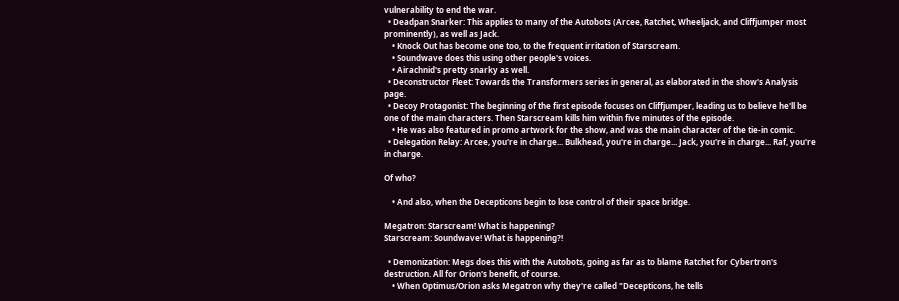vulnerability to end the war.
  • Deadpan Snarker: This applies to many of the Autobots (Arcee, Ratchet, Wheeljack, and Cliffjumper most prominently), as well as Jack.
    • Knock Out has become one too, to the frequent irritation of Starscream.
    • Soundwave does this using other people's voices.
    • Airachnid's pretty snarky as well.
  • Deconstructor Fleet: Towards the Transformers series in general, as elaborated in the show's Analysis page.
  • Decoy Protagonist: The beginning of the first episode focuses on Cliffjumper, leading us to believe he'll be one of the main characters. Then Starscream kills him within five minutes of the episode.
    • He was also featured in promo artwork for the show, and was the main character of the tie-in comic.
  • Delegation Relay: Arcee, you're in charge... Bulkhead, you're in charge... Jack, you're in charge... Raf, you're in charge.

Of who?

    • And also, when the Decepticons begin to lose control of their space bridge.

Megatron: Starscream! What is happening?
Starscream: Soundwave! What is happening?!

  • Demonization: Megs does this with the Autobots, going as far as to blame Ratchet for Cybertron's destruction. All for Orion's benefit, of course.
    • When Optimus/Orion asks Megatron why they're called "Decepticons, he tells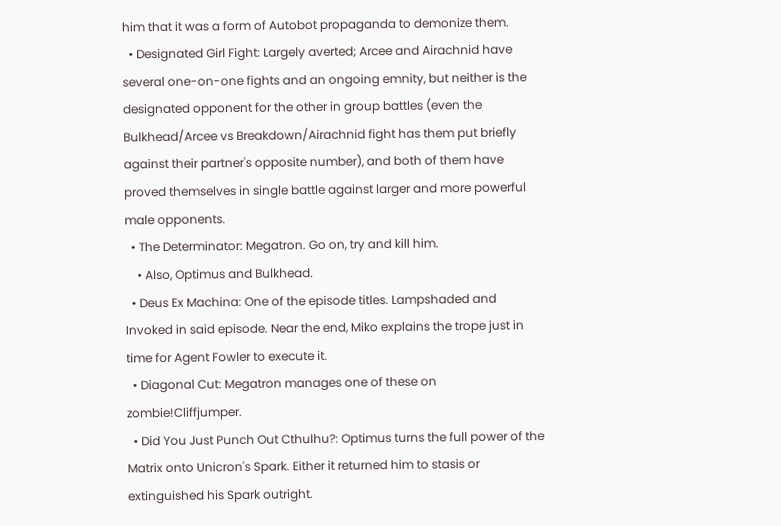him that it was a form of Autobot propaganda to demonize them.
  • Designated Girl Fight: Largely averted; Arcee and Airachnid have several one-on-one fights and an ongoing emnity, but neither is the designated opponent for the other in group battles (even the Bulkhead/Arcee vs Breakdown/Airachnid fight has them put briefly against their partner's opposite number), and both of them have proved themselves in single battle against larger and more powerful male opponents.
  • The Determinator: Megatron. Go on, try and kill him.
    • Also, Optimus and Bulkhead.
  • Deus Ex Machina: One of the episode titles. Lampshaded and Invoked in said episode. Near the end, Miko explains the trope just in time for Agent Fowler to execute it.
  • Diagonal Cut: Megatron manages one of these on zombie!Cliffjumper.
  • Did You Just Punch Out Cthulhu?: Optimus turns the full power of the Matrix onto Unicron's Spark. Either it returned him to stasis or extinguished his Spark outright.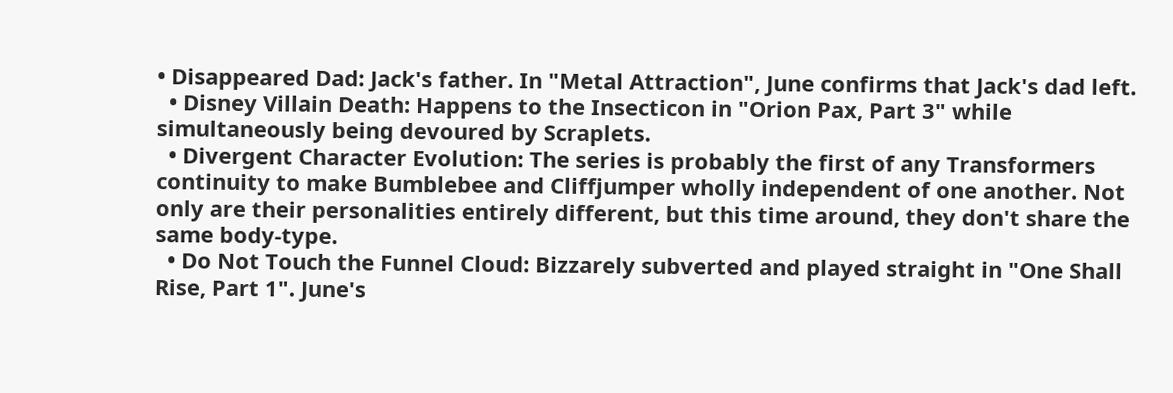• Disappeared Dad: Jack's father. In "Metal Attraction", June confirms that Jack's dad left.
  • Disney Villain Death: Happens to the Insecticon in "Orion Pax, Part 3" while simultaneously being devoured by Scraplets.
  • Divergent Character Evolution: The series is probably the first of any Transformers continuity to make Bumblebee and Cliffjumper wholly independent of one another. Not only are their personalities entirely different, but this time around, they don't share the same body-type.
  • Do Not Touch the Funnel Cloud: Bizzarely subverted and played straight in "One Shall Rise, Part 1". June's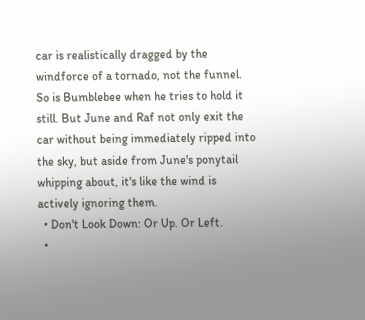car is realistically dragged by the windforce of a tornado, not the funnel. So is Bumblebee when he tries to hold it still. But June and Raf not only exit the car without being immediately ripped into the sky, but aside from June's ponytail whipping about, it's like the wind is actively ignoring them.
  • Don't Look Down: Or Up. Or Left.
  •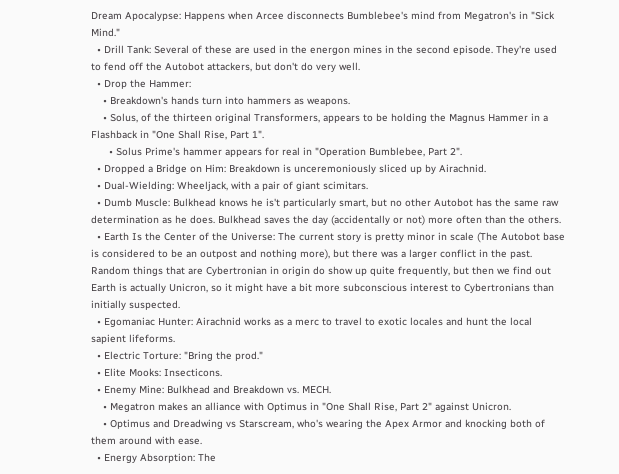Dream Apocalypse: Happens when Arcee disconnects Bumblebee's mind from Megatron's in "Sick Mind."
  • Drill Tank: Several of these are used in the energon mines in the second episode. They're used to fend off the Autobot attackers, but don't do very well.
  • Drop the Hammer:
    • Breakdown's hands turn into hammers as weapons.
    • Solus, of the thirteen original Transformers, appears to be holding the Magnus Hammer in a Flashback in "One Shall Rise, Part 1".
      • Solus Prime's hammer appears for real in "Operation Bumblebee, Part 2".
  • Dropped a Bridge on Him: Breakdown is unceremoniously sliced up by Airachnid.
  • Dual-Wielding: Wheeljack, with a pair of giant scimitars.
  • Dumb Muscle: Bulkhead knows he is't particularly smart, but no other Autobot has the same raw determination as he does. Bulkhead saves the day (accidentally or not) more often than the others.
  • Earth Is the Center of the Universe: The current story is pretty minor in scale (The Autobot base is considered to be an outpost and nothing more), but there was a larger conflict in the past. Random things that are Cybertronian in origin do show up quite frequently, but then we find out Earth is actually Unicron, so it might have a bit more subconscious interest to Cybertronians than initially suspected.
  • Egomaniac Hunter: Airachnid works as a merc to travel to exotic locales and hunt the local sapient lifeforms.
  • Electric Torture: "Bring the prod."
  • Elite Mooks: Insecticons.
  • Enemy Mine: Bulkhead and Breakdown vs. MECH.
    • Megatron makes an alliance with Optimus in "One Shall Rise, Part 2" against Unicron.
    • Optimus and Dreadwing vs Starscream, who's wearing the Apex Armor and knocking both of them around with ease.
  • Energy Absorption: The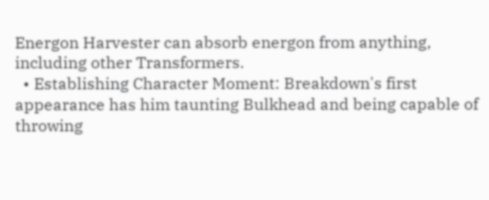Energon Harvester can absorb energon from anything, including other Transformers.
  • Establishing Character Moment: Breakdown's first appearance has him taunting Bulkhead and being capable of throwing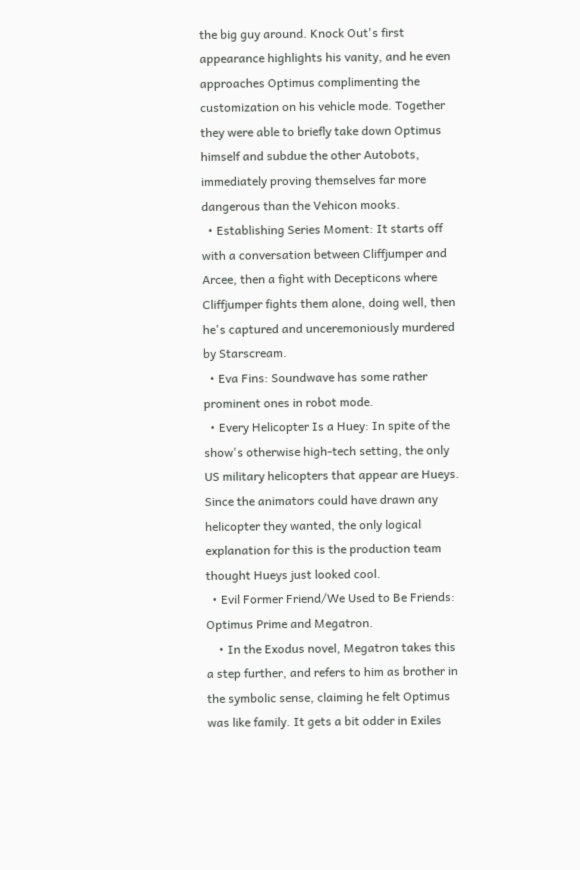the big guy around. Knock Out's first appearance highlights his vanity, and he even approaches Optimus complimenting the customization on his vehicle mode. Together they were able to briefly take down Optimus himself and subdue the other Autobots, immediately proving themselves far more dangerous than the Vehicon mooks.
  • Establishing Series Moment: It starts off with a conversation between Cliffjumper and Arcee, then a fight with Decepticons where Cliffjumper fights them alone, doing well, then he's captured and unceremoniously murdered by Starscream.
  • Eva Fins: Soundwave has some rather prominent ones in robot mode.
  • Every Helicopter Is a Huey: In spite of the show's otherwise high-tech setting, the only US military helicopters that appear are Hueys. Since the animators could have drawn any helicopter they wanted, the only logical explanation for this is the production team thought Hueys just looked cool.
  • Evil Former Friend/We Used to Be Friends: Optimus Prime and Megatron.
    • In the Exodus novel, Megatron takes this a step further, and refers to him as brother in the symbolic sense, claiming he felt Optimus was like family. It gets a bit odder in Exiles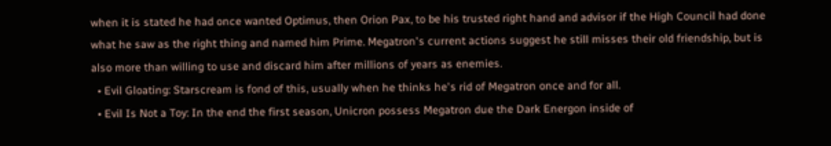when it is stated he had once wanted Optimus, then Orion Pax, to be his trusted right hand and advisor if the High Council had done what he saw as the right thing and named him Prime. Megatron's current actions suggest he still misses their old friendship, but is also more than willing to use and discard him after millions of years as enemies.
  • Evil Gloating: Starscream is fond of this, usually when he thinks he's rid of Megatron once and for all.
  • Evil Is Not a Toy: In the end the first season, Unicron possess Megatron due the Dark Energon inside of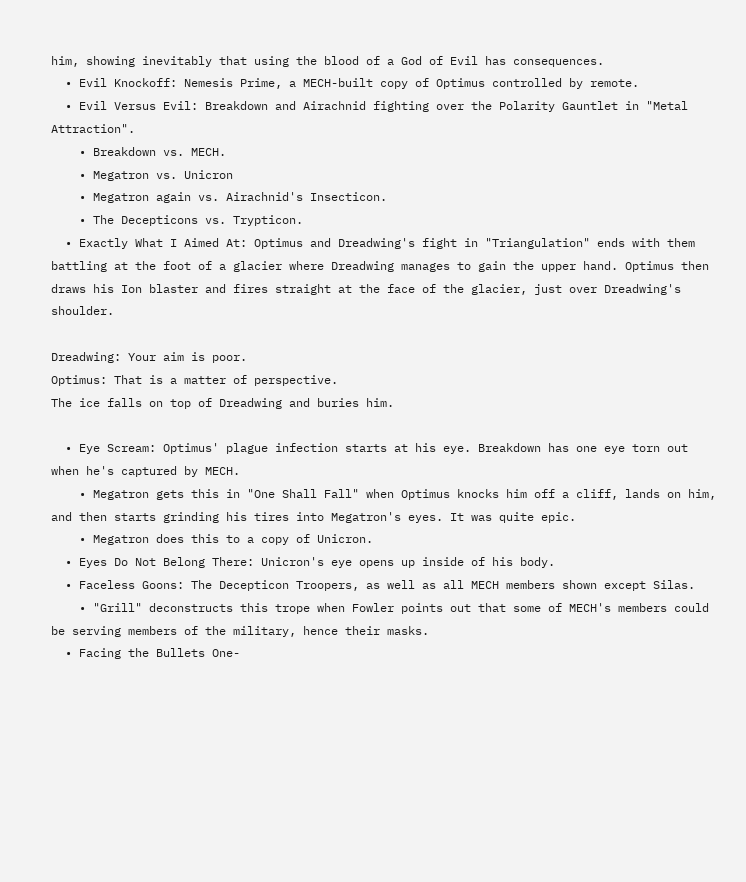him, showing inevitably that using the blood of a God of Evil has consequences.
  • Evil Knockoff: Nemesis Prime, a MECH-built copy of Optimus controlled by remote.
  • Evil Versus Evil: Breakdown and Airachnid fighting over the Polarity Gauntlet in "Metal Attraction".
    • Breakdown vs. MECH.
    • Megatron vs. Unicron
    • Megatron again vs. Airachnid's Insecticon.
    • The Decepticons vs. Trypticon.
  • Exactly What I Aimed At: Optimus and Dreadwing's fight in "Triangulation" ends with them battling at the foot of a glacier where Dreadwing manages to gain the upper hand. Optimus then draws his Ion blaster and fires straight at the face of the glacier, just over Dreadwing's shoulder.

Dreadwing: Your aim is poor.
Optimus: That is a matter of perspective.
The ice falls on top of Dreadwing and buries him.

  • Eye Scream: Optimus' plague infection starts at his eye. Breakdown has one eye torn out when he's captured by MECH.
    • Megatron gets this in "One Shall Fall" when Optimus knocks him off a cliff, lands on him, and then starts grinding his tires into Megatron's eyes. It was quite epic.
    • Megatron does this to a copy of Unicron.
  • Eyes Do Not Belong There: Unicron's eye opens up inside of his body.
  • Faceless Goons: The Decepticon Troopers, as well as all MECH members shown except Silas.
    • "Grill" deconstructs this trope when Fowler points out that some of MECH's members could be serving members of the military, hence their masks.
  • Facing the Bullets One-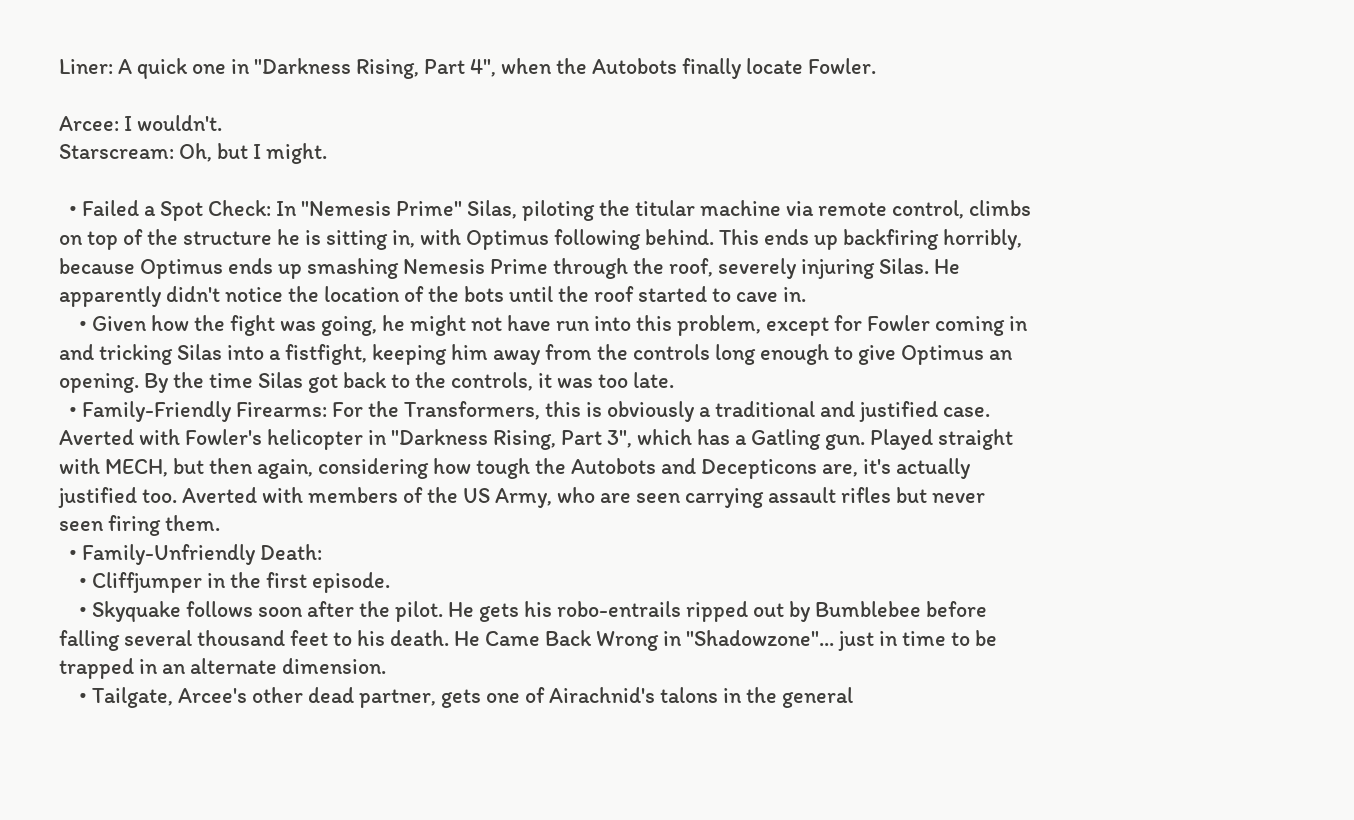Liner: A quick one in "Darkness Rising, Part 4", when the Autobots finally locate Fowler.

Arcee: I wouldn't.
Starscream: Oh, but I might.

  • Failed a Spot Check: In "Nemesis Prime" Silas, piloting the titular machine via remote control, climbs on top of the structure he is sitting in, with Optimus following behind. This ends up backfiring horribly, because Optimus ends up smashing Nemesis Prime through the roof, severely injuring Silas. He apparently didn't notice the location of the bots until the roof started to cave in.
    • Given how the fight was going, he might not have run into this problem, except for Fowler coming in and tricking Silas into a fistfight, keeping him away from the controls long enough to give Optimus an opening. By the time Silas got back to the controls, it was too late.
  • Family-Friendly Firearms: For the Transformers, this is obviously a traditional and justified case. Averted with Fowler's helicopter in "Darkness Rising, Part 3", which has a Gatling gun. Played straight with MECH, but then again, considering how tough the Autobots and Decepticons are, it's actually justified too. Averted with members of the US Army, who are seen carrying assault rifles but never seen firing them.
  • Family-Unfriendly Death:
    • Cliffjumper in the first episode.
    • Skyquake follows soon after the pilot. He gets his robo-entrails ripped out by Bumblebee before falling several thousand feet to his death. He Came Back Wrong in "Shadowzone"... just in time to be trapped in an alternate dimension.
    • Tailgate, Arcee's other dead partner, gets one of Airachnid's talons in the general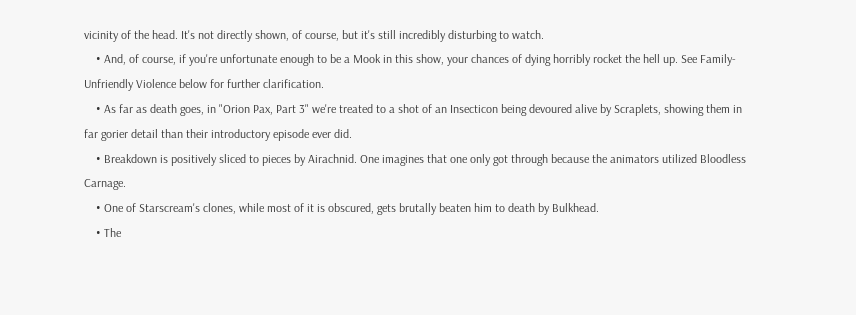vicinity of the head. It's not directly shown, of course, but it's still incredibly disturbing to watch.
    • And, of course, if you're unfortunate enough to be a Mook in this show, your chances of dying horribly rocket the hell up. See Family-Unfriendly Violence below for further clarification.
    • As far as death goes, in "Orion Pax, Part 3" we're treated to a shot of an Insecticon being devoured alive by Scraplets, showing them in far gorier detail than their introductory episode ever did.
    • Breakdown is positively sliced to pieces by Airachnid. One imagines that one only got through because the animators utilized Bloodless Carnage.
    • One of Starscream's clones, while most of it is obscured, gets brutally beaten him to death by Bulkhead.
    • The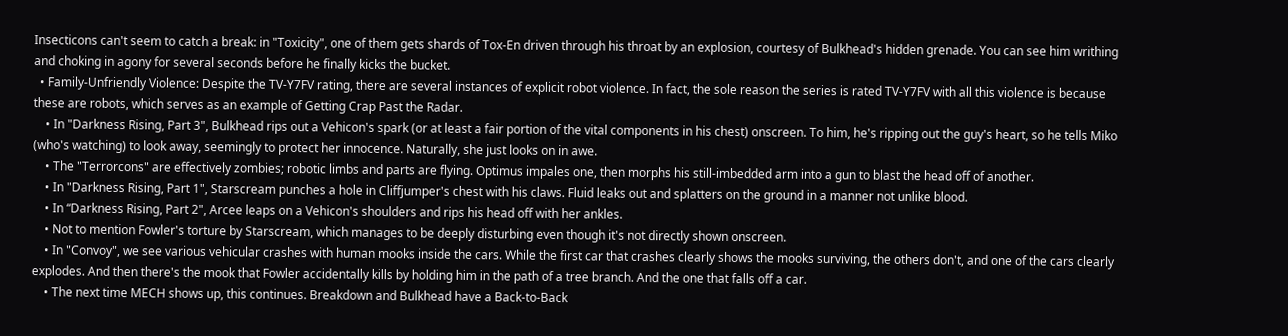Insecticons can't seem to catch a break: in "Toxicity", one of them gets shards of Tox-En driven through his throat by an explosion, courtesy of Bulkhead's hidden grenade. You can see him writhing and choking in agony for several seconds before he finally kicks the bucket.
  • Family-Unfriendly Violence: Despite the TV-Y7FV rating, there are several instances of explicit robot violence. In fact, the sole reason the series is rated TV-Y7FV with all this violence is because these are robots, which serves as an example of Getting Crap Past the Radar.
    • In "Darkness Rising, Part 3", Bulkhead rips out a Vehicon's spark (or at least a fair portion of the vital components in his chest) onscreen. To him, he's ripping out the guy's heart, so he tells Miko (who's watching) to look away, seemingly to protect her innocence. Naturally, she just looks on in awe.
    • The "Terrorcons" are effectively zombies; robotic limbs and parts are flying. Optimus impales one, then morphs his still-imbedded arm into a gun to blast the head off of another.
    • In "Darkness Rising, Part 1", Starscream punches a hole in Cliffjumper's chest with his claws. Fluid leaks out and splatters on the ground in a manner not unlike blood.
    • In “Darkness Rising, Part 2", Arcee leaps on a Vehicon's shoulders and rips his head off with her ankles.
    • Not to mention Fowler's torture by Starscream, which manages to be deeply disturbing even though it's not directly shown onscreen.
    • In "Convoy", we see various vehicular crashes with human mooks inside the cars. While the first car that crashes clearly shows the mooks surviving, the others don't, and one of the cars clearly explodes. And then there's the mook that Fowler accidentally kills by holding him in the path of a tree branch. And the one that falls off a car.
    • The next time MECH shows up, this continues. Breakdown and Bulkhead have a Back-to-Back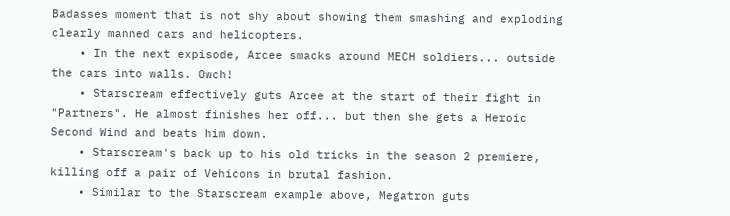Badasses moment that is not shy about showing them smashing and exploding clearly manned cars and helicopters.
    • In the next expisode, Arcee smacks around MECH soldiers... outside the cars into walls. Owch!
    • Starscream effectively guts Arcee at the start of their fight in "Partners". He almost finishes her off... but then she gets a Heroic Second Wind and beats him down.
    • Starscream's back up to his old tricks in the season 2 premiere, killing off a pair of Vehicons in brutal fashion.
    • Similar to the Starscream example above, Megatron guts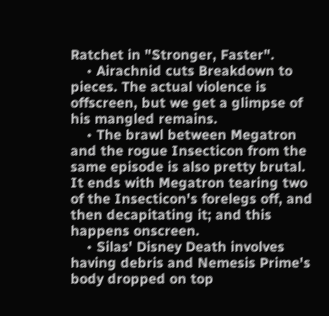Ratchet in "Stronger, Faster".
    • Airachnid cuts Breakdown to pieces. The actual violence is offscreen, but we get a glimpse of his mangled remains.
    • The brawl between Megatron and the rogue Insecticon from the same episode is also pretty brutal. It ends with Megatron tearing two of the Insecticon's forelegs off, and then decapitating it; and this happens onscreen.
    • Silas' Disney Death involves having debris and Nemesis Prime's body dropped on top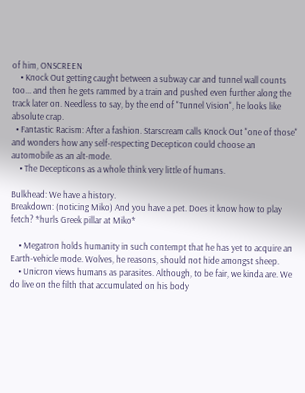of him, ONSCREEN
    • Knock Out getting caught between a subway car and tunnel wall counts too... and then he gets rammed by a train and pushed even further along the track later on. Needless to say, by the end of "Tunnel Vision", he looks like absolute crap.
  • Fantastic Racism: After a fashion. Starscream calls Knock Out "one of those" and wonders how any self-respecting Decepticon could choose an automobile as an alt-mode.
    • The Decepticons as a whole think very little of humans.

Bulkhead: We have a history.
Breakdown: (noticing Miko) And you have a pet. Does it know how to play fetch? *hurls Greek pillar at Miko*

    • Megatron holds humanity in such contempt that he has yet to acquire an Earth-vehicle mode. Wolves, he reasons, should not hide amongst sheep.
    • Unicron views humans as parasites. Although, to be fair, we kinda are. We do live on the filth that accumulated on his body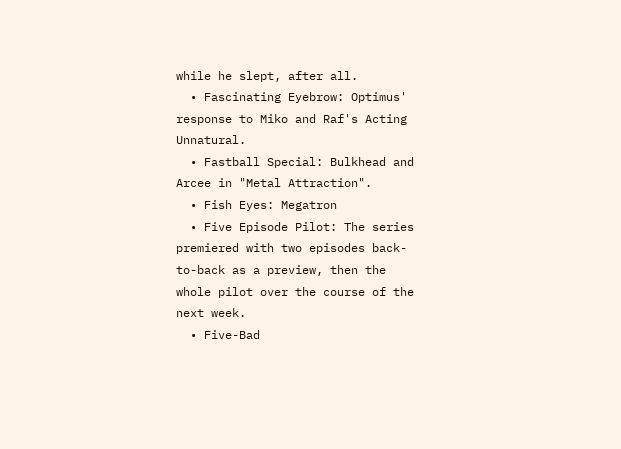while he slept, after all.
  • Fascinating Eyebrow: Optimus' response to Miko and Raf's Acting Unnatural.
  • Fastball Special: Bulkhead and Arcee in "Metal Attraction".
  • Fish Eyes: Megatron
  • Five Episode Pilot: The series premiered with two episodes back-to-back as a preview, then the whole pilot over the course of the next week.
  • Five-Bad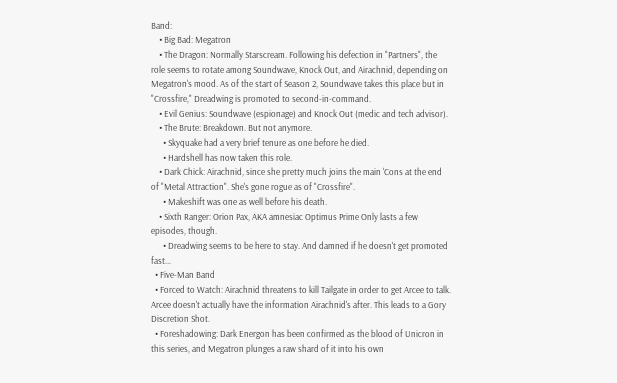Band:
    • Big Bad: Megatron
    • The Dragon: Normally Starscream. Following his defection in "Partners", the role seems to rotate among Soundwave, Knock Out, and Airachnid, depending on Megatron's mood. As of the start of Season 2, Soundwave takes this place but in "Crossfire," Dreadwing is promoted to second-in-command.
    • Evil Genius: Soundwave (espionage) and Knock Out (medic and tech advisor).
    • The Brute: Breakdown. But not anymore.
      • Skyquake had a very brief tenure as one before he died.
      • Hardshell has now taken this role.
    • Dark Chick: Airachnid, since she pretty much joins the main 'Cons at the end of "Metal Attraction". She's gone rogue as of "Crossfire".
      • Makeshift was one as well before his death.
    • Sixth Ranger: Orion Pax, AKA amnesiac Optimus Prime Only lasts a few episodes, though.
      • Dreadwing seems to be here to stay. And damned if he doesn't get promoted fast...
  • Five-Man Band
  • Forced to Watch: Airachnid threatens to kill Tailgate in order to get Arcee to talk. Arcee doesn't actually have the information Airachnid's after. This leads to a Gory Discretion Shot.
  • Foreshadowing: Dark Energon has been confirmed as the blood of Unicron in this series, and Megatron plunges a raw shard of it into his own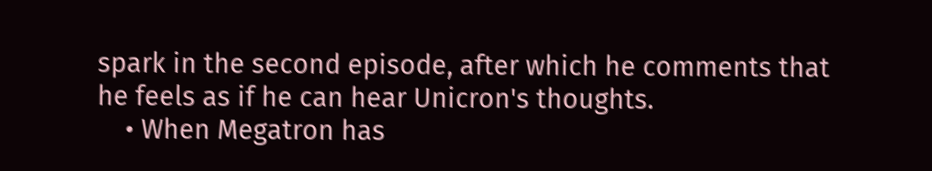spark in the second episode, after which he comments that he feels as if he can hear Unicron's thoughts.
    • When Megatron has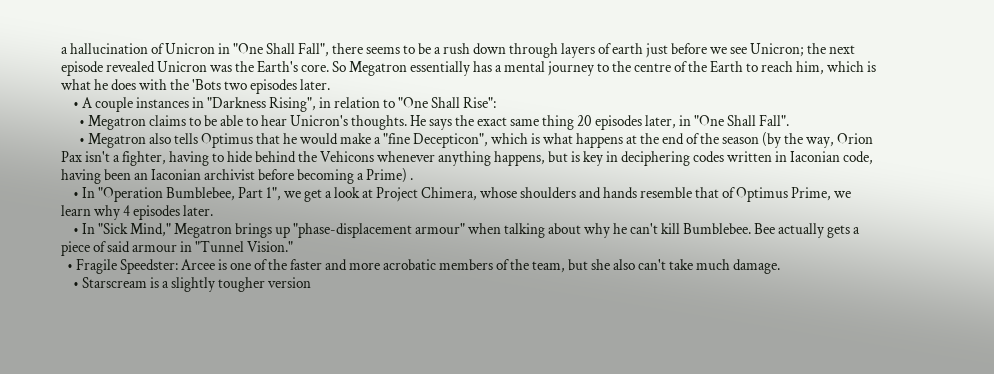a hallucination of Unicron in "One Shall Fall", there seems to be a rush down through layers of earth just before we see Unicron; the next episode revealed Unicron was the Earth's core. So Megatron essentially has a mental journey to the centre of the Earth to reach him, which is what he does with the 'Bots two episodes later.
    • A couple instances in "Darkness Rising", in relation to "One Shall Rise":
      • Megatron claims to be able to hear Unicron's thoughts. He says the exact same thing 20 episodes later, in "One Shall Fall".
      • Megatron also tells Optimus that he would make a "fine Decepticon", which is what happens at the end of the season (by the way, Orion Pax isn't a fighter, having to hide behind the Vehicons whenever anything happens, but is key in deciphering codes written in Iaconian code, having been an Iaconian archivist before becoming a Prime) .
    • In "Operation Bumblebee, Part 1", we get a look at Project Chimera, whose shoulders and hands resemble that of Optimus Prime, we learn why 4 episodes later.
    • In "Sick Mind," Megatron brings up "phase-displacement armour" when talking about why he can't kill Bumblebee. Bee actually gets a piece of said armour in "Tunnel Vision."
  • Fragile Speedster: Arcee is one of the faster and more acrobatic members of the team, but she also can't take much damage.
    • Starscream is a slightly tougher version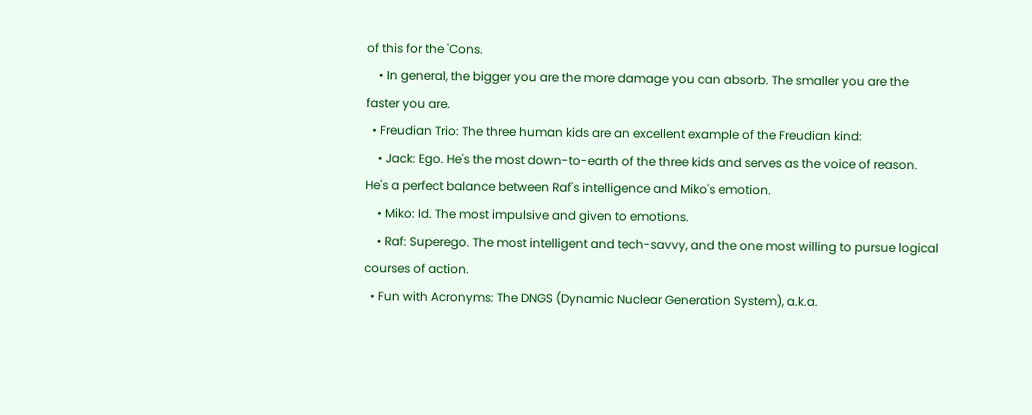of this for the 'Cons.
    • In general, the bigger you are the more damage you can absorb. The smaller you are the faster you are.
  • Freudian Trio: The three human kids are an excellent example of the Freudian kind:
    • Jack: Ego. He's the most down-to-earth of the three kids and serves as the voice of reason. He's a perfect balance between Raf's intelligence and Miko's emotion.
    • Miko: Id. The most impulsive and given to emotions.
    • Raf: Superego. The most intelligent and tech-savvy, and the one most willing to pursue logical courses of action.
  • Fun with Acronyms: The DNGS (Dynamic Nuclear Generation System), a.k.a.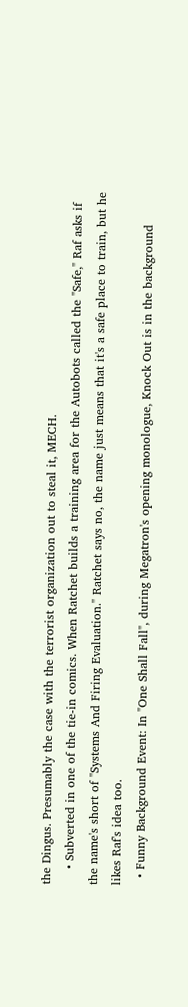the Dingus. Presumably the case with the terrorist organization out to steal it, MECH.
    • Subverted in one of the tie-in comics. When Ratchet builds a training area for the Autobots called the "Safe," Raf asks if the name's short of "Systems And Firing Evaluation." Ratchet says no, the name just means that it's a safe place to train, but he likes Raf's idea too.
  • Funny Background Event: In "One Shall Fall", during Megatron's opening monologue, Knock Out is in the background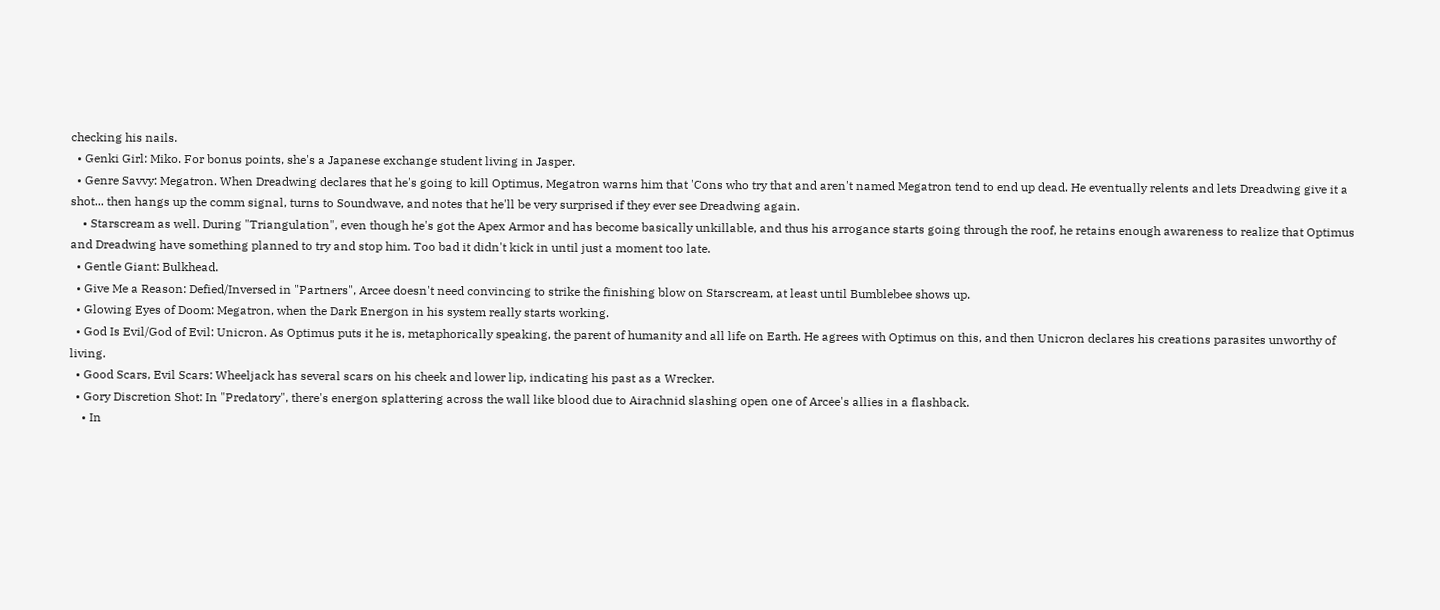checking his nails.
  • Genki Girl: Miko. For bonus points, she's a Japanese exchange student living in Jasper.
  • Genre Savvy: Megatron. When Dreadwing declares that he's going to kill Optimus, Megatron warns him that 'Cons who try that and aren't named Megatron tend to end up dead. He eventually relents and lets Dreadwing give it a shot... then hangs up the comm signal, turns to Soundwave, and notes that he'll be very surprised if they ever see Dreadwing again.
    • Starscream as well. During "Triangulation", even though he's got the Apex Armor and has become basically unkillable, and thus his arrogance starts going through the roof, he retains enough awareness to realize that Optimus and Dreadwing have something planned to try and stop him. Too bad it didn't kick in until just a moment too late.
  • Gentle Giant: Bulkhead.
  • Give Me a Reason: Defied/Inversed in "Partners", Arcee doesn't need convincing to strike the finishing blow on Starscream, at least until Bumblebee shows up.
  • Glowing Eyes of Doom: Megatron, when the Dark Energon in his system really starts working.
  • God Is Evil/God of Evil: Unicron. As Optimus puts it he is, metaphorically speaking, the parent of humanity and all life on Earth. He agrees with Optimus on this, and then Unicron declares his creations parasites unworthy of living.
  • Good Scars, Evil Scars: Wheeljack has several scars on his cheek and lower lip, indicating his past as a Wrecker.
  • Gory Discretion Shot: In "Predatory", there's energon splattering across the wall like blood due to Airachnid slashing open one of Arcee's allies in a flashback.
    • In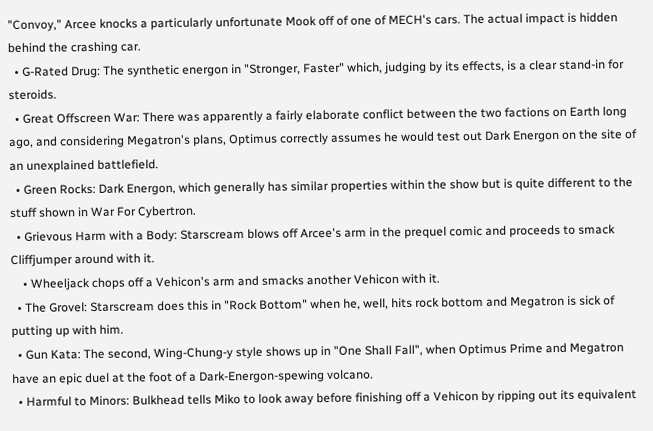"Convoy," Arcee knocks a particularly unfortunate Mook off of one of MECH's cars. The actual impact is hidden behind the crashing car.
  • G-Rated Drug: The synthetic energon in "Stronger, Faster" which, judging by its effects, is a clear stand-in for steroids.
  • Great Offscreen War: There was apparently a fairly elaborate conflict between the two factions on Earth long ago, and considering Megatron's plans, Optimus correctly assumes he would test out Dark Energon on the site of an unexplained battlefield.
  • Green Rocks: Dark Energon, which generally has similar properties within the show but is quite different to the stuff shown in War For Cybertron.
  • Grievous Harm with a Body: Starscream blows off Arcee's arm in the prequel comic and proceeds to smack Cliffjumper around with it.
    • Wheeljack chops off a Vehicon's arm and smacks another Vehicon with it.
  • The Grovel: Starscream does this in "Rock Bottom" when he, well, hits rock bottom and Megatron is sick of putting up with him.
  • Gun Kata: The second, Wing-Chung-y style shows up in "One Shall Fall", when Optimus Prime and Megatron have an epic duel at the foot of a Dark-Energon-spewing volcano.
  • Harmful to Minors: Bulkhead tells Miko to look away before finishing off a Vehicon by ripping out its equivalent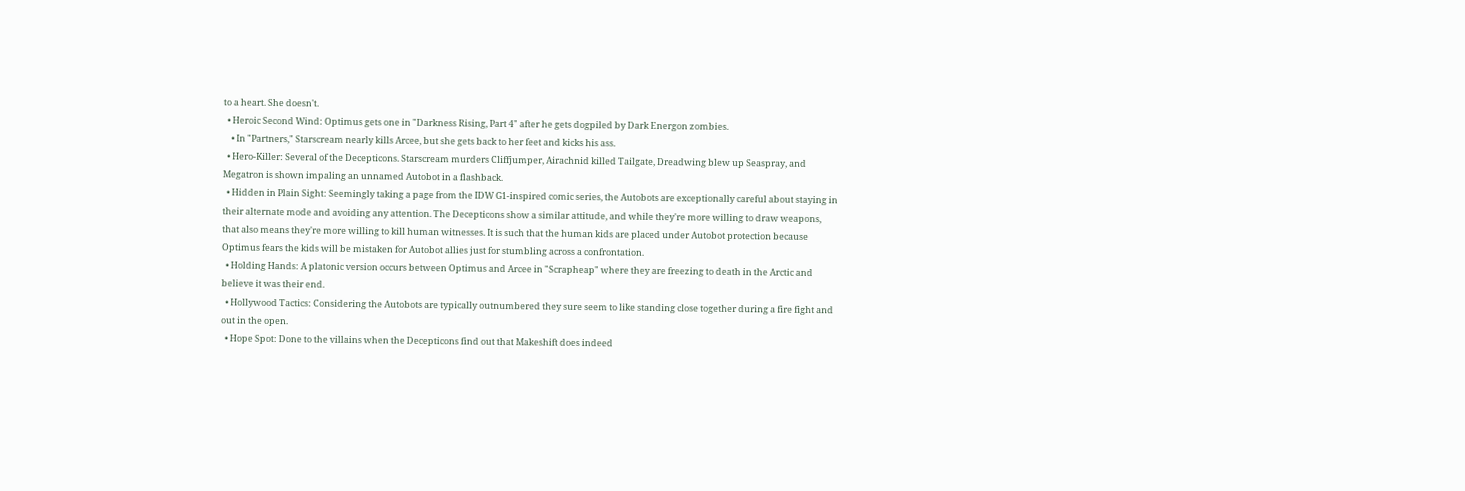to a heart. She doesn't.
  • Heroic Second Wind: Optimus gets one in "Darkness Rising, Part 4" after he gets dogpiled by Dark Energon zombies.
    • In "Partners," Starscream nearly kills Arcee, but she gets back to her feet and kicks his ass.
  • Hero-Killer: Several of the Decepticons. Starscream murders Cliffjumper, Airachnid killed Tailgate, Dreadwing blew up Seaspray, and Megatron is shown impaling an unnamed Autobot in a flashback.
  • Hidden in Plain Sight: Seemingly taking a page from the IDW G1-inspired comic series, the Autobots are exceptionally careful about staying in their alternate mode and avoiding any attention. The Decepticons show a similar attitude, and while they're more willing to draw weapons, that also means they're more willing to kill human witnesses. It is such that the human kids are placed under Autobot protection because Optimus fears the kids will be mistaken for Autobot allies just for stumbling across a confrontation.
  • Holding Hands: A platonic version occurs between Optimus and Arcee in "Scrapheap" where they are freezing to death in the Arctic and believe it was their end.
  • Hollywood Tactics: Considering the Autobots are typically outnumbered they sure seem to like standing close together during a fire fight and out in the open.
  • Hope Spot: Done to the villains when the Decepticons find out that Makeshift does indeed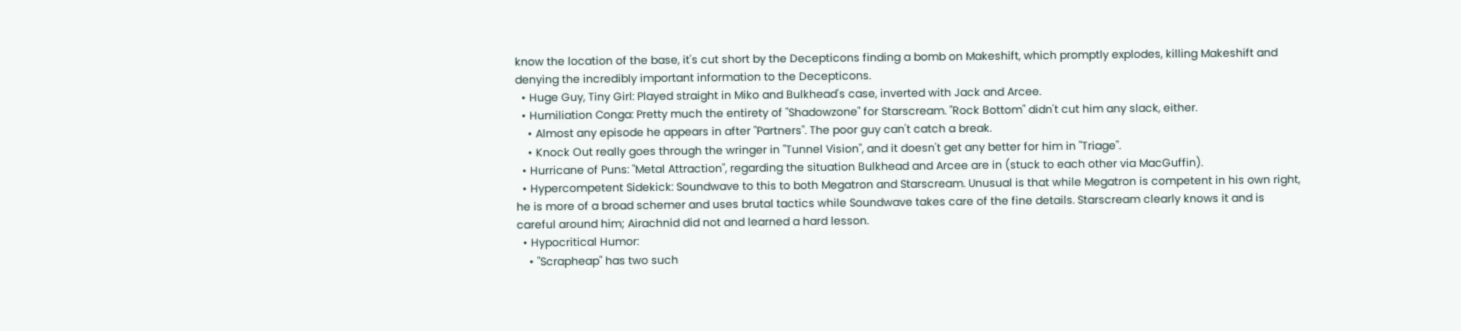know the location of the base, it's cut short by the Decepticons finding a bomb on Makeshift, which promptly explodes, killing Makeshift and denying the incredibly important information to the Decepticons.
  • Huge Guy, Tiny Girl: Played straight in Miko and Bulkhead's case, inverted with Jack and Arcee.
  • Humiliation Conga: Pretty much the entirety of "Shadowzone" for Starscream. "Rock Bottom" didn't cut him any slack, either.
    • Almost any episode he appears in after "Partners". The poor guy can't catch a break.
    • Knock Out really goes through the wringer in "Tunnel Vision", and it doesn't get any better for him in "Triage".
  • Hurricane of Puns: "Metal Attraction", regarding the situation Bulkhead and Arcee are in (stuck to each other via MacGuffin).
  • Hypercompetent Sidekick: Soundwave to this to both Megatron and Starscream. Unusual is that while Megatron is competent in his own right, he is more of a broad schemer and uses brutal tactics while Soundwave takes care of the fine details. Starscream clearly knows it and is careful around him; Airachnid did not and learned a hard lesson.
  • Hypocritical Humor:
    • "Scrapheap" has two such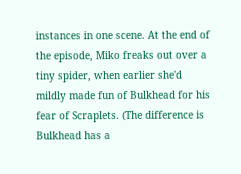instances in one scene. At the end of the episode, Miko freaks out over a tiny spider, when earlier she'd mildly made fun of Bulkhead for his fear of Scraplets. (The difference is Bulkhead has a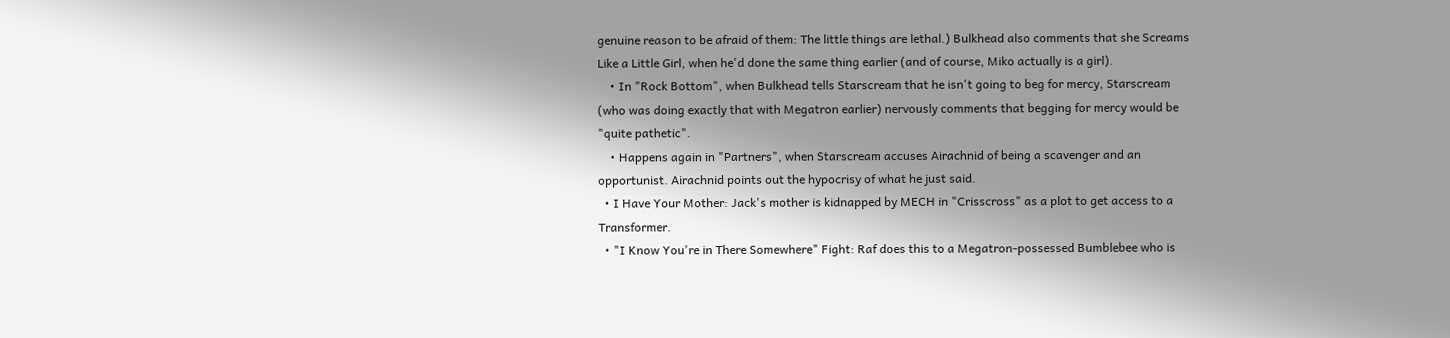genuine reason to be afraid of them: The little things are lethal.) Bulkhead also comments that she Screams Like a Little Girl, when he'd done the same thing earlier (and of course, Miko actually is a girl).
    • In "Rock Bottom", when Bulkhead tells Starscream that he isn't going to beg for mercy, Starscream (who was doing exactly that with Megatron earlier) nervously comments that begging for mercy would be "quite pathetic".
    • Happens again in "Partners", when Starscream accuses Airachnid of being a scavenger and an opportunist. Airachnid points out the hypocrisy of what he just said.
  • I Have Your Mother: Jack's mother is kidnapped by MECH in "Crisscross" as a plot to get access to a Transformer.
  • "I Know You're in There Somewhere" Fight: Raf does this to a Megatron-possessed Bumblebee who is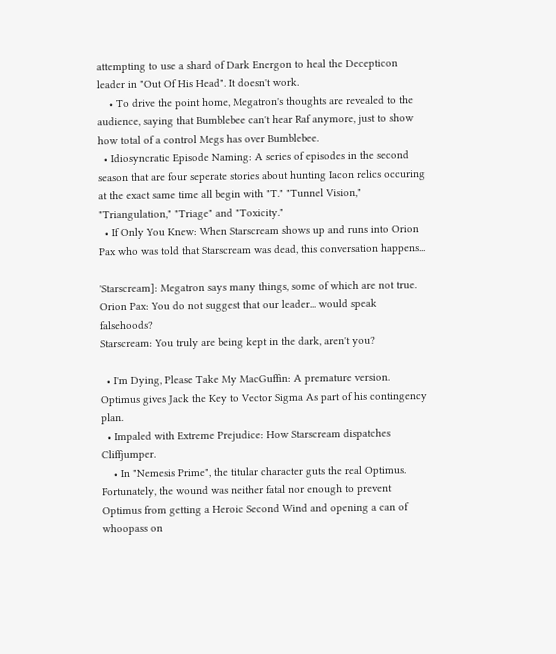attempting to use a shard of Dark Energon to heal the Decepticon leader in "Out Of His Head". It doesn't work.
    • To drive the point home, Megatron's thoughts are revealed to the audience, saying that Bumblebee can't hear Raf anymore, just to show how total of a control Megs has over Bumblebee.
  • Idiosyncratic Episode Naming: A series of episodes in the second season that are four seperate stories about hunting Iacon relics occuring at the exact same time all begin with "T." "Tunnel Vision," "Triangulation," "Triage" and "Toxicity."
  • If Only You Knew: When Starscream shows up and runs into Orion Pax who was told that Starscream was dead, this conversation happens...

'Starscream]: Megatron says many things, some of which are not true.
Orion Pax: You do not suggest that our leader... would speak falsehoods?
Starscream: You truly are being kept in the dark, aren't you?

  • I'm Dying, Please Take My MacGuffin: A premature version. Optimus gives Jack the Key to Vector Sigma As part of his contingency plan.
  • Impaled with Extreme Prejudice: How Starscream dispatches Cliffjumper.
    • In "Nemesis Prime", the titular character guts the real Optimus. Fortunately, the wound was neither fatal nor enough to prevent Optimus from getting a Heroic Second Wind and opening a can of whoopass on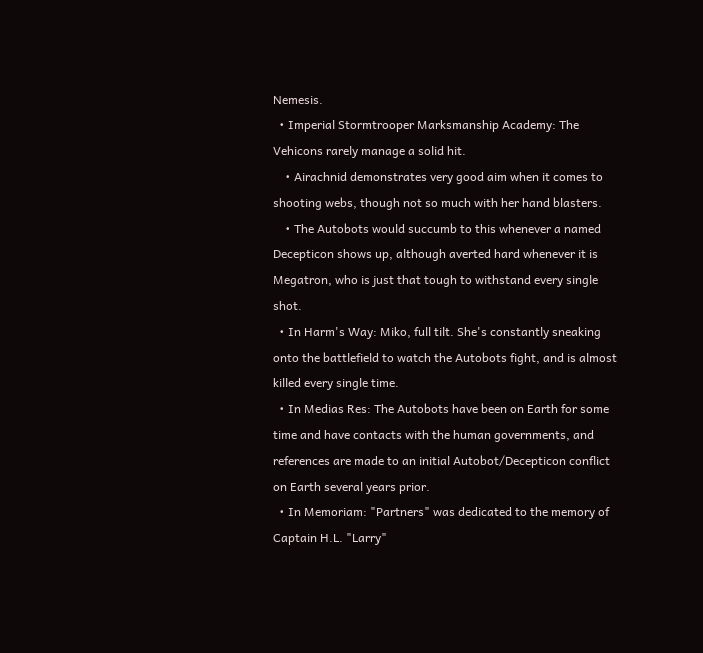Nemesis.
  • Imperial Stormtrooper Marksmanship Academy: The Vehicons rarely manage a solid hit.
    • Airachnid demonstrates very good aim when it comes to shooting webs, though not so much with her hand blasters.
    • The Autobots would succumb to this whenever a named Decepticon shows up, although averted hard whenever it is Megatron, who is just that tough to withstand every single shot.
  • In Harm's Way: Miko, full tilt. She's constantly sneaking onto the battlefield to watch the Autobots fight, and is almost killed every single time.
  • In Medias Res: The Autobots have been on Earth for some time and have contacts with the human governments, and references are made to an initial Autobot/Decepticon conflict on Earth several years prior.
  • In Memoriam: "Partners" was dedicated to the memory of Captain H.L. "Larry"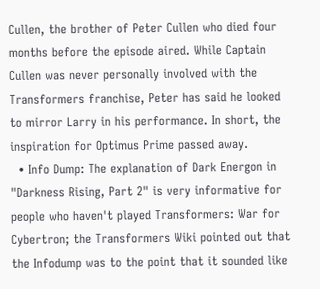Cullen, the brother of Peter Cullen who died four months before the episode aired. While Captain Cullen was never personally involved with the Transformers franchise, Peter has said he looked to mirror Larry in his performance. In short, the inspiration for Optimus Prime passed away.
  • Info Dump: The explanation of Dark Energon in "Darkness Rising, Part 2" is very informative for people who haven't played Transformers: War for Cybertron; the Transformers Wiki pointed out that the Infodump was to the point that it sounded like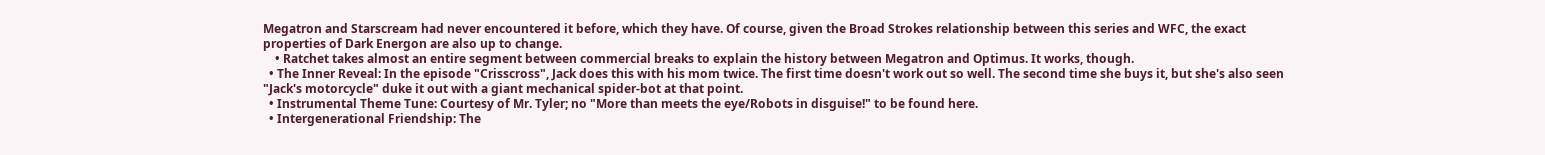Megatron and Starscream had never encountered it before, which they have. Of course, given the Broad Strokes relationship between this series and WFC, the exact properties of Dark Energon are also up to change.
    • Ratchet takes almost an entire segment between commercial breaks to explain the history between Megatron and Optimus. It works, though.
  • The Inner Reveal: In the episode "Crisscross", Jack does this with his mom twice. The first time doesn't work out so well. The second time she buys it, but she's also seen "Jack's motorcycle" duke it out with a giant mechanical spider-bot at that point.
  • Instrumental Theme Tune: Courtesy of Mr. Tyler; no "More than meets the eye/Robots in disguise!" to be found here.
  • Intergenerational Friendship: The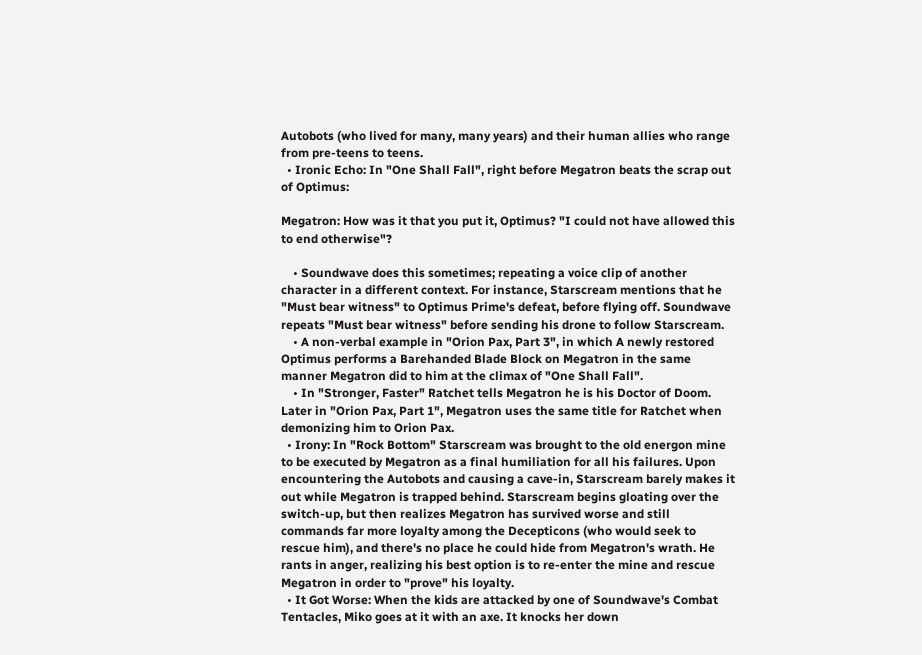Autobots (who lived for many, many years) and their human allies who range from pre-teens to teens.
  • Ironic Echo: In "One Shall Fall", right before Megatron beats the scrap out of Optimus:

Megatron: How was it that you put it, Optimus? "I could not have allowed this to end otherwise"?

    • Soundwave does this sometimes; repeating a voice clip of another character in a different context. For instance, Starscream mentions that he "Must bear witness" to Optimus Prime's defeat, before flying off. Soundwave repeats "Must bear witness" before sending his drone to follow Starscream.
    • A non-verbal example in "Orion Pax, Part 3", in which A newly restored Optimus performs a Barehanded Blade Block on Megatron in the same manner Megatron did to him at the climax of "One Shall Fall".
    • In "Stronger, Faster" Ratchet tells Megatron he is his Doctor of Doom. Later in "Orion Pax, Part 1", Megatron uses the same title for Ratchet when demonizing him to Orion Pax.
  • Irony: In "Rock Bottom" Starscream was brought to the old energon mine to be executed by Megatron as a final humiliation for all his failures. Upon encountering the Autobots and causing a cave-in, Starscream barely makes it out while Megatron is trapped behind. Starscream begins gloating over the switch-up, but then realizes Megatron has survived worse and still commands far more loyalty among the Decepticons (who would seek to rescue him), and there's no place he could hide from Megatron's wrath. He rants in anger, realizing his best option is to re-enter the mine and rescue Megatron in order to "prove" his loyalty.
  • It Got Worse: When the kids are attacked by one of Soundwave's Combat Tentacles, Miko goes at it with an axe. It knocks her down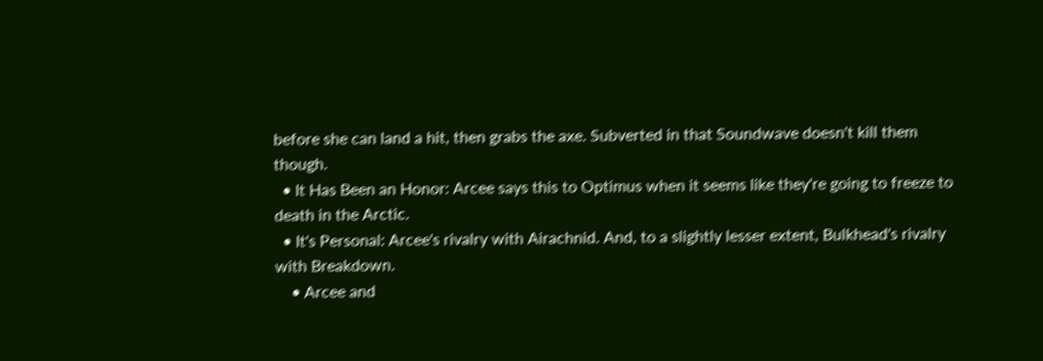before she can land a hit, then grabs the axe. Subverted in that Soundwave doesn't kill them though.
  • It Has Been an Honor: Arcee says this to Optimus when it seems like they're going to freeze to death in the Arctic.
  • It's Personal: Arcee's rivalry with Airachnid. And, to a slightly lesser extent, Bulkhead's rivalry with Breakdown.
    • Arcee and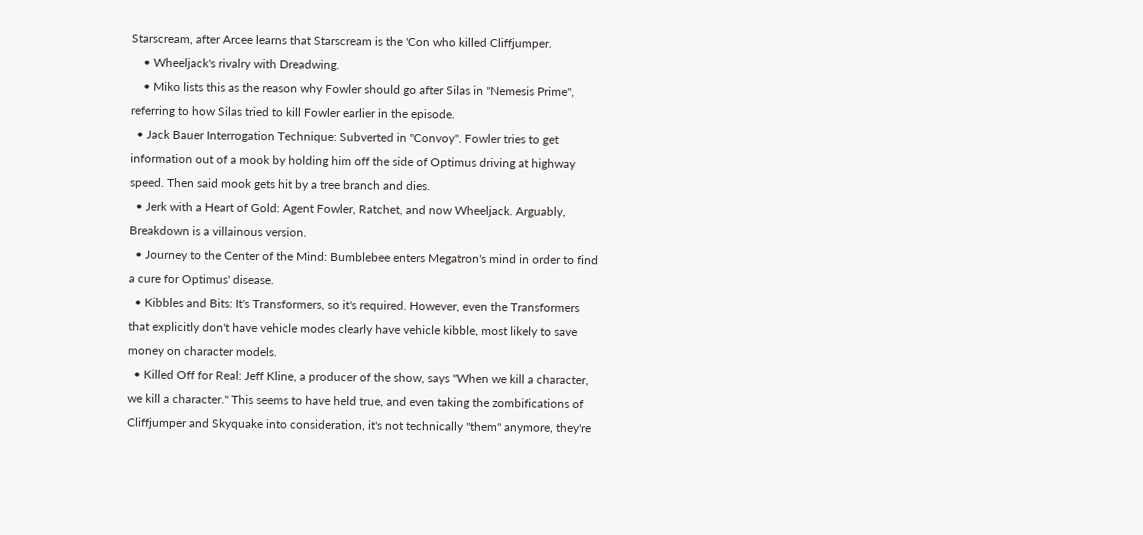Starscream, after Arcee learns that Starscream is the 'Con who killed Cliffjumper.
    • Wheeljack's rivalry with Dreadwing.
    • Miko lists this as the reason why Fowler should go after Silas in "Nemesis Prime", referring to how Silas tried to kill Fowler earlier in the episode.
  • Jack Bauer Interrogation Technique: Subverted in "Convoy". Fowler tries to get information out of a mook by holding him off the side of Optimus driving at highway speed. Then said mook gets hit by a tree branch and dies.
  • Jerk with a Heart of Gold: Agent Fowler, Ratchet, and now Wheeljack. Arguably, Breakdown is a villainous version.
  • Journey to the Center of the Mind: Bumblebee enters Megatron's mind in order to find a cure for Optimus' disease.
  • Kibbles and Bits: It's Transformers, so it's required. However, even the Transformers that explicitly don't have vehicle modes clearly have vehicle kibble, most likely to save money on character models.
  • Killed Off for Real: Jeff Kline, a producer of the show, says "When we kill a character, we kill a character." This seems to have held true, and even taking the zombifications of Cliffjumper and Skyquake into consideration, it's not technically "them" anymore, they're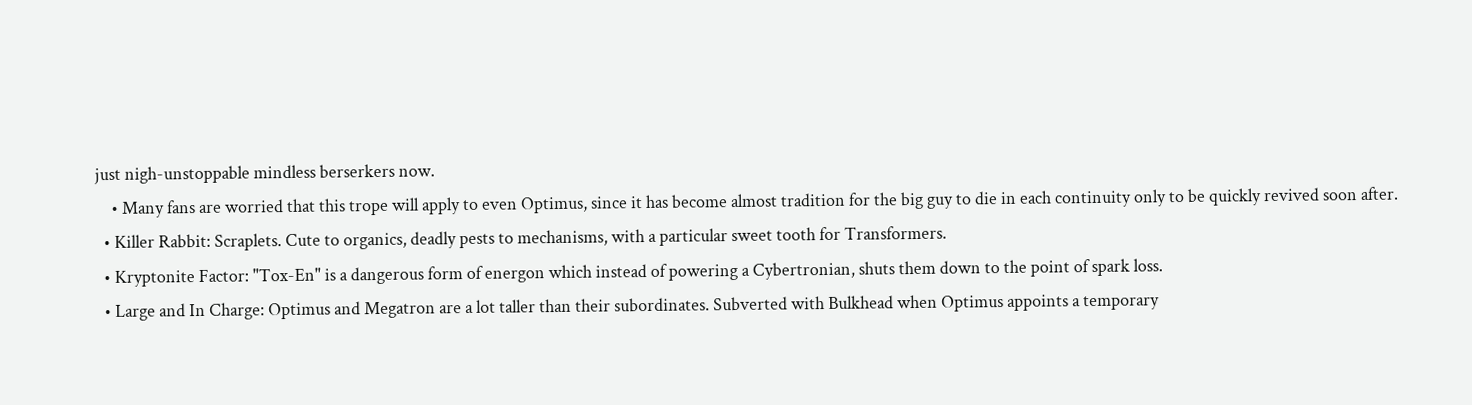just nigh-unstoppable mindless berserkers now.
    • Many fans are worried that this trope will apply to even Optimus, since it has become almost tradition for the big guy to die in each continuity only to be quickly revived soon after.
  • Killer Rabbit: Scraplets. Cute to organics, deadly pests to mechanisms, with a particular sweet tooth for Transformers.
  • Kryptonite Factor: "Tox-En" is a dangerous form of energon which instead of powering a Cybertronian, shuts them down to the point of spark loss.
  • Large and In Charge: Optimus and Megatron are a lot taller than their subordinates. Subverted with Bulkhead when Optimus appoints a temporary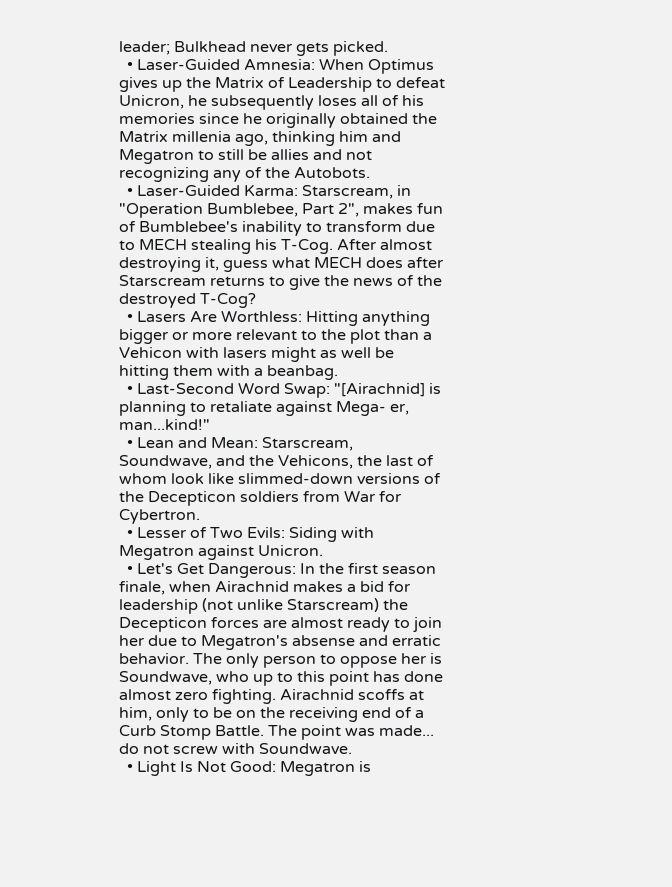leader; Bulkhead never gets picked.
  • Laser-Guided Amnesia: When Optimus gives up the Matrix of Leadership to defeat Unicron, he subsequently loses all of his memories since he originally obtained the Matrix millenia ago, thinking him and Megatron to still be allies and not recognizing any of the Autobots.
  • Laser-Guided Karma: Starscream, in "Operation Bumblebee, Part 2", makes fun of Bumblebee's inability to transform due to MECH stealing his T-Cog. After almost destroying it, guess what MECH does after Starscream returns to give the news of the destroyed T-Cog?
  • Lasers Are Worthless: Hitting anything bigger or more relevant to the plot than a Vehicon with lasers might as well be hitting them with a beanbag.
  • Last-Second Word Swap: "[Airachnid] is planning to retaliate against Mega- er, man...kind!"
  • Lean and Mean: Starscream, Soundwave, and the Vehicons, the last of whom look like slimmed-down versions of the Decepticon soldiers from War for Cybertron.
  • Lesser of Two Evils: Siding with Megatron against Unicron.
  • Let's Get Dangerous: In the first season finale, when Airachnid makes a bid for leadership (not unlike Starscream) the Decepticon forces are almost ready to join her due to Megatron's absense and erratic behavior. The only person to oppose her is Soundwave, who up to this point has done almost zero fighting. Airachnid scoffs at him, only to be on the receiving end of a Curb Stomp Battle. The point was made... do not screw with Soundwave.
  • Light Is Not Good: Megatron is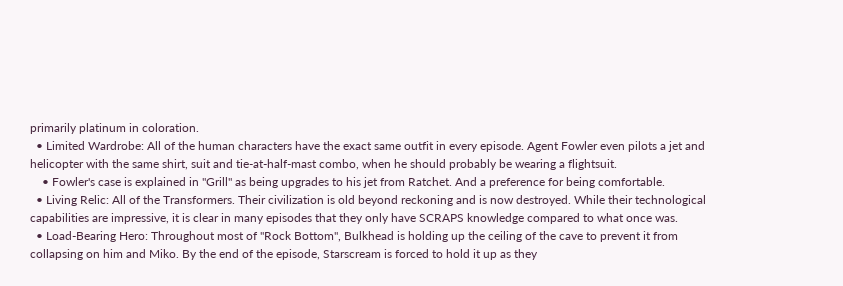primarily platinum in coloration.
  • Limited Wardrobe: All of the human characters have the exact same outfit in every episode. Agent Fowler even pilots a jet and helicopter with the same shirt, suit and tie-at-half-mast combo, when he should probably be wearing a flightsuit.
    • Fowler's case is explained in "Grill" as being upgrades to his jet from Ratchet. And a preference for being comfortable.
  • Living Relic: All of the Transformers. Their civilization is old beyond reckoning and is now destroyed. While their technological capabilities are impressive, it is clear in many episodes that they only have SCRAPS knowledge compared to what once was.
  • Load-Bearing Hero: Throughout most of "Rock Bottom", Bulkhead is holding up the ceiling of the cave to prevent it from collapsing on him and Miko. By the end of the episode, Starscream is forced to hold it up as they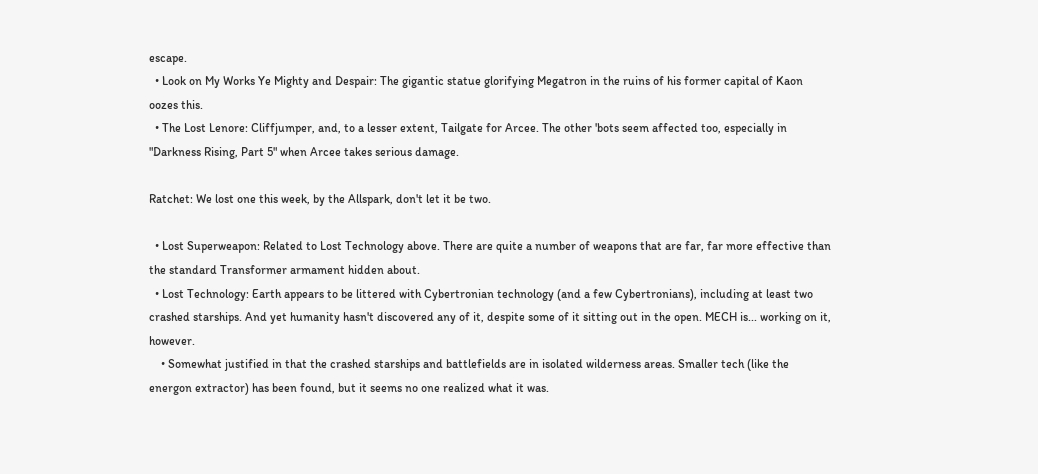escape.
  • Look on My Works Ye Mighty and Despair: The gigantic statue glorifying Megatron in the ruins of his former capital of Kaon oozes this.
  • The Lost Lenore: Cliffjumper, and, to a lesser extent, Tailgate for Arcee. The other 'bots seem affected too, especially in "Darkness Rising, Part 5" when Arcee takes serious damage.

Ratchet: We lost one this week, by the Allspark, don't let it be two.

  • Lost Superweapon: Related to Lost Technology above. There are quite a number of weapons that are far, far more effective than the standard Transformer armament hidden about.
  • Lost Technology: Earth appears to be littered with Cybertronian technology (and a few Cybertronians), including at least two crashed starships. And yet humanity hasn't discovered any of it, despite some of it sitting out in the open. MECH is... working on it, however.
    • Somewhat justified in that the crashed starships and battlefields are in isolated wilderness areas. Smaller tech (like the energon extractor) has been found, but it seems no one realized what it was.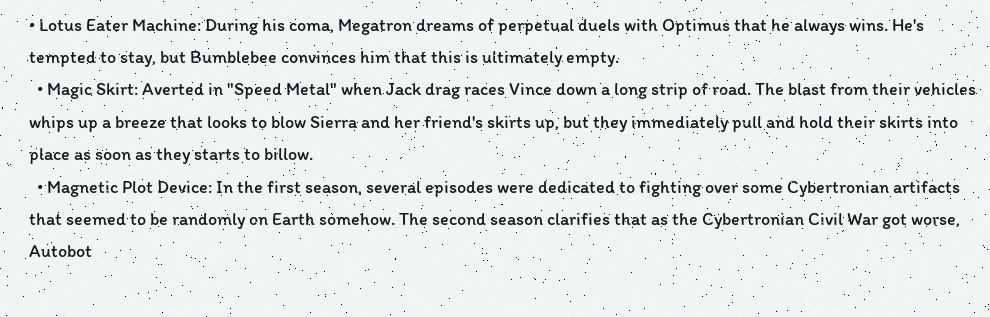• Lotus Eater Machine: During his coma, Megatron dreams of perpetual duels with Optimus that he always wins. He's tempted to stay, but Bumblebee convinces him that this is ultimately empty.
  • Magic Skirt: Averted in "Speed Metal" when Jack drag races Vince down a long strip of road. The blast from their vehicles whips up a breeze that looks to blow Sierra and her friend's skirts up, but they immediately pull and hold their skirts into place as soon as they starts to billow.
  • Magnetic Plot Device: In the first season, several episodes were dedicated to fighting over some Cybertronian artifacts that seemed to be randomly on Earth somehow. The second season clarifies that as the Cybertronian Civil War got worse, Autobot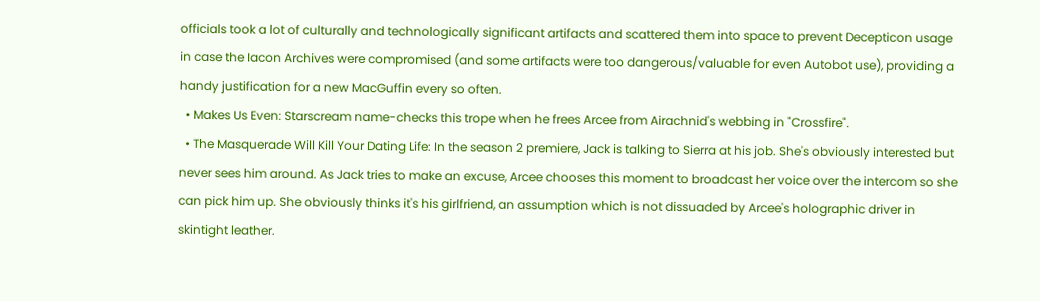officials took a lot of culturally and technologically significant artifacts and scattered them into space to prevent Decepticon usage in case the Iacon Archives were compromised (and some artifacts were too dangerous/valuable for even Autobot use), providing a handy justification for a new MacGuffin every so often.
  • Makes Us Even: Starscream name-checks this trope when he frees Arcee from Airachnid's webbing in "Crossfire".
  • The Masquerade Will Kill Your Dating Life: In the season 2 premiere, Jack is talking to Sierra at his job. She's obviously interested but never sees him around. As Jack tries to make an excuse, Arcee chooses this moment to broadcast her voice over the intercom so she can pick him up. She obviously thinks it's his girlfriend, an assumption which is not dissuaded by Arcee's holographic driver in skintight leather.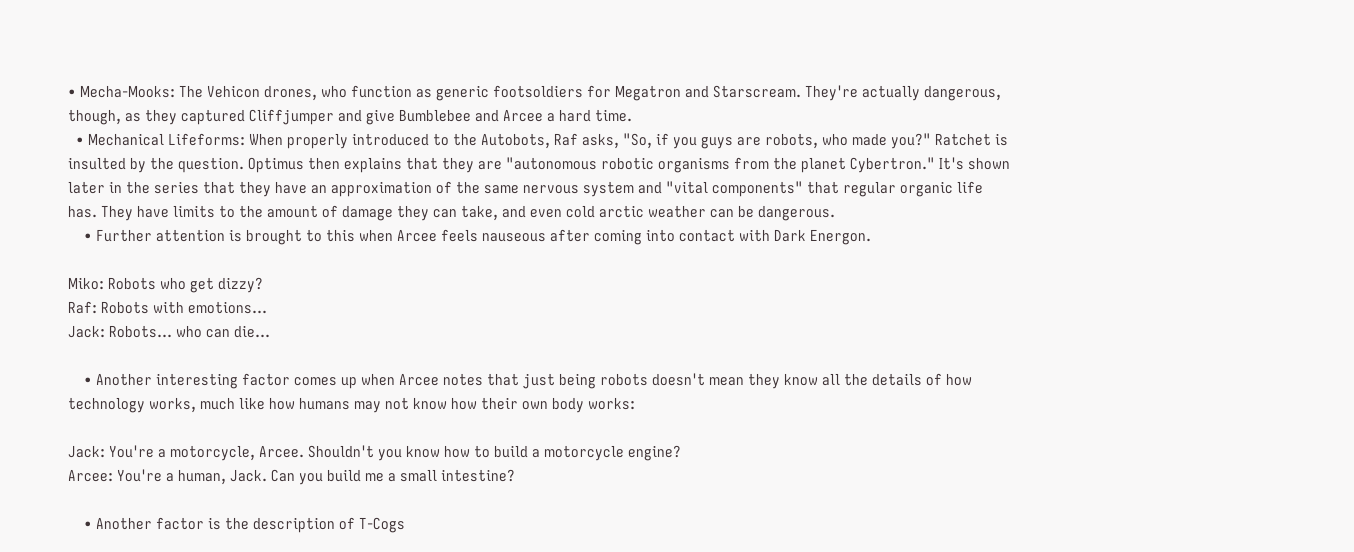• Mecha-Mooks: The Vehicon drones, who function as generic footsoldiers for Megatron and Starscream. They're actually dangerous, though, as they captured Cliffjumper and give Bumblebee and Arcee a hard time.
  • Mechanical Lifeforms: When properly introduced to the Autobots, Raf asks, "So, if you guys are robots, who made you?" Ratchet is insulted by the question. Optimus then explains that they are "autonomous robotic organisms from the planet Cybertron." It's shown later in the series that they have an approximation of the same nervous system and "vital components" that regular organic life has. They have limits to the amount of damage they can take, and even cold arctic weather can be dangerous.
    • Further attention is brought to this when Arcee feels nauseous after coming into contact with Dark Energon.

Miko: Robots who get dizzy?
Raf: Robots with emotions...
Jack: Robots... who can die...

    • Another interesting factor comes up when Arcee notes that just being robots doesn't mean they know all the details of how technology works, much like how humans may not know how their own body works:

Jack: You're a motorcycle, Arcee. Shouldn't you know how to build a motorcycle engine?
Arcee: You're a human, Jack. Can you build me a small intestine?

    • Another factor is the description of T-Cogs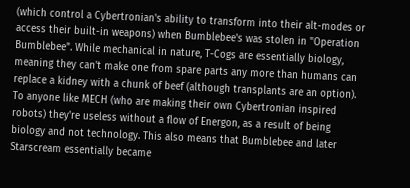(which control a Cybertronian's ability to transform into their alt-modes or access their built-in weapons) when Bumblebee's was stolen in "Operation Bumblebee". While mechanical in nature, T-Cogs are essentially biology, meaning they can't make one from spare parts any more than humans can replace a kidney with a chunk of beef (although transplants are an option). To anyone like MECH (who are making their own Cybertronian inspired robots) they're useless without a flow of Energon, as a result of being biology and not technology. This also means that Bumblebee and later Starscream essentially became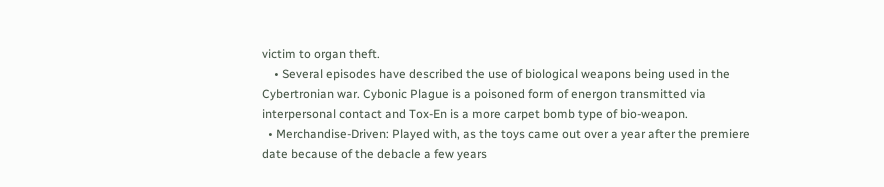victim to organ theft.
    • Several episodes have described the use of biological weapons being used in the Cybertronian war. Cybonic Plague is a poisoned form of energon transmitted via interpersonal contact and Tox-En is a more carpet bomb type of bio-weapon.
  • Merchandise-Driven: Played with, as the toys came out over a year after the premiere date because of the debacle a few years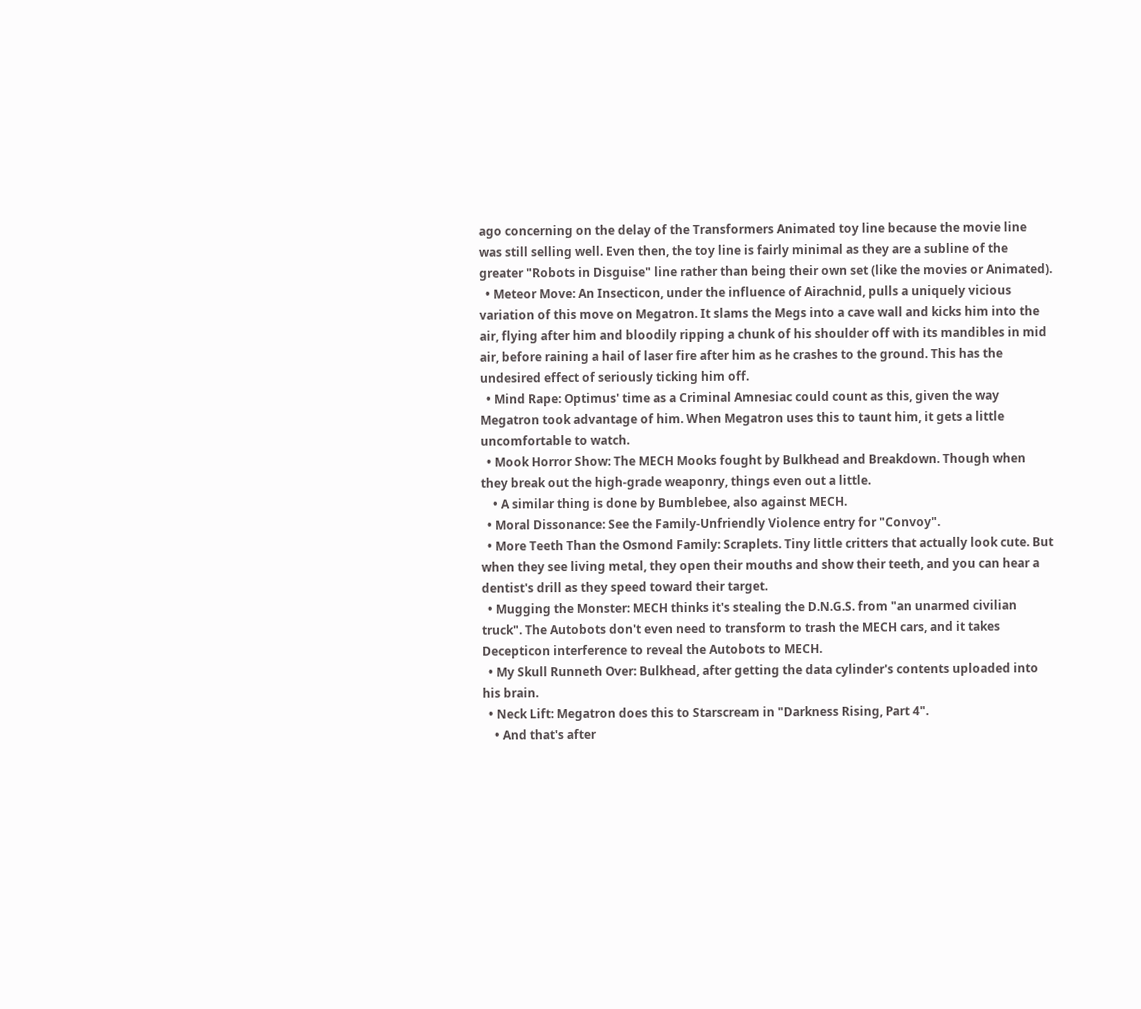ago concerning on the delay of the Transformers Animated toy line because the movie line was still selling well. Even then, the toy line is fairly minimal as they are a subline of the greater "Robots in Disguise" line rather than being their own set (like the movies or Animated).
  • Meteor Move: An Insecticon, under the influence of Airachnid, pulls a uniquely vicious variation of this move on Megatron. It slams the Megs into a cave wall and kicks him into the air, flying after him and bloodily ripping a chunk of his shoulder off with its mandibles in mid air, before raining a hail of laser fire after him as he crashes to the ground. This has the undesired effect of seriously ticking him off.
  • Mind Rape: Optimus' time as a Criminal Amnesiac could count as this, given the way Megatron took advantage of him. When Megatron uses this to taunt him, it gets a little uncomfortable to watch.
  • Mook Horror Show: The MECH Mooks fought by Bulkhead and Breakdown. Though when they break out the high-grade weaponry, things even out a little.
    • A similar thing is done by Bumblebee, also against MECH.
  • Moral Dissonance: See the Family-Unfriendly Violence entry for "Convoy".
  • More Teeth Than the Osmond Family: Scraplets. Tiny little critters that actually look cute. But when they see living metal, they open their mouths and show their teeth, and you can hear a dentist's drill as they speed toward their target.
  • Mugging the Monster: MECH thinks it's stealing the D.N.G.S. from "an unarmed civilian truck". The Autobots don't even need to transform to trash the MECH cars, and it takes Decepticon interference to reveal the Autobots to MECH.
  • My Skull Runneth Over: Bulkhead, after getting the data cylinder's contents uploaded into his brain.
  • Neck Lift: Megatron does this to Starscream in "Darkness Rising, Part 4".
    • And that's after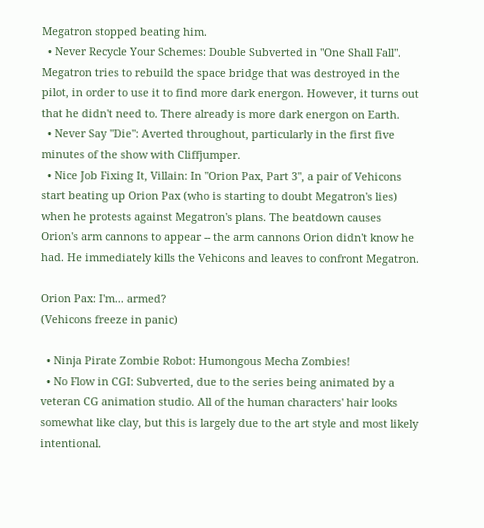Megatron stopped beating him.
  • Never Recycle Your Schemes: Double Subverted in "One Shall Fall". Megatron tries to rebuild the space bridge that was destroyed in the pilot, in order to use it to find more dark energon. However, it turns out that he didn't need to. There already is more dark energon on Earth.
  • Never Say "Die": Averted throughout, particularly in the first five minutes of the show with Cliffjumper.
  • Nice Job Fixing It, Villain: In "Orion Pax, Part 3", a pair of Vehicons start beating up Orion Pax (who is starting to doubt Megatron's lies) when he protests against Megatron's plans. The beatdown causes Orion's arm cannons to appear -- the arm cannons Orion didn't know he had. He immediately kills the Vehicons and leaves to confront Megatron.

Orion Pax: I'm... armed?
(Vehicons freeze in panic)

  • Ninja Pirate Zombie Robot: Humongous Mecha Zombies!
  • No Flow in CGI: Subverted, due to the series being animated by a veteran CG animation studio. All of the human characters' hair looks somewhat like clay, but this is largely due to the art style and most likely intentional.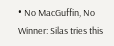• No MacGuffin, No Winner: Silas tries this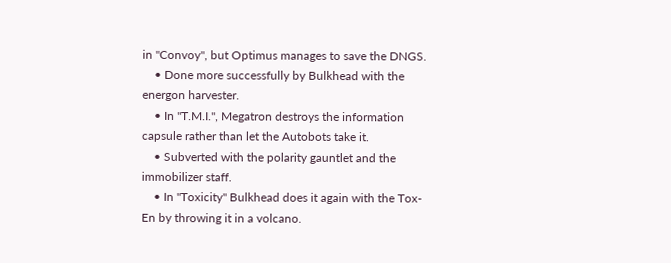in "Convoy", but Optimus manages to save the DNGS.
    • Done more successfully by Bulkhead with the energon harvester.
    • In "T.M.I.", Megatron destroys the information capsule rather than let the Autobots take it.
    • Subverted with the polarity gauntlet and the immobilizer staff.
    • In "Toxicity" Bulkhead does it again with the Tox-En by throwing it in a volcano.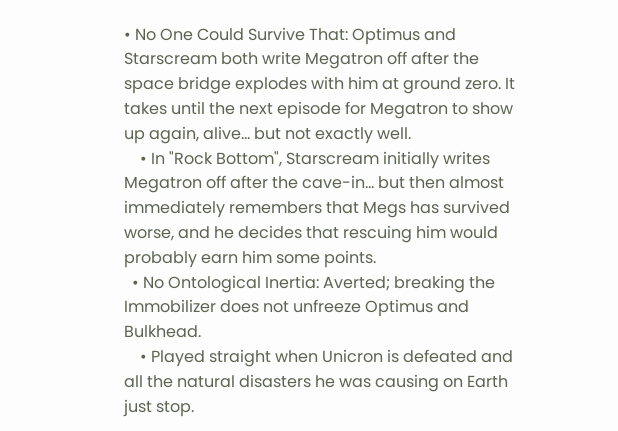• No One Could Survive That: Optimus and Starscream both write Megatron off after the space bridge explodes with him at ground zero. It takes until the next episode for Megatron to show up again, alive... but not exactly well.
    • In "Rock Bottom", Starscream initially writes Megatron off after the cave-in... but then almost immediately remembers that Megs has survived worse, and he decides that rescuing him would probably earn him some points.
  • No Ontological Inertia: Averted; breaking the Immobilizer does not unfreeze Optimus and Bulkhead.
    • Played straight when Unicron is defeated and all the natural disasters he was causing on Earth just stop.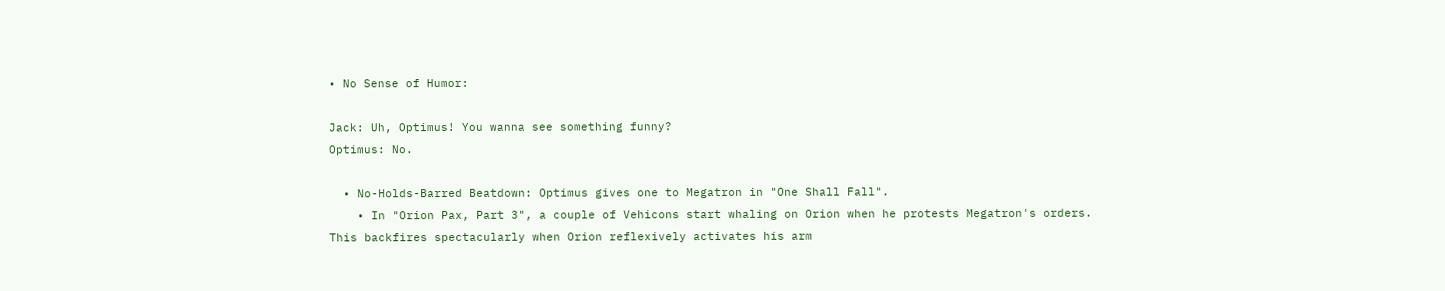• No Sense of Humor:

Jack: Uh, Optimus! You wanna see something funny?
Optimus: No.

  • No-Holds-Barred Beatdown: Optimus gives one to Megatron in "One Shall Fall".
    • In "Orion Pax, Part 3", a couple of Vehicons start whaling on Orion when he protests Megatron's orders. This backfires spectacularly when Orion reflexively activates his arm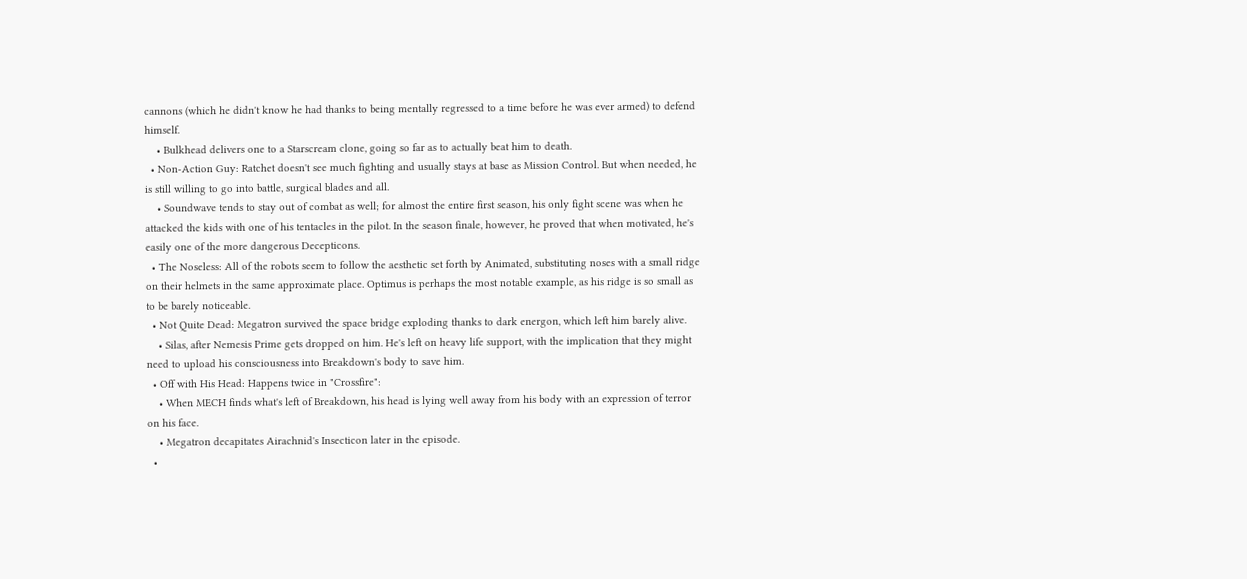cannons (which he didn't know he had thanks to being mentally regressed to a time before he was ever armed) to defend himself.
    • Bulkhead delivers one to a Starscream clone, going so far as to actually beat him to death.
  • Non-Action Guy: Ratchet doesn't see much fighting and usually stays at base as Mission Control. But when needed, he is still willing to go into battle, surgical blades and all.
    • Soundwave tends to stay out of combat as well; for almost the entire first season, his only fight scene was when he attacked the kids with one of his tentacles in the pilot. In the season finale, however, he proved that when motivated, he's easily one of the more dangerous Decepticons.
  • The Noseless: All of the robots seem to follow the aesthetic set forth by Animated, substituting noses with a small ridge on their helmets in the same approximate place. Optimus is perhaps the most notable example, as his ridge is so small as to be barely noticeable.
  • Not Quite Dead: Megatron survived the space bridge exploding thanks to dark energon, which left him barely alive.
    • Silas, after Nemesis Prime gets dropped on him. He's left on heavy life support, with the implication that they might need to upload his consciousness into Breakdown's body to save him.
  • Off with His Head: Happens twice in "Crossfire":
    • When MECH finds what's left of Breakdown, his head is lying well away from his body with an expression of terror on his face.
    • Megatron decapitates Airachnid's Insecticon later in the episode.
  •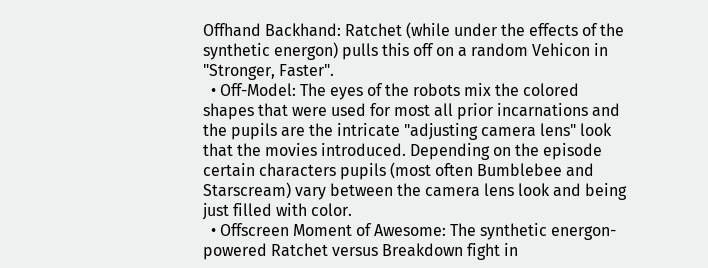Offhand Backhand: Ratchet (while under the effects of the synthetic energon) pulls this off on a random Vehicon in "Stronger, Faster".
  • Off-Model: The eyes of the robots mix the colored shapes that were used for most all prior incarnations and the pupils are the intricate "adjusting camera lens" look that the movies introduced. Depending on the episode certain characters pupils (most often Bumblebee and Starscream) vary between the camera lens look and being just filled with color.
  • Offscreen Moment of Awesome: The synthetic energon-powered Ratchet versus Breakdown fight in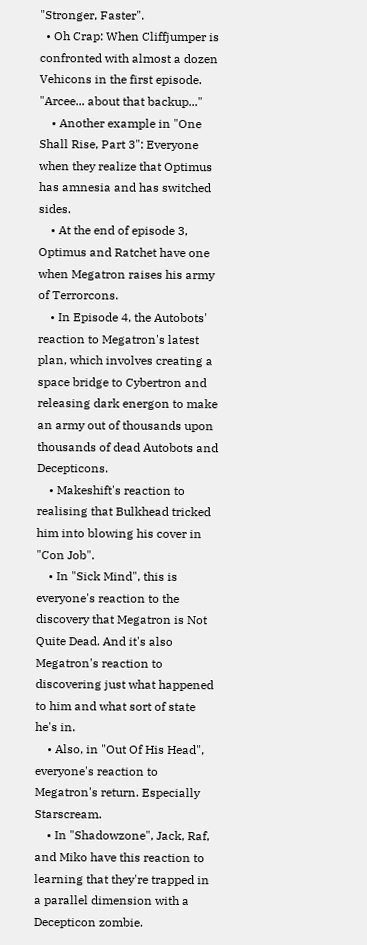"Stronger, Faster".
  • Oh Crap: When Cliffjumper is confronted with almost a dozen Vehicons in the first episode. "Arcee... about that backup..."
    • Another example in "One Shall Rise, Part 3": Everyone when they realize that Optimus has amnesia and has switched sides.
    • At the end of episode 3, Optimus and Ratchet have one when Megatron raises his army of Terrorcons.
    • In Episode 4, the Autobots' reaction to Megatron's latest plan, which involves creating a space bridge to Cybertron and releasing dark energon to make an army out of thousands upon thousands of dead Autobots and Decepticons.
    • Makeshift's reaction to realising that Bulkhead tricked him into blowing his cover in "Con Job".
    • In "Sick Mind", this is everyone's reaction to the discovery that Megatron is Not Quite Dead. And it's also Megatron's reaction to discovering just what happened to him and what sort of state he's in.
    • Also, in "Out Of His Head", everyone's reaction to Megatron's return. Especially Starscream.
    • In "Shadowzone", Jack, Raf, and Miko have this reaction to learning that they're trapped in a parallel dimension with a Decepticon zombie.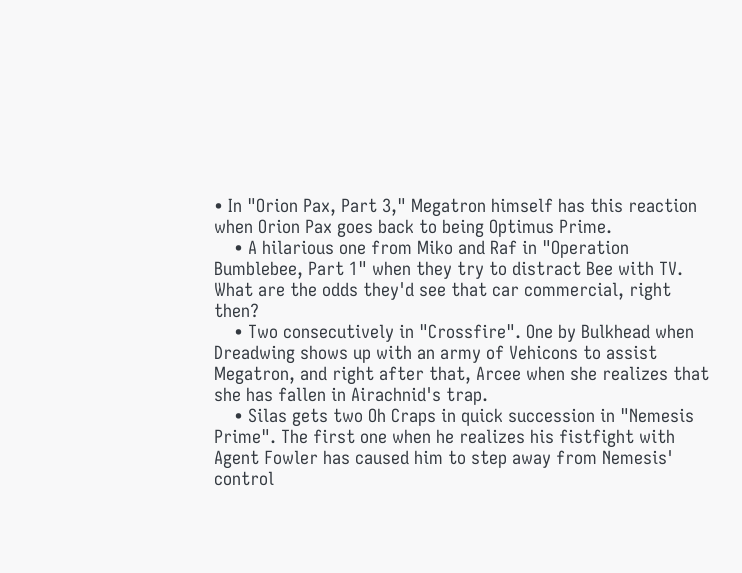• In "Orion Pax, Part 3," Megatron himself has this reaction when Orion Pax goes back to being Optimus Prime.
    • A hilarious one from Miko and Raf in "Operation Bumblebee, Part 1" when they try to distract Bee with TV. What are the odds they'd see that car commercial, right then?
    • Two consecutively in "Crossfire". One by Bulkhead when Dreadwing shows up with an army of Vehicons to assist Megatron, and right after that, Arcee when she realizes that she has fallen in Airachnid's trap.
    • Silas gets two Oh Craps in quick succession in "Nemesis Prime". The first one when he realizes his fistfight with Agent Fowler has caused him to step away from Nemesis' control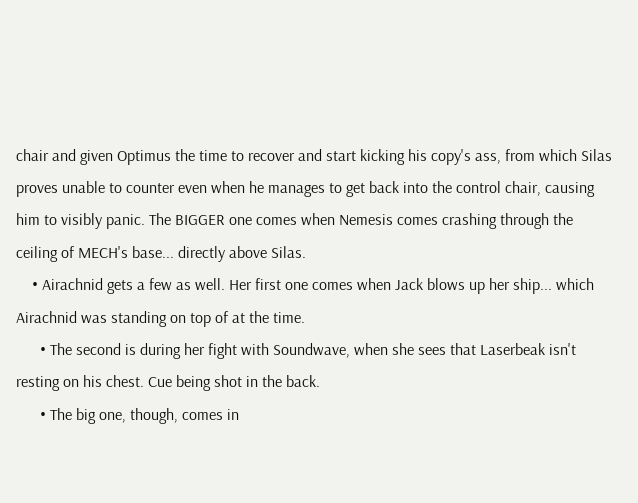chair and given Optimus the time to recover and start kicking his copy's ass, from which Silas proves unable to counter even when he manages to get back into the control chair, causing him to visibly panic. The BIGGER one comes when Nemesis comes crashing through the ceiling of MECH's base... directly above Silas.
    • Airachnid gets a few as well. Her first one comes when Jack blows up her ship... which Airachnid was standing on top of at the time.
      • The second is during her fight with Soundwave, when she sees that Laserbeak isn't resting on his chest. Cue being shot in the back.
      • The big one, though, comes in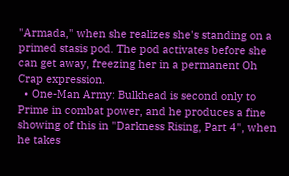"Armada," when she realizes she's standing on a primed stasis pod. The pod activates before she can get away, freezing her in a permanent Oh Crap expression.
  • One-Man Army: Bulkhead is second only to Prime in combat power, and he produces a fine showing of this in "Darkness Rising, Part 4", when he takes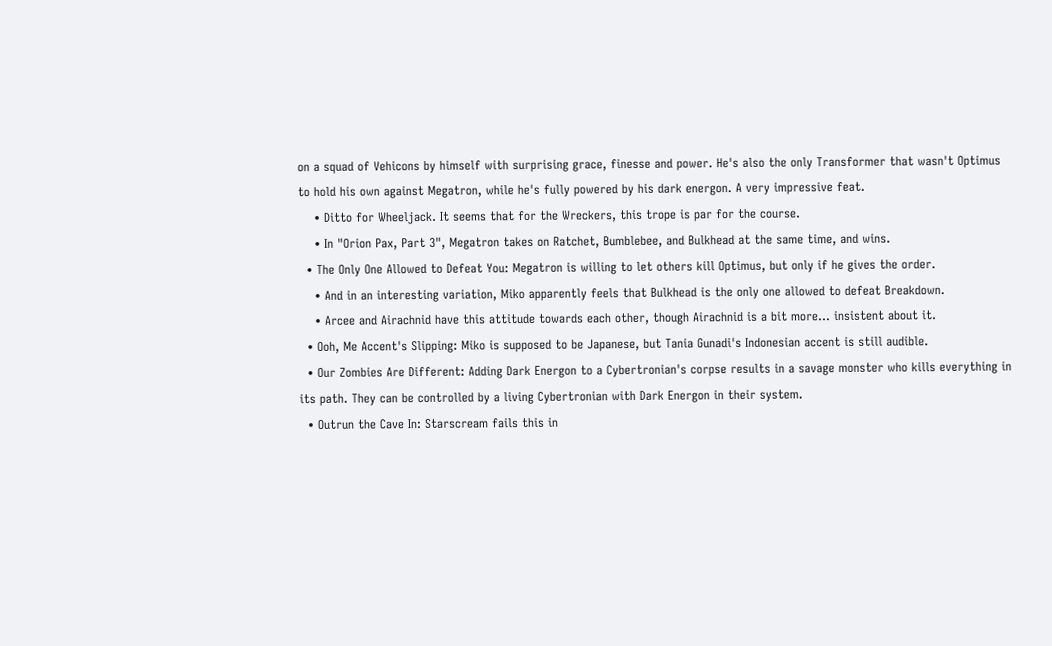on a squad of Vehicons by himself with surprising grace, finesse and power. He's also the only Transformer that wasn't Optimus to hold his own against Megatron, while he's fully powered by his dark energon. A very impressive feat.
    • Ditto for Wheeljack. It seems that for the Wreckers, this trope is par for the course.
    • In "Orion Pax, Part 3", Megatron takes on Ratchet, Bumblebee, and Bulkhead at the same time, and wins.
  • The Only One Allowed to Defeat You: Megatron is willing to let others kill Optimus, but only if he gives the order.
    • And in an interesting variation, Miko apparently feels that Bulkhead is the only one allowed to defeat Breakdown.
    • Arcee and Airachnid have this attitude towards each other, though Airachnid is a bit more... insistent about it.
  • Ooh, Me Accent's Slipping: Miko is supposed to be Japanese, but Tania Gunadi's Indonesian accent is still audible.
  • Our Zombies Are Different: Adding Dark Energon to a Cybertronian's corpse results in a savage monster who kills everything in its path. They can be controlled by a living Cybertronian with Dark Energon in their system.
  • Outrun the Cave In: Starscream fails this in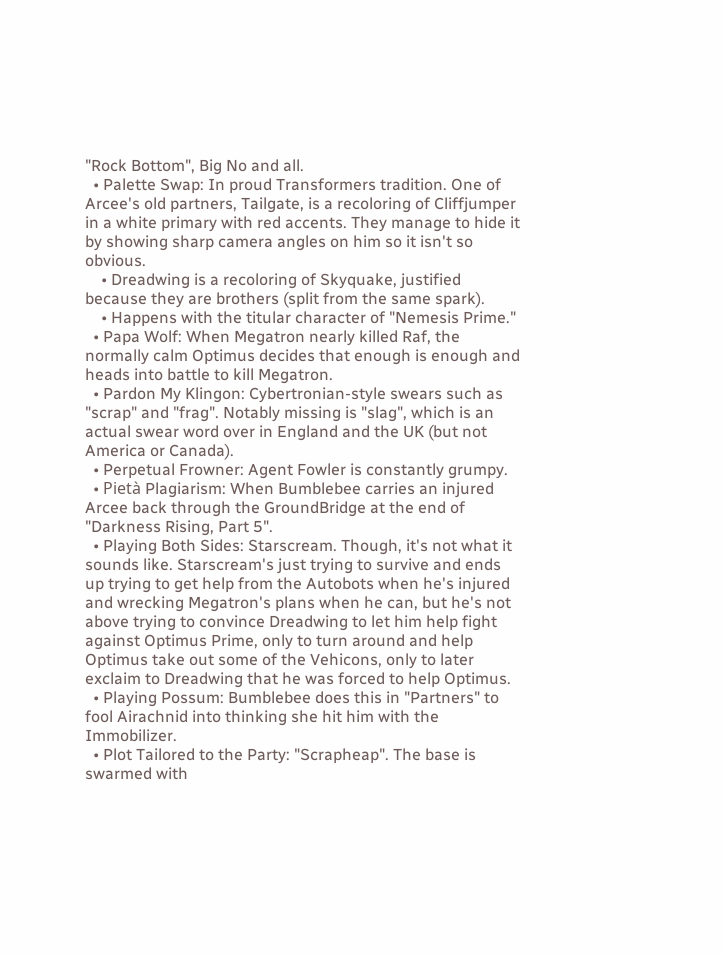"Rock Bottom", Big No and all.
  • Palette Swap: In proud Transformers tradition. One of Arcee's old partners, Tailgate, is a recoloring of Cliffjumper in a white primary with red accents. They manage to hide it by showing sharp camera angles on him so it isn't so obvious.
    • Dreadwing is a recoloring of Skyquake, justified because they are brothers (split from the same spark).
    • Happens with the titular character of "Nemesis Prime."
  • Papa Wolf: When Megatron nearly killed Raf, the normally calm Optimus decides that enough is enough and heads into battle to kill Megatron.
  • Pardon My Klingon: Cybertronian-style swears such as "scrap" and "frag". Notably missing is "slag", which is an actual swear word over in England and the UK (but not America or Canada).
  • Perpetual Frowner: Agent Fowler is constantly grumpy.
  • Pietà Plagiarism: When Bumblebee carries an injured Arcee back through the GroundBridge at the end of "Darkness Rising, Part 5".
  • Playing Both Sides: Starscream. Though, it's not what it sounds like. Starscream's just trying to survive and ends up trying to get help from the Autobots when he's injured and wrecking Megatron's plans when he can, but he's not above trying to convince Dreadwing to let him help fight against Optimus Prime, only to turn around and help Optimus take out some of the Vehicons, only to later exclaim to Dreadwing that he was forced to help Optimus.
  • Playing Possum: Bumblebee does this in "Partners" to fool Airachnid into thinking she hit him with the Immobilizer.
  • Plot Tailored to the Party: "Scrapheap". The base is swarmed with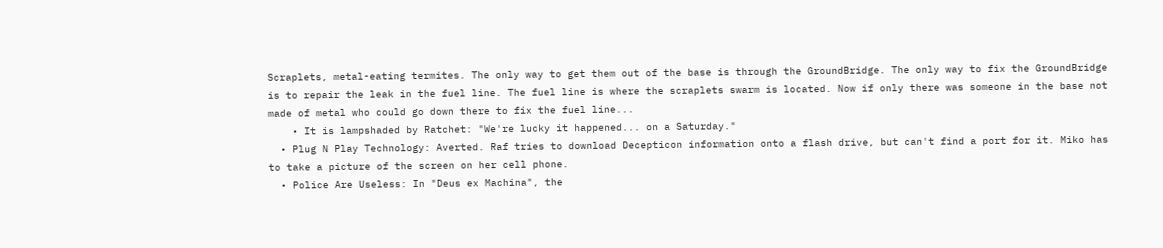Scraplets, metal-eating termites. The only way to get them out of the base is through the GroundBridge. The only way to fix the GroundBridge is to repair the leak in the fuel line. The fuel line is where the scraplets swarm is located. Now if only there was someone in the base not made of metal who could go down there to fix the fuel line...
    • It is lampshaded by Ratchet: "We're lucky it happened... on a Saturday."
  • Plug N Play Technology: Averted. Raf tries to download Decepticon information onto a flash drive, but can't find a port for it. Miko has to take a picture of the screen on her cell phone.
  • Police Are Useless: In "Deus ex Machina", the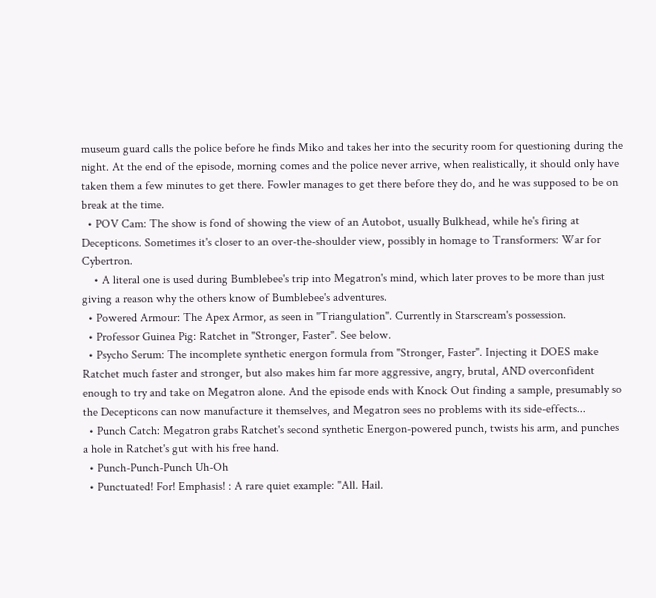museum guard calls the police before he finds Miko and takes her into the security room for questioning during the night. At the end of the episode, morning comes and the police never arrive, when realistically, it should only have taken them a few minutes to get there. Fowler manages to get there before they do, and he was supposed to be on break at the time.
  • POV Cam: The show is fond of showing the view of an Autobot, usually Bulkhead, while he's firing at Decepticons. Sometimes it's closer to an over-the-shoulder view, possibly in homage to Transformers: War for Cybertron.
    • A literal one is used during Bumblebee's trip into Megatron's mind, which later proves to be more than just giving a reason why the others know of Bumblebee's adventures.
  • Powered Armour: The Apex Armor, as seen in "Triangulation". Currently in Starscream's possession.
  • Professor Guinea Pig: Ratchet in "Stronger, Faster". See below.
  • Psycho Serum: The incomplete synthetic energon formula from "Stronger, Faster". Injecting it DOES make Ratchet much faster and stronger, but also makes him far more aggressive, angry, brutal, AND overconfident enough to try and take on Megatron alone. And the episode ends with Knock Out finding a sample, presumably so the Decepticons can now manufacture it themselves, and Megatron sees no problems with its side-effects...
  • Punch Catch: Megatron grabs Ratchet's second synthetic Energon-powered punch, twists his arm, and punches a hole in Ratchet's gut with his free hand.
  • Punch-Punch-Punch Uh-Oh
  • Punctuated! For! Emphasis! : A rare quiet example: "All. Hail.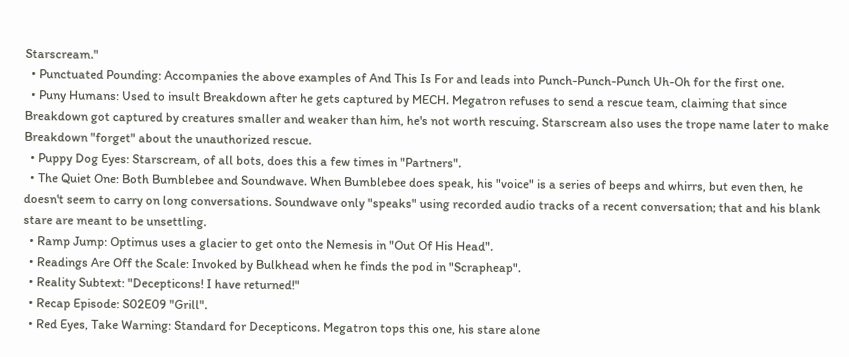Starscream."
  • Punctuated Pounding: Accompanies the above examples of And This Is For and leads into Punch-Punch-Punch Uh-Oh for the first one.
  • Puny Humans: Used to insult Breakdown after he gets captured by MECH. Megatron refuses to send a rescue team, claiming that since Breakdown got captured by creatures smaller and weaker than him, he's not worth rescuing. Starscream also uses the trope name later to make Breakdown "forget" about the unauthorized rescue.
  • Puppy Dog Eyes: Starscream, of all bots, does this a few times in "Partners".
  • The Quiet One: Both Bumblebee and Soundwave. When Bumblebee does speak, his "voice" is a series of beeps and whirrs, but even then, he doesn't seem to carry on long conversations. Soundwave only "speaks" using recorded audio tracks of a recent conversation; that and his blank stare are meant to be unsettling.
  • Ramp Jump: Optimus uses a glacier to get onto the Nemesis in "Out Of His Head".
  • Readings Are Off the Scale: Invoked by Bulkhead when he finds the pod in "Scrapheap".
  • Reality Subtext: "Decepticons! I have returned!"
  • Recap Episode: S02E09 "Grill".
  • Red Eyes, Take Warning: Standard for Decepticons. Megatron tops this one, his stare alone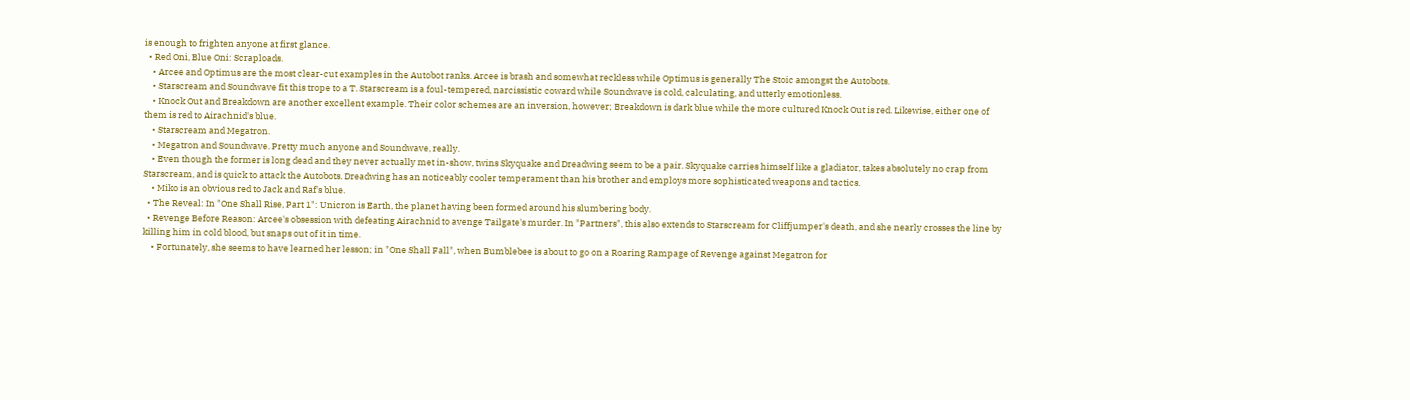is enough to frighten anyone at first glance.
  • Red Oni, Blue Oni: Scraploads.
    • Arcee and Optimus are the most clear-cut examples in the Autobot ranks. Arcee is brash and somewhat reckless while Optimus is generally The Stoic amongst the Autobots.
    • Starscream and Soundwave fit this trope to a T. Starscream is a foul-tempered, narcissistic coward while Soundwave is cold, calculating, and utterly emotionless.
    • Knock Out and Breakdown are another excellent example. Their color schemes are an inversion, however; Breakdown is dark blue while the more cultured Knock Out is red. Likewise, either one of them is red to Airachnid's blue.
    • Starscream and Megatron.
    • Megatron and Soundwave. Pretty much anyone and Soundwave, really.
    • Even though the former is long dead and they never actually met in-show, twins Skyquake and Dreadwing seem to be a pair. Skyquake carries himself like a gladiator, takes absolutely no crap from Starscream, and is quick to attack the Autobots. Dreadwing has an noticeably cooler temperament than his brother and employs more sophisticated weapons and tactics.
    • Miko is an obvious red to Jack and Raf's blue.
  • The Reveal: In "One Shall Rise, Part 1": Unicron is Earth, the planet having been formed around his slumbering body.
  • Revenge Before Reason: Arcee's obsession with defeating Airachnid to avenge Tailgate's murder. In "Partners", this also extends to Starscream for Cliffjumper's death, and she nearly crosses the line by killing him in cold blood, but snaps out of it in time.
    • Fortunately, she seems to have learned her lesson; in "One Shall Fall", when Bumblebee is about to go on a Roaring Rampage of Revenge against Megatron for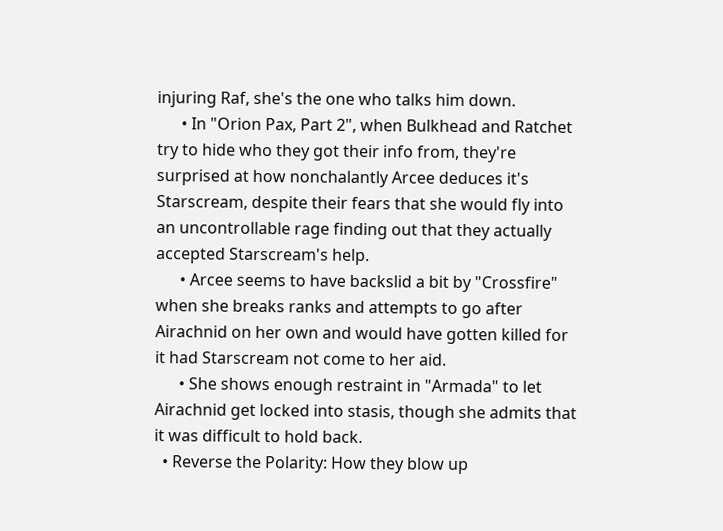injuring Raf, she's the one who talks him down.
      • In "Orion Pax, Part 2", when Bulkhead and Ratchet try to hide who they got their info from, they're surprised at how nonchalantly Arcee deduces it's Starscream, despite their fears that she would fly into an uncontrollable rage finding out that they actually accepted Starscream's help.
      • Arcee seems to have backslid a bit by "Crossfire" when she breaks ranks and attempts to go after Airachnid on her own and would have gotten killed for it had Starscream not come to her aid.
      • She shows enough restraint in "Armada" to let Airachnid get locked into stasis, though she admits that it was difficult to hold back.
  • Reverse the Polarity: How they blow up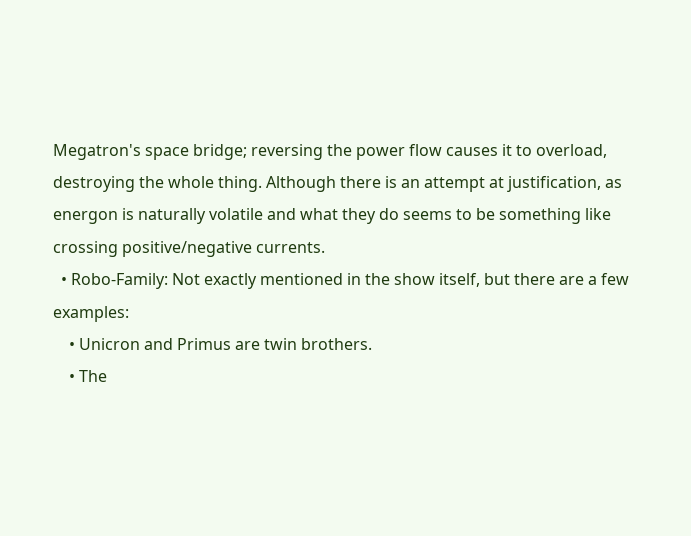Megatron's space bridge; reversing the power flow causes it to overload, destroying the whole thing. Although there is an attempt at justification, as energon is naturally volatile and what they do seems to be something like crossing positive/negative currents.
  • Robo-Family: Not exactly mentioned in the show itself, but there are a few examples:
    • Unicron and Primus are twin brothers.
    • The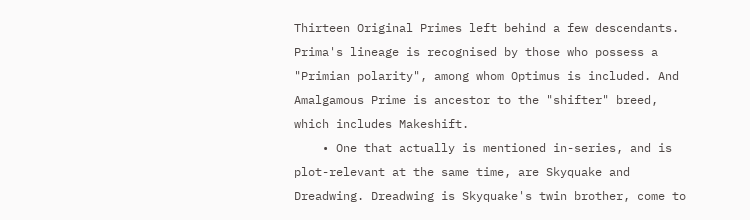Thirteen Original Primes left behind a few descendants. Prima's lineage is recognised by those who possess a "Primian polarity", among whom Optimus is included. And Amalgamous Prime is ancestor to the "shifter" breed, which includes Makeshift.
    • One that actually is mentioned in-series, and is plot-relevant at the same time, are Skyquake and Dreadwing. Dreadwing is Skyquake's twin brother, come to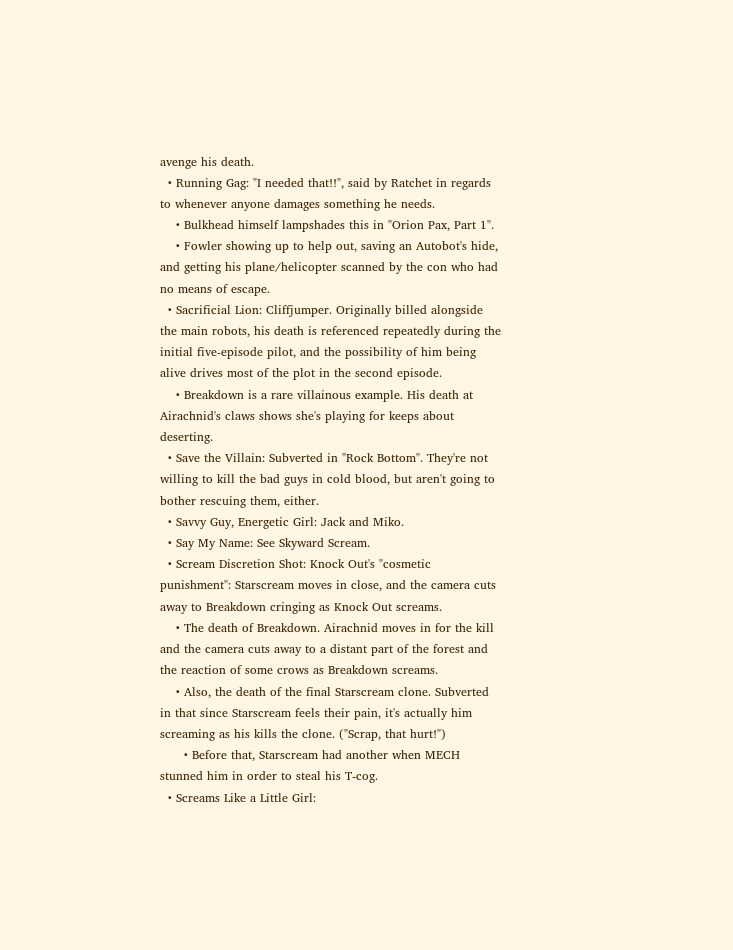avenge his death.
  • Running Gag: "I needed that!!", said by Ratchet in regards to whenever anyone damages something he needs.
    • Bulkhead himself lampshades this in "Orion Pax, Part 1".
    • Fowler showing up to help out, saving an Autobot's hide, and getting his plane/helicopter scanned by the con who had no means of escape.
  • Sacrificial Lion: Cliffjumper. Originally billed alongside the main robots, his death is referenced repeatedly during the initial five-episode pilot, and the possibility of him being alive drives most of the plot in the second episode.
    • Breakdown is a rare villainous example. His death at Airachnid's claws shows she's playing for keeps about deserting.
  • Save the Villain: Subverted in "Rock Bottom". They're not willing to kill the bad guys in cold blood, but aren't going to bother rescuing them, either.
  • Savvy Guy, Energetic Girl: Jack and Miko.
  • Say My Name: See Skyward Scream.
  • Scream Discretion Shot: Knock Out's "cosmetic punishment": Starscream moves in close, and the camera cuts away to Breakdown cringing as Knock Out screams.
    • The death of Breakdown. Airachnid moves in for the kill and the camera cuts away to a distant part of the forest and the reaction of some crows as Breakdown screams.
    • Also, the death of the final Starscream clone. Subverted in that since Starscream feels their pain, it's actually him screaming as his kills the clone. ("Scrap, that hurt!")
      • Before that, Starscream had another when MECH stunned him in order to steal his T-cog.
  • Screams Like a Little Girl: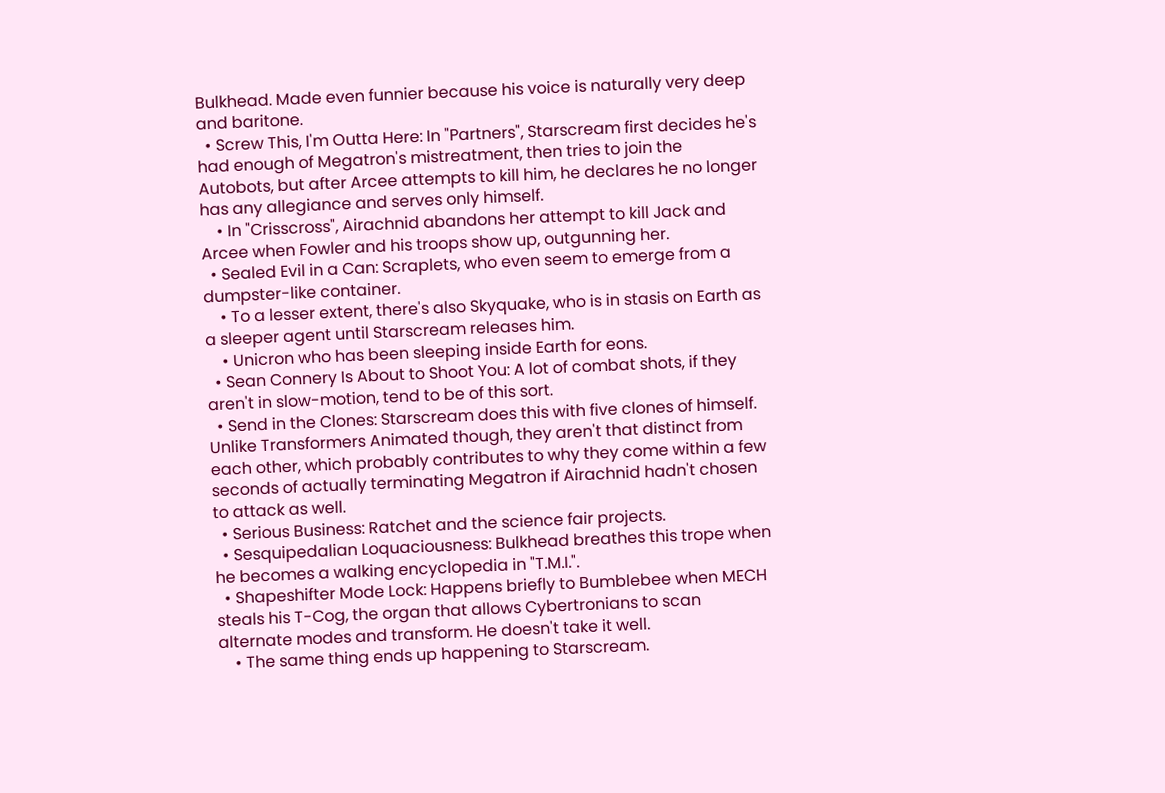Bulkhead. Made even funnier because his voice is naturally very deep and baritone.
  • Screw This, I'm Outta Here: In "Partners", Starscream first decides he's had enough of Megatron's mistreatment, then tries to join the Autobots, but after Arcee attempts to kill him, he declares he no longer has any allegiance and serves only himself.
    • In "Crisscross", Airachnid abandons her attempt to kill Jack and Arcee when Fowler and his troops show up, outgunning her.
  • Sealed Evil in a Can: Scraplets, who even seem to emerge from a dumpster-like container.
    • To a lesser extent, there's also Skyquake, who is in stasis on Earth as a sleeper agent until Starscream releases him.
    • Unicron who has been sleeping inside Earth for eons.
  • Sean Connery Is About to Shoot You: A lot of combat shots, if they aren't in slow-motion, tend to be of this sort.
  • Send in the Clones: Starscream does this with five clones of himself. Unlike Transformers Animated though, they aren't that distinct from each other, which probably contributes to why they come within a few seconds of actually terminating Megatron if Airachnid hadn't chosen to attack as well.
  • Serious Business: Ratchet and the science fair projects.
  • Sesquipedalian Loquaciousness: Bulkhead breathes this trope when he becomes a walking encyclopedia in "T.M.I.".
  • Shapeshifter Mode Lock: Happens briefly to Bumblebee when MECH steals his T-Cog, the organ that allows Cybertronians to scan alternate modes and transform. He doesn't take it well.
    • The same thing ends up happening to Starscream.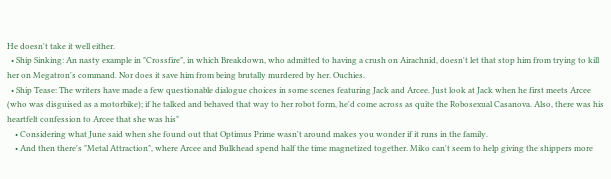He doesn't take it well either.
  • Ship Sinking: An nasty example in "Crossfire", in which Breakdown, who admitted to having a crush on Airachnid, doesn't let that stop him from trying to kill her on Megatron's command. Nor does it save him from being brutally murdered by her. Ouchies.
  • Ship Tease: The writers have made a few questionable dialogue choices in some scenes featuring Jack and Arcee. Just look at Jack when he first meets Arcee (who was disguised as a motorbike); if he talked and behaved that way to her robot form, he'd come across as quite the Robosexual Casanova. Also, there was his heartfelt confession to Arcee that she was his"
    • Considering what June said when she found out that Optimus Prime wasn't around makes you wonder if it runs in the family.
    • And then there's "Metal Attraction", where Arcee and Bulkhead spend half the time magnetized together. Miko can't seem to help giving the shippers more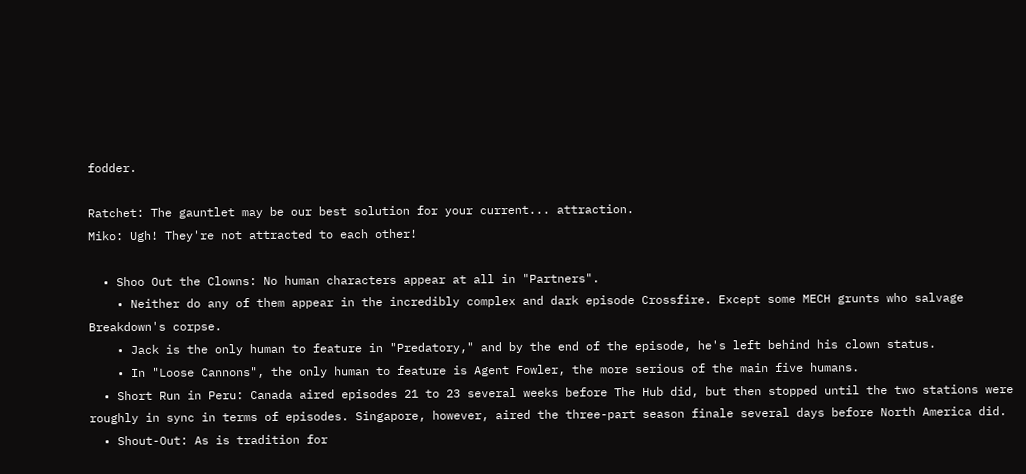fodder.

Ratchet: The gauntlet may be our best solution for your current... attraction.
Miko: Ugh! They're not attracted to each other!

  • Shoo Out the Clowns: No human characters appear at all in "Partners".
    • Neither do any of them appear in the incredibly complex and dark episode Crossfire. Except some MECH grunts who salvage Breakdown's corpse.
    • Jack is the only human to feature in "Predatory," and by the end of the episode, he's left behind his clown status.
    • In "Loose Cannons", the only human to feature is Agent Fowler, the more serious of the main five humans.
  • Short Run in Peru: Canada aired episodes 21 to 23 several weeks before The Hub did, but then stopped until the two stations were roughly in sync in terms of episodes. Singapore, however, aired the three-part season finale several days before North America did.
  • Shout-Out: As is tradition for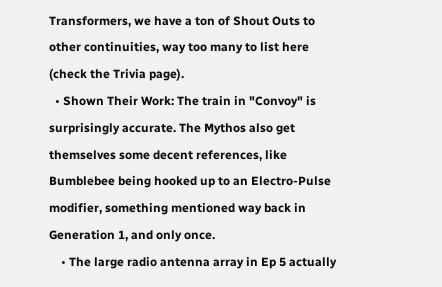Transformers, we have a ton of Shout Outs to other continuities, way too many to list here (check the Trivia page).
  • Shown Their Work: The train in "Convoy" is surprisingly accurate. The Mythos also get themselves some decent references, like Bumblebee being hooked up to an Electro-Pulse modifier, something mentioned way back in Generation 1, and only once.
    • The large radio antenna array in Ep 5 actually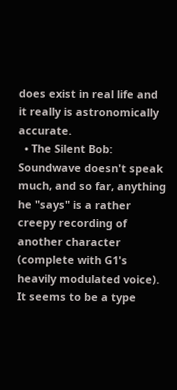does exist in real life and it really is astronomically accurate.
  • The Silent Bob: Soundwave doesn't speak much, and so far, anything he "says" is a rather creepy recording of another character (complete with G1's heavily modulated voice). It seems to be a type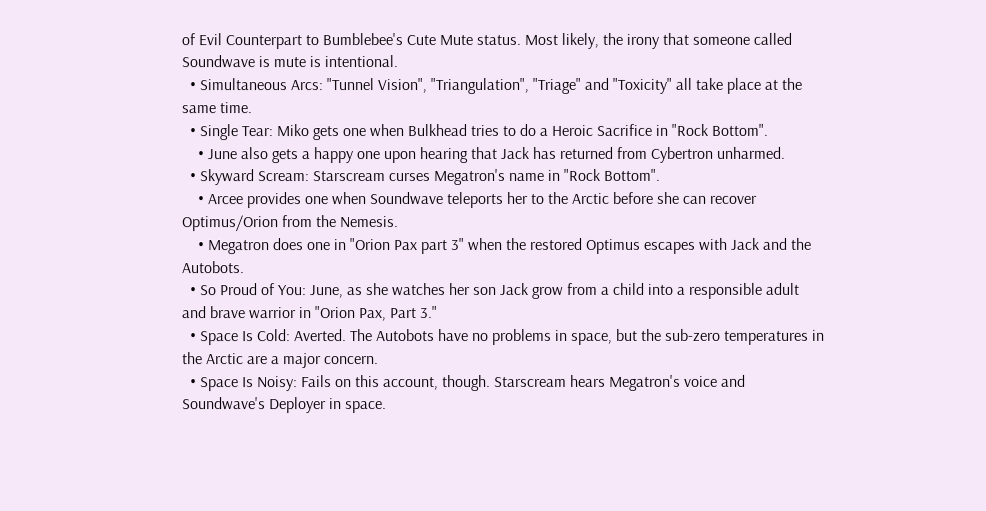of Evil Counterpart to Bumblebee's Cute Mute status. Most likely, the irony that someone called Soundwave is mute is intentional.
  • Simultaneous Arcs: "Tunnel Vision", "Triangulation", "Triage" and "Toxicity" all take place at the same time.
  • Single Tear: Miko gets one when Bulkhead tries to do a Heroic Sacrifice in "Rock Bottom".
    • June also gets a happy one upon hearing that Jack has returned from Cybertron unharmed.
  • Skyward Scream: Starscream curses Megatron's name in "Rock Bottom".
    • Arcee provides one when Soundwave teleports her to the Arctic before she can recover Optimus/Orion from the Nemesis.
    • Megatron does one in "Orion Pax part 3" when the restored Optimus escapes with Jack and the Autobots.
  • So Proud of You: June, as she watches her son Jack grow from a child into a responsible adult and brave warrior in "Orion Pax, Part 3."
  • Space Is Cold: Averted. The Autobots have no problems in space, but the sub-zero temperatures in the Arctic are a major concern.
  • Space Is Noisy: Fails on this account, though. Starscream hears Megatron's voice and Soundwave's Deployer in space.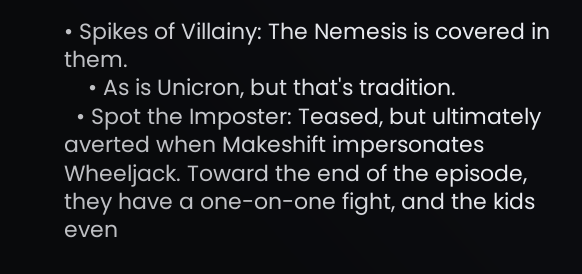• Spikes of Villainy: The Nemesis is covered in them.
    • As is Unicron, but that's tradition.
  • Spot the Imposter: Teased, but ultimately averted when Makeshift impersonates Wheeljack. Toward the end of the episode, they have a one-on-one fight, and the kids even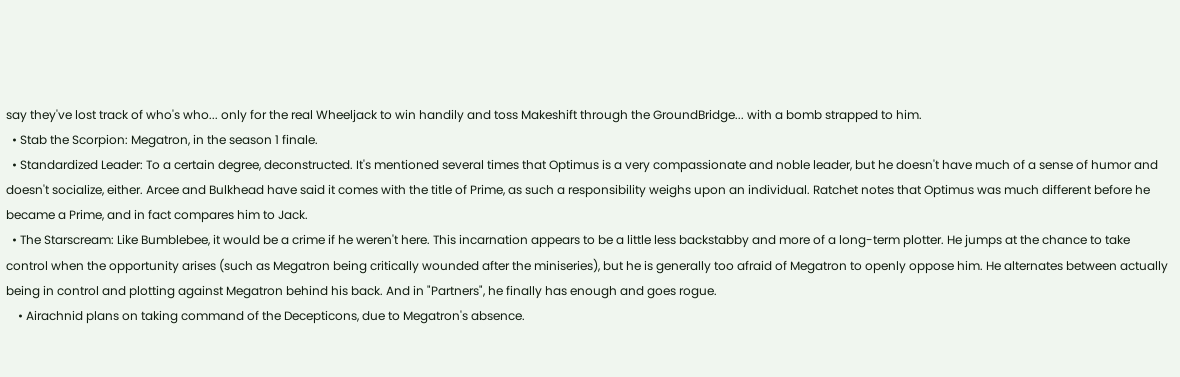say they've lost track of who's who... only for the real Wheeljack to win handily and toss Makeshift through the GroundBridge... with a bomb strapped to him.
  • Stab the Scorpion: Megatron, in the season 1 finale.
  • Standardized Leader: To a certain degree, deconstructed. It's mentioned several times that Optimus is a very compassionate and noble leader, but he doesn't have much of a sense of humor and doesn't socialize, either. Arcee and Bulkhead have said it comes with the title of Prime, as such a responsibility weighs upon an individual. Ratchet notes that Optimus was much different before he became a Prime, and in fact compares him to Jack.
  • The Starscream: Like Bumblebee, it would be a crime if he weren't here. This incarnation appears to be a little less backstabby and more of a long-term plotter. He jumps at the chance to take control when the opportunity arises (such as Megatron being critically wounded after the miniseries), but he is generally too afraid of Megatron to openly oppose him. He alternates between actually being in control and plotting against Megatron behind his back. And in "Partners", he finally has enough and goes rogue.
    • Airachnid plans on taking command of the Decepticons, due to Megatron's absence.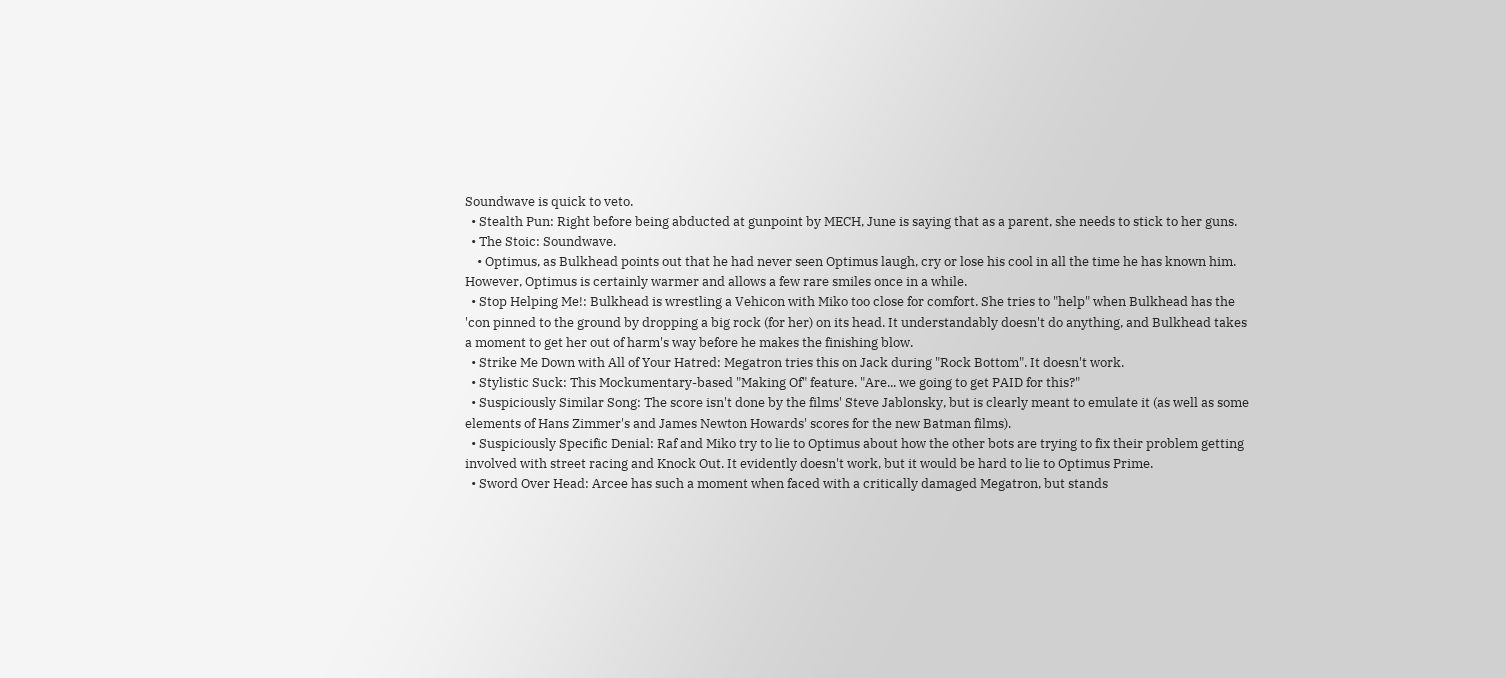Soundwave is quick to veto.
  • Stealth Pun: Right before being abducted at gunpoint by MECH, June is saying that as a parent, she needs to stick to her guns.
  • The Stoic: Soundwave.
    • Optimus, as Bulkhead points out that he had never seen Optimus laugh, cry or lose his cool in all the time he has known him. However, Optimus is certainly warmer and allows a few rare smiles once in a while.
  • Stop Helping Me!: Bulkhead is wrestling a Vehicon with Miko too close for comfort. She tries to "help" when Bulkhead has the 'con pinned to the ground by dropping a big rock (for her) on its head. It understandably doesn't do anything, and Bulkhead takes a moment to get her out of harm's way before he makes the finishing blow.
  • Strike Me Down with All of Your Hatred: Megatron tries this on Jack during "Rock Bottom". It doesn't work.
  • Stylistic Suck: This Mockumentary-based "Making Of" feature. "Are... we going to get PAID for this?"
  • Suspiciously Similar Song: The score isn't done by the films' Steve Jablonsky, but is clearly meant to emulate it (as well as some elements of Hans Zimmer's and James Newton Howards' scores for the new Batman films).
  • Suspiciously Specific Denial: Raf and Miko try to lie to Optimus about how the other bots are trying to fix their problem getting involved with street racing and Knock Out. It evidently doesn't work, but it would be hard to lie to Optimus Prime.
  • Sword Over Head: Arcee has such a moment when faced with a critically damaged Megatron, but stands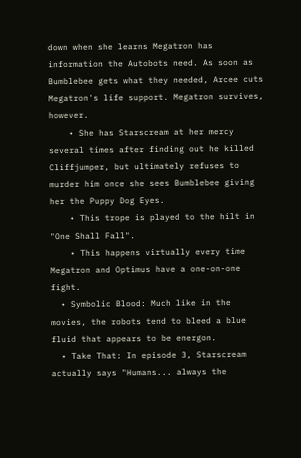down when she learns Megatron has information the Autobots need. As soon as Bumblebee gets what they needed, Arcee cuts Megatron's life support. Megatron survives, however.
    • She has Starscream at her mercy several times after finding out he killed Cliffjumper, but ultimately refuses to murder him once she sees Bumblebee giving her the Puppy Dog Eyes.
    • This trope is played to the hilt in "One Shall Fall".
    • This happens virtually every time Megatron and Optimus have a one-on-one fight.
  • Symbolic Blood: Much like in the movies, the robots tend to bleed a blue fluid that appears to be energon.
  • Take That: In episode 3, Starscream actually says "Humans... always the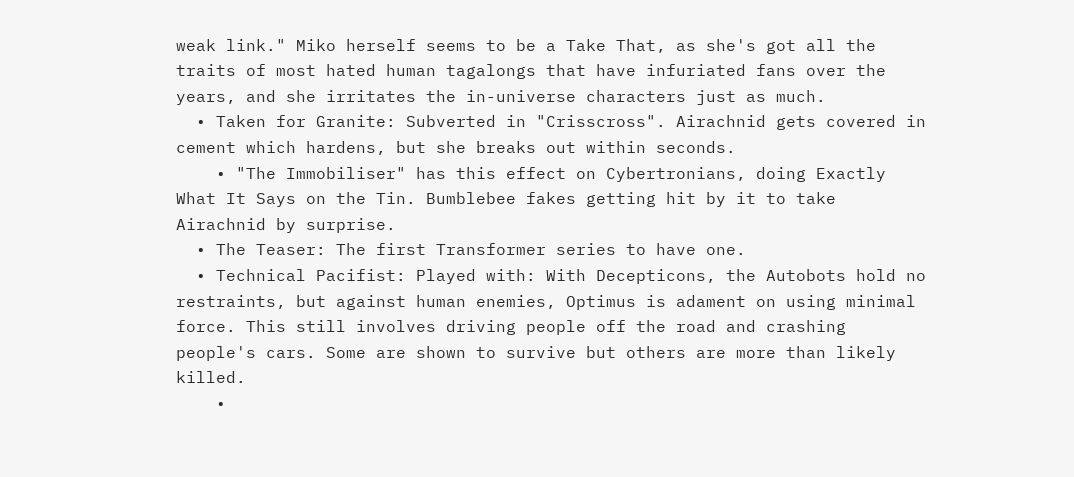weak link." Miko herself seems to be a Take That, as she's got all the traits of most hated human tagalongs that have infuriated fans over the years, and she irritates the in-universe characters just as much.
  • Taken for Granite: Subverted in "Crisscross". Airachnid gets covered in cement which hardens, but she breaks out within seconds.
    • "The Immobiliser" has this effect on Cybertronians, doing Exactly What It Says on the Tin. Bumblebee fakes getting hit by it to take Airachnid by surprise.
  • The Teaser: The first Transformer series to have one.
  • Technical Pacifist: Played with: With Decepticons, the Autobots hold no restraints, but against human enemies, Optimus is adament on using minimal force. This still involves driving people off the road and crashing people's cars. Some are shown to survive but others are more than likely killed.
    •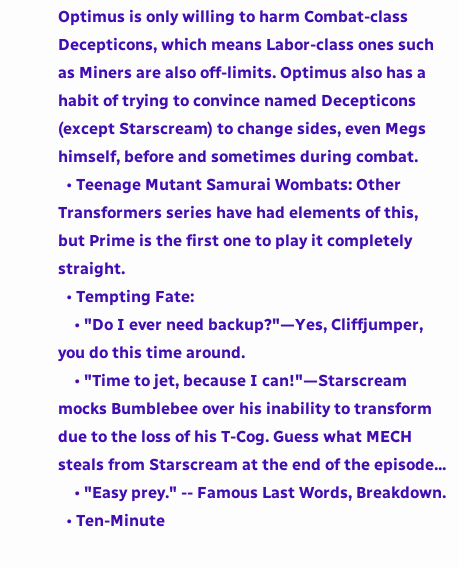Optimus is only willing to harm Combat-class Decepticons, which means Labor-class ones such as Miners are also off-limits. Optimus also has a habit of trying to convince named Decepticons (except Starscream) to change sides, even Megs himself, before and sometimes during combat.
  • Teenage Mutant Samurai Wombats: Other Transformers series have had elements of this, but Prime is the first one to play it completely straight.
  • Tempting Fate:
    • "Do I ever need backup?"—Yes, Cliffjumper, you do this time around.
    • "Time to jet, because I can!"—Starscream mocks Bumblebee over his inability to transform due to the loss of his T-Cog. Guess what MECH steals from Starscream at the end of the episode...
    • "Easy prey." -- Famous Last Words, Breakdown.
  • Ten-Minute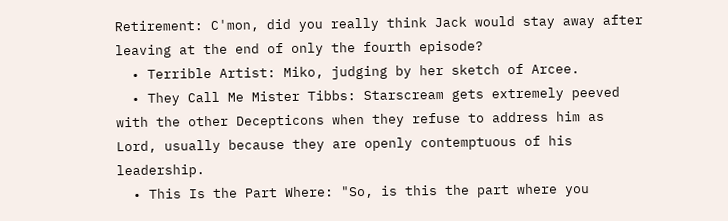Retirement: C'mon, did you really think Jack would stay away after leaving at the end of only the fourth episode?
  • Terrible Artist: Miko, judging by her sketch of Arcee.
  • They Call Me Mister Tibbs: Starscream gets extremely peeved with the other Decepticons when they refuse to address him as Lord, usually because they are openly contemptuous of his leadership.
  • This Is the Part Where: "So, is this the part where you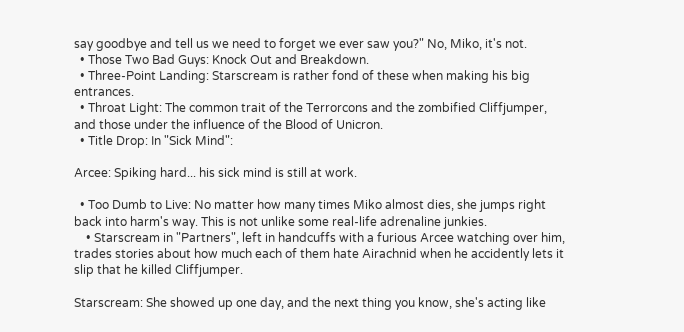say goodbye and tell us we need to forget we ever saw you?" No, Miko, it's not.
  • Those Two Bad Guys: Knock Out and Breakdown.
  • Three-Point Landing: Starscream is rather fond of these when making his big entrances.
  • Throat Light: The common trait of the Terrorcons and the zombified Cliffjumper, and those under the influence of the Blood of Unicron.
  • Title Drop: In "Sick Mind":

Arcee: Spiking hard... his sick mind is still at work.

  • Too Dumb to Live: No matter how many times Miko almost dies, she jumps right back into harm's way. This is not unlike some real-life adrenaline junkies.
    • Starscream in "Partners", left in handcuffs with a furious Arcee watching over him, trades stories about how much each of them hate Airachnid when he accidently lets it slip that he killed Cliffjumper.

Starscream: She showed up one day, and the next thing you know, she's acting like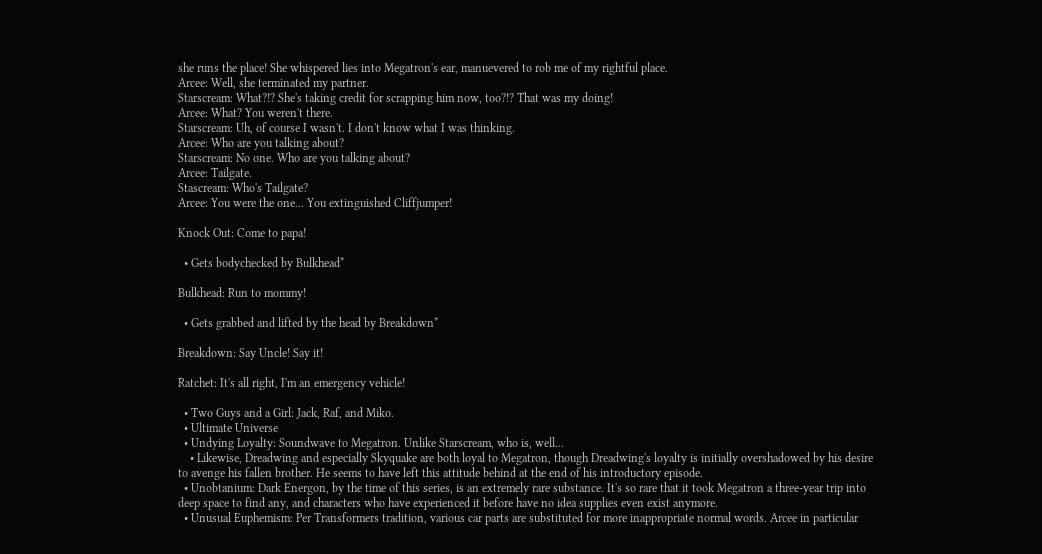she runs the place! She whispered lies into Megatron's ear, manuevered to rob me of my rightful place.
Arcee: Well, she terminated my partner.
Starscream: What?!? She's taking credit for scrapping him now, too?!? That was my doing!
Arcee: What? You weren't there.
Starscream: Uh, of course I wasn't. I don't know what I was thinking.
Arcee: Who are you talking about?
Starscream: No one. Who are you talking about?
Arcee: Tailgate.
Stascream: Who's Tailgate?
Arcee: You were the one... You extinguished Cliffjumper!

Knock Out: Come to papa!

  • Gets bodychecked by Bulkhead*

Bulkhead: Run to mommy!

  • Gets grabbed and lifted by the head by Breakdown*

Breakdown: Say Uncle! Say it!

Ratchet: It's all right, I'm an emergency vehicle!

  • Two Guys and a Girl: Jack, Raf, and Miko.
  • Ultimate Universe
  • Undying Loyalty: Soundwave to Megatron. Unlike Starscream, who is, well...
    • Likewise, Dreadwing and especially Skyquake are both loyal to Megatron, though Dreadwing's loyalty is initially overshadowed by his desire to avenge his fallen brother. He seems to have left this attitude behind at the end of his introductory episode.
  • Unobtanium: Dark Energon, by the time of this series, is an extremely rare substance. It's so rare that it took Megatron a three-year trip into deep space to find any, and characters who have experienced it before have no idea supplies even exist anymore.
  • Unusual Euphemism: Per Transformers tradition, various car parts are substituted for more inappropriate normal words. Arcee in particular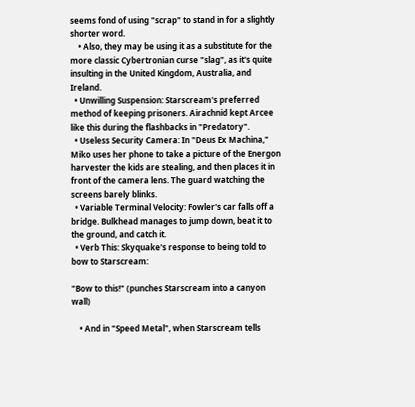seems fond of using "scrap" to stand in for a slightly shorter word.
    • Also, they may be using it as a substitute for the more classic Cybertronian curse "slag", as it's quite insulting in the United Kingdom, Australia, and Ireland.
  • Unwilling Suspension: Starscream's preferred method of keeping prisoners. Airachnid kept Arcee like this during the flashbacks in "Predatory".
  • Useless Security Camera: In "Deus Ex Machina," Miko uses her phone to take a picture of the Energon harvester the kids are stealing, and then places it in front of the camera lens. The guard watching the screens barely blinks.
  • Variable Terminal Velocity: Fowler's car falls off a bridge. Bulkhead manages to jump down, beat it to the ground, and catch it.
  • Verb This: Skyquake's response to being told to bow to Starscream:

"Bow to this!" (punches Starscream into a canyon wall)

    • And in "Speed Metal", when Starscream tells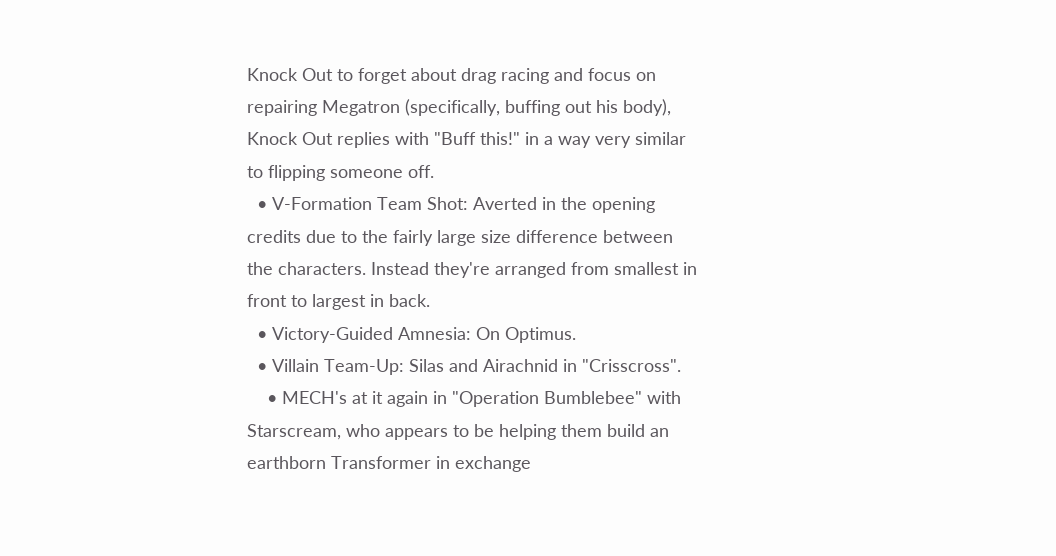Knock Out to forget about drag racing and focus on repairing Megatron (specifically, buffing out his body), Knock Out replies with "Buff this!" in a way very similar to flipping someone off.
  • V-Formation Team Shot: Averted in the opening credits due to the fairly large size difference between the characters. Instead they're arranged from smallest in front to largest in back.
  • Victory-Guided Amnesia: On Optimus.
  • Villain Team-Up: Silas and Airachnid in "Crisscross".
    • MECH's at it again in "Operation Bumblebee" with Starscream, who appears to be helping them build an earthborn Transformer in exchange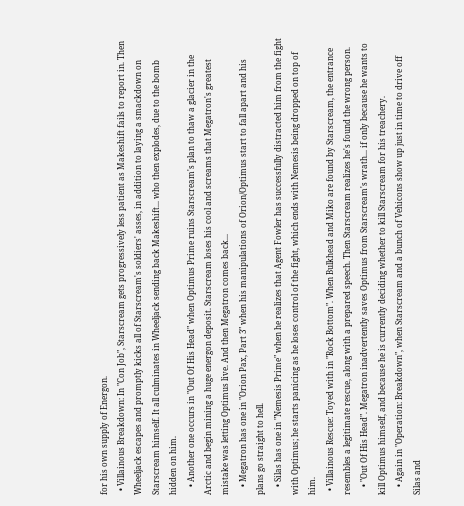for his own supply of Energon.
  • Villainous Breakdown: In "Con Job", Starscream gets progressively less patient as Makeshift fails to report in. Then Wheeljack escapes and promptly kicks all of Starscream's soldiers' asses, in addition to laying a smackdown on Starscream himself. It all culminates in Wheeljack sending back Makeshift... who then explodes, due to the bomb hidden on him.
    • Another one occurs in "Out Of His Head" when Optimus Prime ruins Starscream's plan to thaw a glacier in the Arctic and begin mining a huge energon deposit. Starscream loses his cool and screams that Megatron's greatest mistake was letting Optimus live. And then Megatron comes back...
    • Megatron has one in "Orion Pax, Part 3" when his manipulations of Orion/Optimus start to fall apart and his plans go straight to hell.
    • Silas has one in "Nemesis Prime" when he realizes that Agent Fowler has successfully distracted him from the fight with Optimus; he starts panicing as he loses control of the fight, which ends with Nemesis being dropped on top of him.
  • Villainous Rescue: Toyed with in "Rock Bottom". When Bulkhead and Miko are found by Starscream, the entrance resembles a legitimate rescue, along with a prepared speech. Then Starscream realizes he's found the wrong person.
    • "Out Of His Head". Megatron inadvertently saves Optimus from Starscream's wrath... if only because he wants to kill Optimus himself, and because he is currently deciding whether to kill Starscream for his treachery.
    • Again in "Operation: Breakdown", when Starscream and a bunch of Vehicons show up just in time to drive off Silas and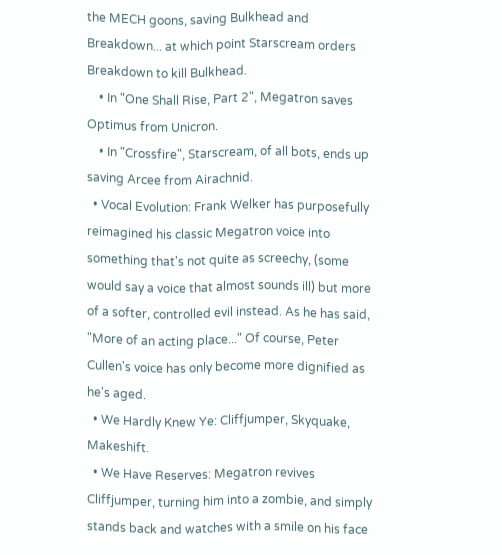the MECH goons, saving Bulkhead and Breakdown... at which point Starscream orders Breakdown to kill Bulkhead.
    • In "One Shall Rise, Part 2", Megatron saves Optimus from Unicron.
    • In "Crossfire", Starscream, of all bots, ends up saving Arcee from Airachnid.
  • Vocal Evolution: Frank Welker has purposefully reimagined his classic Megatron voice into something that's not quite as screechy, (some would say a voice that almost sounds ill) but more of a softer, controlled evil instead. As he has said, "More of an acting place..." Of course, Peter Cullen's voice has only become more dignified as he's aged.
  • We Hardly Knew Ye: Cliffjumper, Skyquake, Makeshift.
  • We Have Reserves: Megatron revives Cliffjumper, turning him into a zombie, and simply stands back and watches with a smile on his face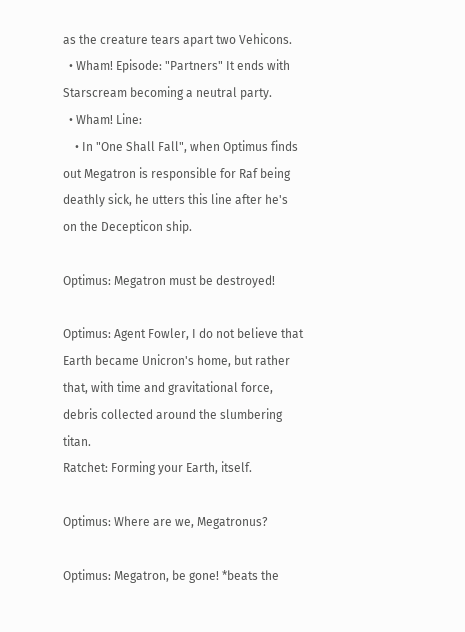as the creature tears apart two Vehicons.
  • Wham! Episode: "Partners" It ends with Starscream becoming a neutral party.
  • Wham! Line:
    • In "One Shall Fall", when Optimus finds out Megatron is responsible for Raf being deathly sick, he utters this line after he's on the Decepticon ship.

Optimus: Megatron must be destroyed!

Optimus: Agent Fowler, I do not believe that Earth became Unicron's home, but rather that, with time and gravitational force, debris collected around the slumbering titan.
Ratchet: Forming your Earth, itself.

Optimus: Where are we, Megatronus?

Optimus: Megatron, be gone! *beats the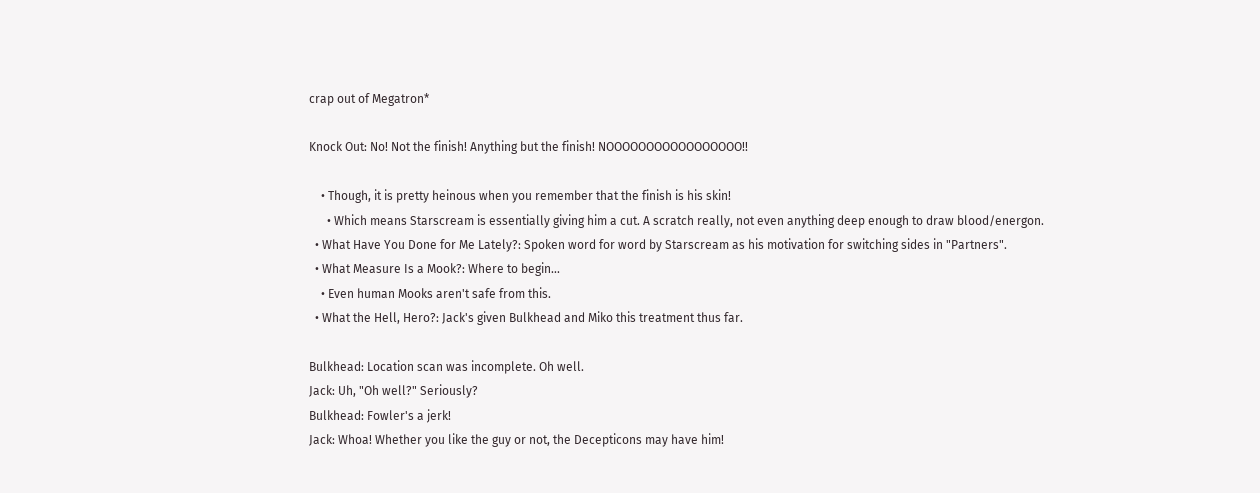crap out of Megatron*

Knock Out: No! Not the finish! Anything but the finish! NOOOOOOOOOOOOOOOOO!!

    • Though, it is pretty heinous when you remember that the finish is his skin!
      • Which means Starscream is essentially giving him a cut. A scratch really, not even anything deep enough to draw blood/energon.
  • What Have You Done for Me Lately?: Spoken word for word by Starscream as his motivation for switching sides in "Partners".
  • What Measure Is a Mook?: Where to begin...
    • Even human Mooks aren't safe from this.
  • What the Hell, Hero?: Jack's given Bulkhead and Miko this treatment thus far.

Bulkhead: Location scan was incomplete. Oh well.
Jack: Uh, "Oh well?" Seriously?
Bulkhead: Fowler's a jerk!
Jack: Whoa! Whether you like the guy or not, the Decepticons may have him!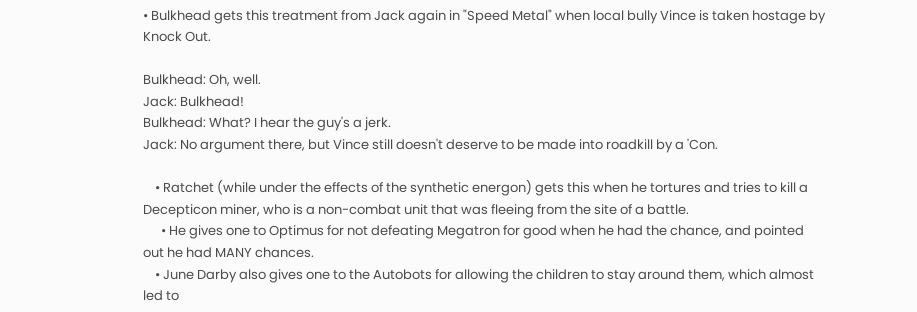• Bulkhead gets this treatment from Jack again in "Speed Metal" when local bully Vince is taken hostage by Knock Out.

Bulkhead: Oh, well.
Jack: Bulkhead!
Bulkhead: What? I hear the guy's a jerk.
Jack: No argument there, but Vince still doesn't deserve to be made into roadkill by a 'Con.

    • Ratchet (while under the effects of the synthetic energon) gets this when he tortures and tries to kill a Decepticon miner, who is a non-combat unit that was fleeing from the site of a battle.
      • He gives one to Optimus for not defeating Megatron for good when he had the chance, and pointed out he had MANY chances.
    • June Darby also gives one to the Autobots for allowing the children to stay around them, which almost led to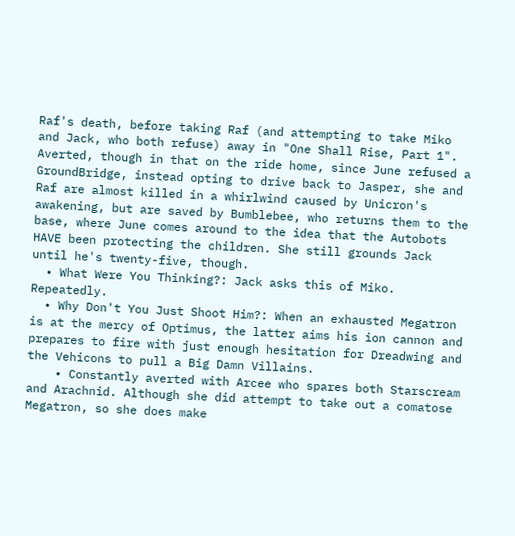Raf's death, before taking Raf (and attempting to take Miko and Jack, who both refuse) away in "One Shall Rise, Part 1". Averted, though in that on the ride home, since June refused a GroundBridge, instead opting to drive back to Jasper, she and Raf are almost killed in a whirlwind caused by Unicron's awakening, but are saved by Bumblebee, who returns them to the base, where June comes around to the idea that the Autobots HAVE been protecting the children. She still grounds Jack until he's twenty-five, though.
  • What Were You Thinking?: Jack asks this of Miko. Repeatedly.
  • Why Don't You Just Shoot Him?: When an exhausted Megatron is at the mercy of Optimus, the latter aims his ion cannon and prepares to fire with just enough hesitation for Dreadwing and the Vehicons to pull a Big Damn Villains.
    • Constantly averted with Arcee who spares both Starscream and Arachnid. Although she did attempt to take out a comatose Megatron, so she does make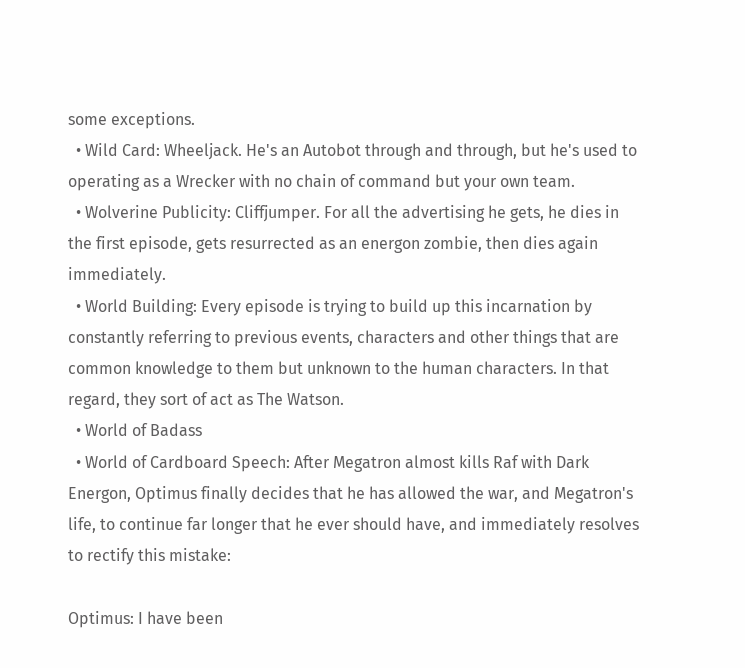some exceptions.
  • Wild Card: Wheeljack. He's an Autobot through and through, but he's used to operating as a Wrecker with no chain of command but your own team.
  • Wolverine Publicity: Cliffjumper. For all the advertising he gets, he dies in the first episode, gets resurrected as an energon zombie, then dies again immediately.
  • World Building: Every episode is trying to build up this incarnation by constantly referring to previous events, characters and other things that are common knowledge to them but unknown to the human characters. In that regard, they sort of act as The Watson.
  • World of Badass
  • World of Cardboard Speech: After Megatron almost kills Raf with Dark Energon, Optimus finally decides that he has allowed the war, and Megatron's life, to continue far longer that he ever should have, and immediately resolves to rectify this mistake:

Optimus: I have been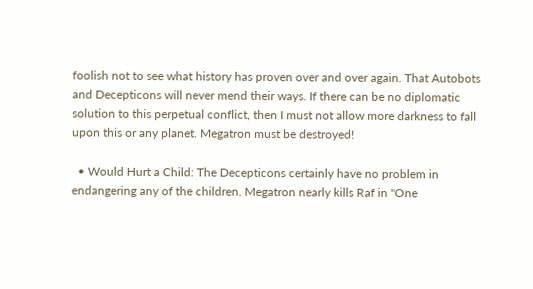foolish not to see what history has proven over and over again. That Autobots and Decepticons will never mend their ways. If there can be no diplomatic solution to this perpetual conflict, then I must not allow more darkness to fall upon this or any planet. Megatron must be destroyed!

  • Would Hurt a Child: The Decepticons certainly have no problem in endangering any of the children. Megatron nearly kills Raf in "One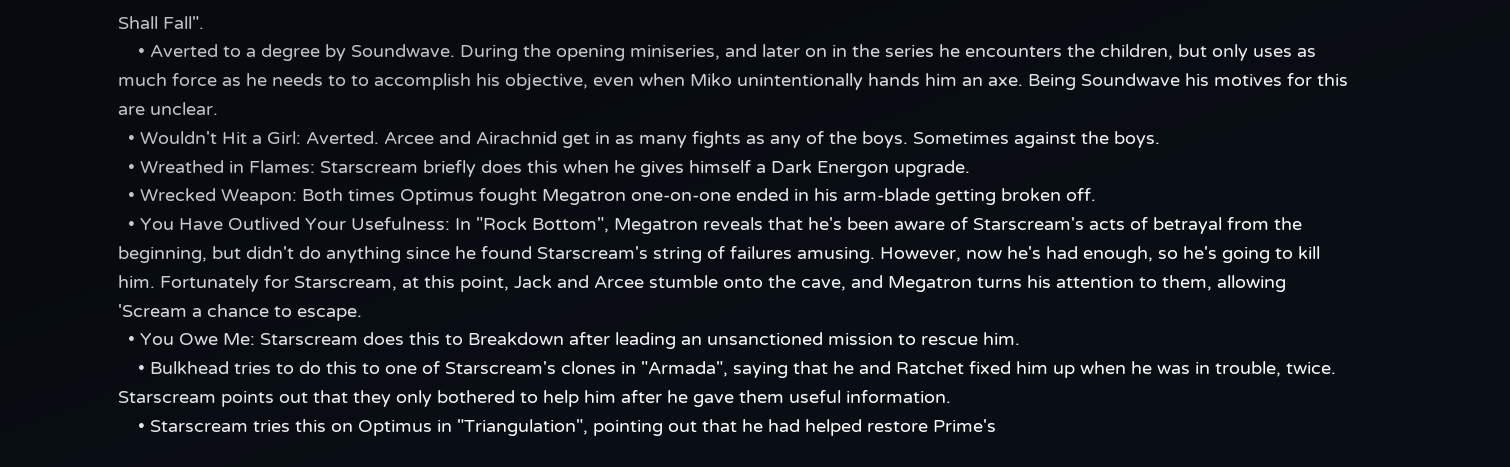Shall Fall".
    • Averted to a degree by Soundwave. During the opening miniseries, and later on in the series he encounters the children, but only uses as much force as he needs to to accomplish his objective, even when Miko unintentionally hands him an axe. Being Soundwave his motives for this are unclear.
  • Wouldn't Hit a Girl: Averted. Arcee and Airachnid get in as many fights as any of the boys. Sometimes against the boys.
  • Wreathed in Flames: Starscream briefly does this when he gives himself a Dark Energon upgrade.
  • Wrecked Weapon: Both times Optimus fought Megatron one-on-one ended in his arm-blade getting broken off.
  • You Have Outlived Your Usefulness: In "Rock Bottom", Megatron reveals that he's been aware of Starscream's acts of betrayal from the beginning, but didn't do anything since he found Starscream's string of failures amusing. However, now he's had enough, so he's going to kill him. Fortunately for Starscream, at this point, Jack and Arcee stumble onto the cave, and Megatron turns his attention to them, allowing 'Scream a chance to escape.
  • You Owe Me: Starscream does this to Breakdown after leading an unsanctioned mission to rescue him.
    • Bulkhead tries to do this to one of Starscream's clones in "Armada", saying that he and Ratchet fixed him up when he was in trouble, twice. Starscream points out that they only bothered to help him after he gave them useful information.
    • Starscream tries this on Optimus in "Triangulation", pointing out that he had helped restore Prime's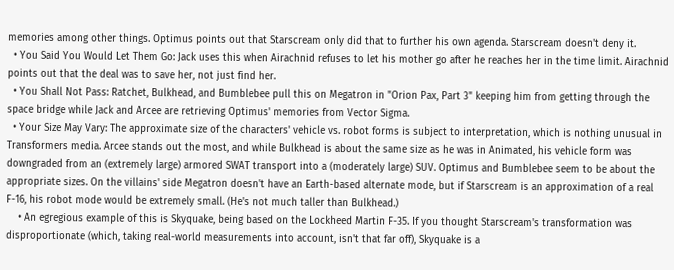memories among other things. Optimus points out that Starscream only did that to further his own agenda. Starscream doesn't deny it.
  • You Said You Would Let Them Go: Jack uses this when Airachnid refuses to let his mother go after he reaches her in the time limit. Airachnid points out that the deal was to save her, not just find her.
  • You Shall Not Pass: Ratchet, Bulkhead, and Bumblebee pull this on Megatron in "Orion Pax, Part 3" keeping him from getting through the space bridge while Jack and Arcee are retrieving Optimus' memories from Vector Sigma.
  • Your Size May Vary: The approximate size of the characters' vehicle vs. robot forms is subject to interpretation, which is nothing unusual in Transformers media. Arcee stands out the most, and while Bulkhead is about the same size as he was in Animated, his vehicle form was downgraded from an (extremely large) armored SWAT transport into a (moderately large) SUV. Optimus and Bumblebee seem to be about the appropriate sizes. On the villains' side Megatron doesn't have an Earth-based alternate mode, but if Starscream is an approximation of a real F-16, his robot mode would be extremely small. (He's not much taller than Bulkhead.)
    • An egregious example of this is Skyquake, being based on the Lockheed Martin F-35. If you thought Starscream's transformation was disproportionate (which, taking real-world measurements into account, isn't that far off), Skyquake is a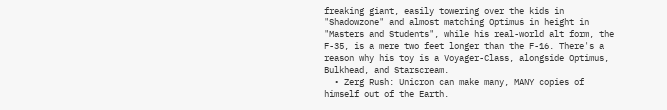freaking giant, easily towering over the kids in "Shadowzone" and almost matching Optimus in height in "Masters and Students", while his real-world alt form, the F-35, is a mere two feet longer than the F-16. There's a reason why his toy is a Voyager-Class, alongside Optimus, Bulkhead, and Starscream.
  • Zerg Rush: Unicron can make many, MANY copies of himself out of the Earth.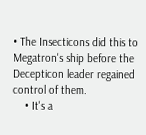• The Insecticons did this to Megatron's ship before the Decepticon leader regained control of them.
    • It's a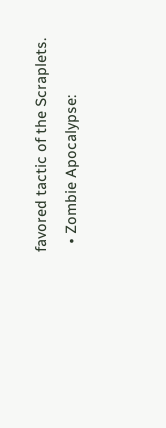favored tactic of the Scraplets.
  • Zombie Apocalypse: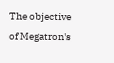The objective of Megatron's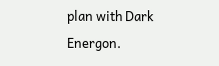plan with Dark Energon.